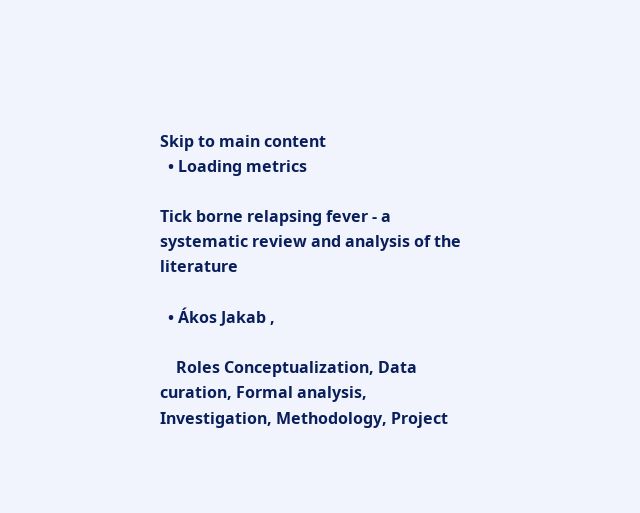Skip to main content
  • Loading metrics

Tick borne relapsing fever - a systematic review and analysis of the literature

  • Ákos Jakab ,

    Roles Conceptualization, Data curation, Formal analysis, Investigation, Methodology, Project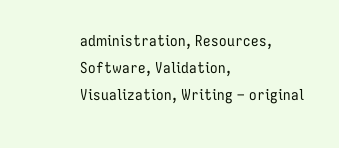administration, Resources, Software, Validation, Visualization, Writing – original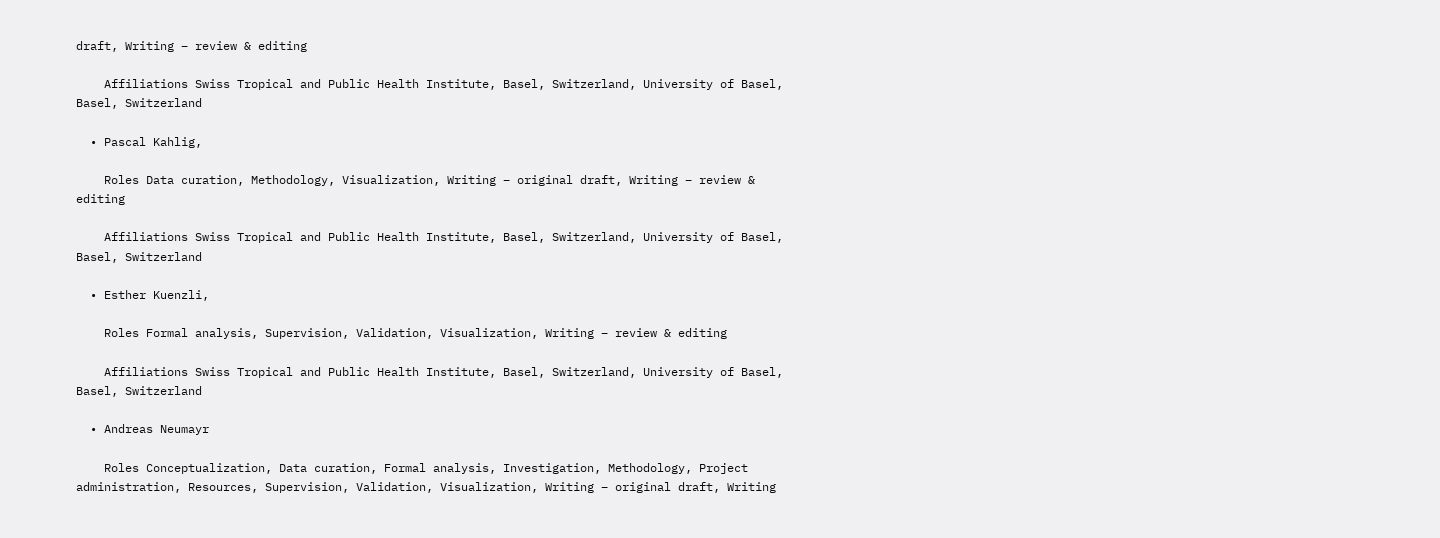draft, Writing – review & editing

    Affiliations Swiss Tropical and Public Health Institute, Basel, Switzerland, University of Basel, Basel, Switzerland

  • Pascal Kahlig,

    Roles Data curation, Methodology, Visualization, Writing – original draft, Writing – review & editing

    Affiliations Swiss Tropical and Public Health Institute, Basel, Switzerland, University of Basel, Basel, Switzerland

  • Esther Kuenzli,

    Roles Formal analysis, Supervision, Validation, Visualization, Writing – review & editing

    Affiliations Swiss Tropical and Public Health Institute, Basel, Switzerland, University of Basel, Basel, Switzerland

  • Andreas Neumayr

    Roles Conceptualization, Data curation, Formal analysis, Investigation, Methodology, Project administration, Resources, Supervision, Validation, Visualization, Writing – original draft, Writing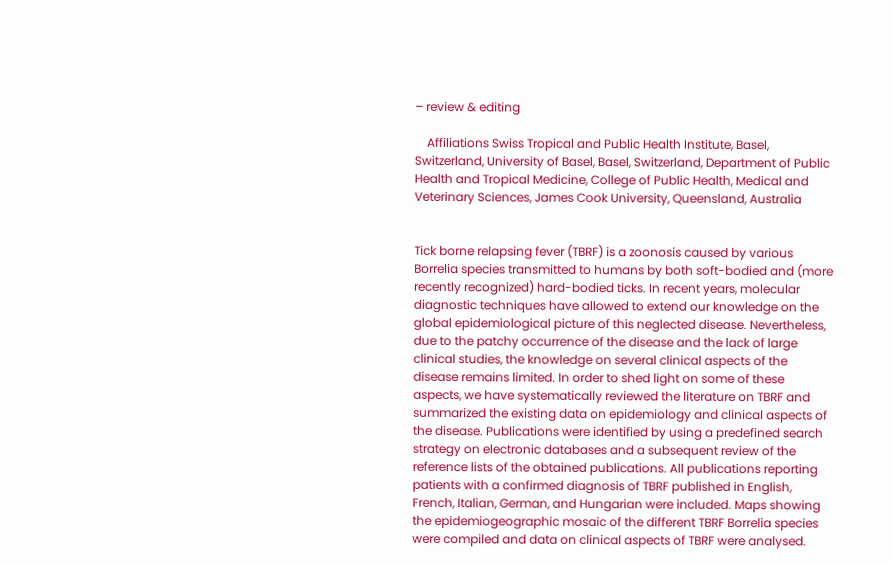– review & editing

    Affiliations Swiss Tropical and Public Health Institute, Basel, Switzerland, University of Basel, Basel, Switzerland, Department of Public Health and Tropical Medicine, College of Public Health, Medical and Veterinary Sciences, James Cook University, Queensland, Australia


Tick borne relapsing fever (TBRF) is a zoonosis caused by various Borrelia species transmitted to humans by both soft-bodied and (more recently recognized) hard-bodied ticks. In recent years, molecular diagnostic techniques have allowed to extend our knowledge on the global epidemiological picture of this neglected disease. Nevertheless, due to the patchy occurrence of the disease and the lack of large clinical studies, the knowledge on several clinical aspects of the disease remains limited. In order to shed light on some of these aspects, we have systematically reviewed the literature on TBRF and summarized the existing data on epidemiology and clinical aspects of the disease. Publications were identified by using a predefined search strategy on electronic databases and a subsequent review of the reference lists of the obtained publications. All publications reporting patients with a confirmed diagnosis of TBRF published in English, French, Italian, German, and Hungarian were included. Maps showing the epidemiogeographic mosaic of the different TBRF Borrelia species were compiled and data on clinical aspects of TBRF were analysed.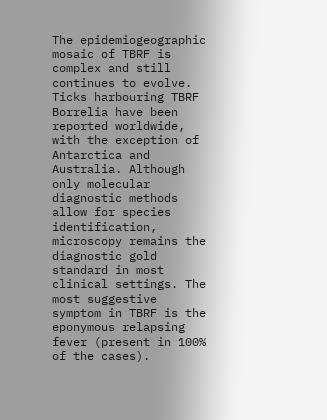The epidemiogeographic mosaic of TBRF is complex and still continues to evolve. Ticks harbouring TBRF Borrelia have been reported worldwide, with the exception of Antarctica and Australia. Although only molecular diagnostic methods allow for species identification, microscopy remains the diagnostic gold standard in most clinical settings. The most suggestive symptom in TBRF is the eponymous relapsing fever (present in 100% of the cases).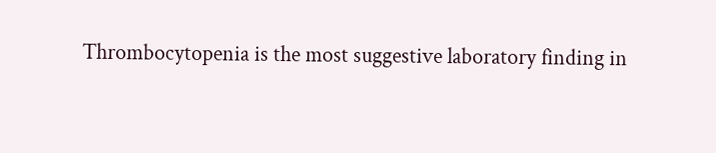Thrombocytopenia is the most suggestive laboratory finding in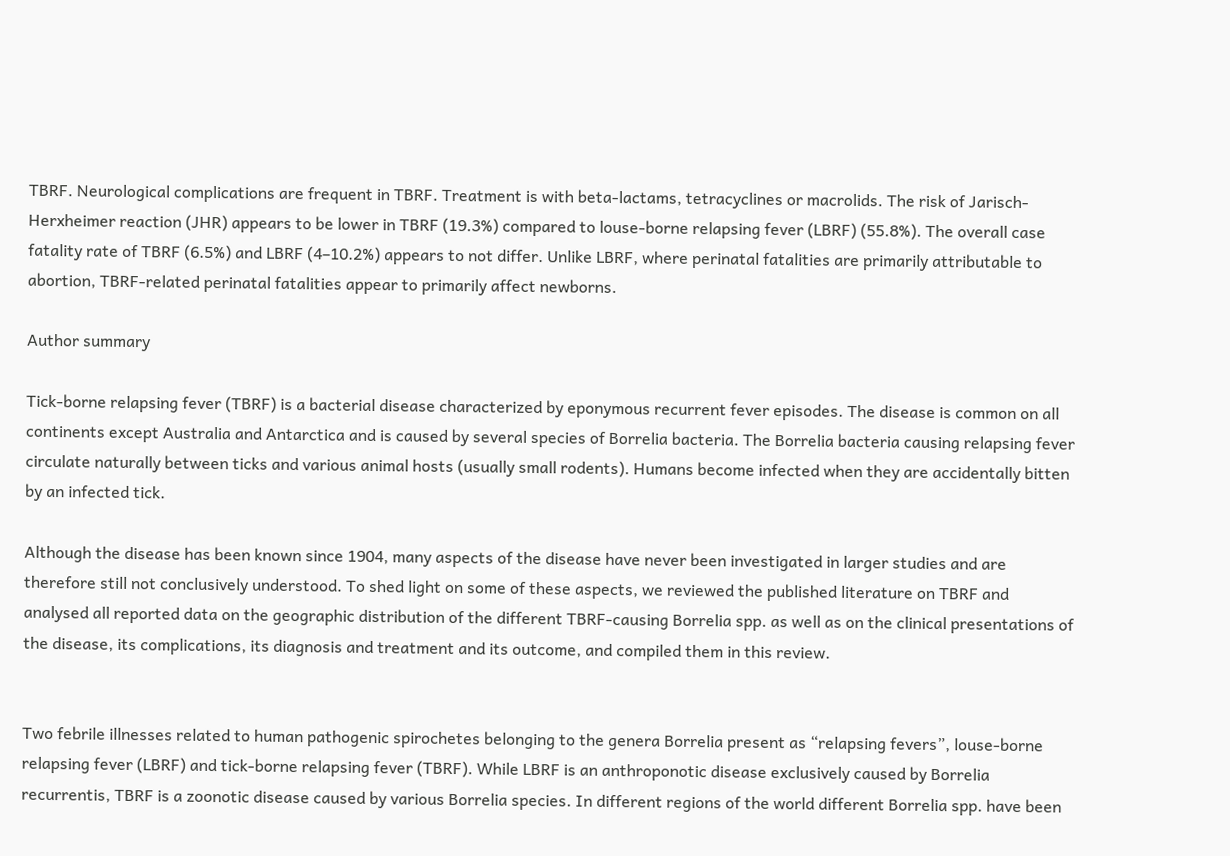TBRF. Neurological complications are frequent in TBRF. Treatment is with beta-lactams, tetracyclines or macrolids. The risk of Jarisch-Herxheimer reaction (JHR) appears to be lower in TBRF (19.3%) compared to louse-borne relapsing fever (LBRF) (55.8%). The overall case fatality rate of TBRF (6.5%) and LBRF (4–10.2%) appears to not differ. Unlike LBRF, where perinatal fatalities are primarily attributable to abortion, TBRF-related perinatal fatalities appear to primarily affect newborns.

Author summary

Tick-borne relapsing fever (TBRF) is a bacterial disease characterized by eponymous recurrent fever episodes. The disease is common on all continents except Australia and Antarctica and is caused by several species of Borrelia bacteria. The Borrelia bacteria causing relapsing fever circulate naturally between ticks and various animal hosts (usually small rodents). Humans become infected when they are accidentally bitten by an infected tick.

Although the disease has been known since 1904, many aspects of the disease have never been investigated in larger studies and are therefore still not conclusively understood. To shed light on some of these aspects, we reviewed the published literature on TBRF and analysed all reported data on the geographic distribution of the different TBRF-causing Borrelia spp. as well as on the clinical presentations of the disease, its complications, its diagnosis and treatment and its outcome, and compiled them in this review.


Two febrile illnesses related to human pathogenic spirochetes belonging to the genera Borrelia present as “relapsing fevers”, louse-borne relapsing fever (LBRF) and tick-borne relapsing fever (TBRF). While LBRF is an anthroponotic disease exclusively caused by Borrelia recurrentis, TBRF is a zoonotic disease caused by various Borrelia species. In different regions of the world different Borrelia spp. have been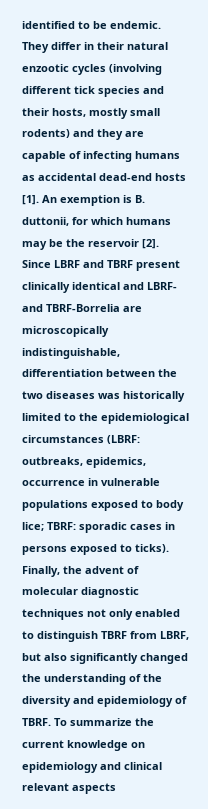identified to be endemic. They differ in their natural enzootic cycles (involving different tick species and their hosts, mostly small rodents) and they are capable of infecting humans as accidental dead-end hosts [1]. An exemption is B. duttonii, for which humans may be the reservoir [2]. Since LBRF and TBRF present clinically identical and LBRF- and TBRF-Borrelia are microscopically indistinguishable, differentiation between the two diseases was historically limited to the epidemiological circumstances (LBRF: outbreaks, epidemics, occurrence in vulnerable populations exposed to body lice; TBRF: sporadic cases in persons exposed to ticks). Finally, the advent of molecular diagnostic techniques not only enabled to distinguish TBRF from LBRF, but also significantly changed the understanding of the diversity and epidemiology of TBRF. To summarize the current knowledge on epidemiology and clinical relevant aspects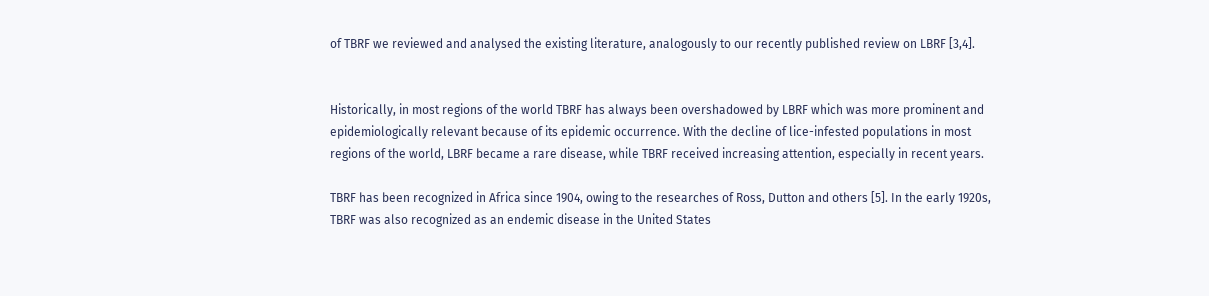of TBRF we reviewed and analysed the existing literature, analogously to our recently published review on LBRF [3,4].


Historically, in most regions of the world TBRF has always been overshadowed by LBRF which was more prominent and epidemiologically relevant because of its epidemic occurrence. With the decline of lice-infested populations in most regions of the world, LBRF became a rare disease, while TBRF received increasing attention, especially in recent years.

TBRF has been recognized in Africa since 1904, owing to the researches of Ross, Dutton and others [5]. In the early 1920s, TBRF was also recognized as an endemic disease in the United States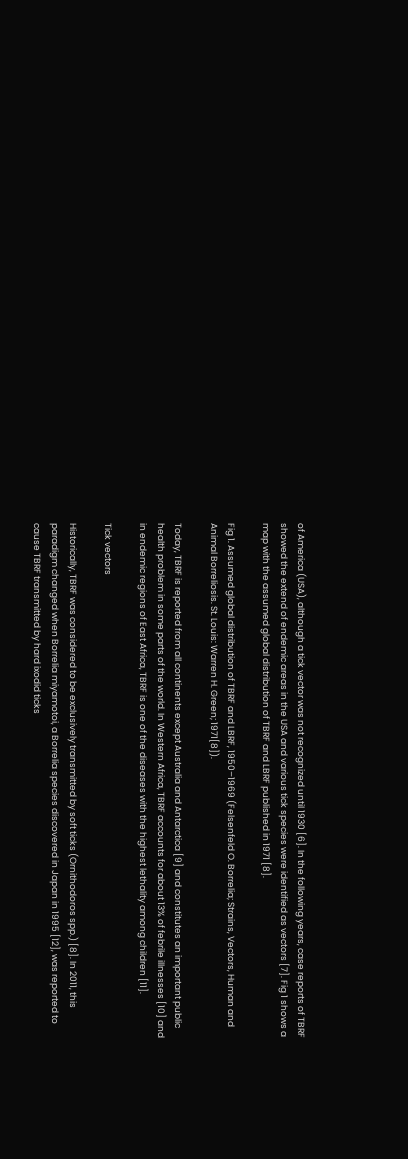of America (USA), although a tick vector was not recognized until 1930 [6]. In the following years, case reports of TBRF showed the extend of endemic areas in the USA and various tick species were identified as vectors [7]. Fig 1 shows a map with the assumed global distribution of TBRF and LBRF published in 1971 [8].

Fig 1. Assumed global distribution of TBRF and LBRF, 1950–1969 (Felsenfeld O. Borrelia; Strains, Vectors, Human and Animal Borreliosis. St. Louis: Warren H. Green; 1971[8]).

Today, TBRF is reported from all continents except Australia and Antarctica [9] and constitutes an important public health problem in some parts of the world. In Western Africa, TBRF accounts for about 13% of febrile illnesses [10] and in endemic regions of East Africa, TBRF is one of the diseases with the highest lethality among children [11].

Tick vectors

Historically, TBRF was considered to be exclusively transmitted by soft ticks (Ornithodoros spp.) [8]. In 2011, this paradigm changed when Borrelia miyamotoi, a Borrelia species discovered in Japan in 1995 [12], was reported to cause TBRF transmitted by hard ixodid ticks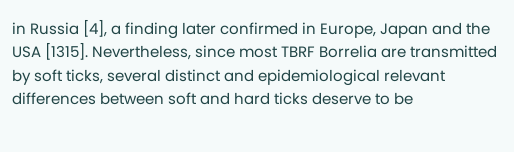in Russia [4], a finding later confirmed in Europe, Japan and the USA [1315]. Nevertheless, since most TBRF Borrelia are transmitted by soft ticks, several distinct and epidemiological relevant differences between soft and hard ticks deserve to be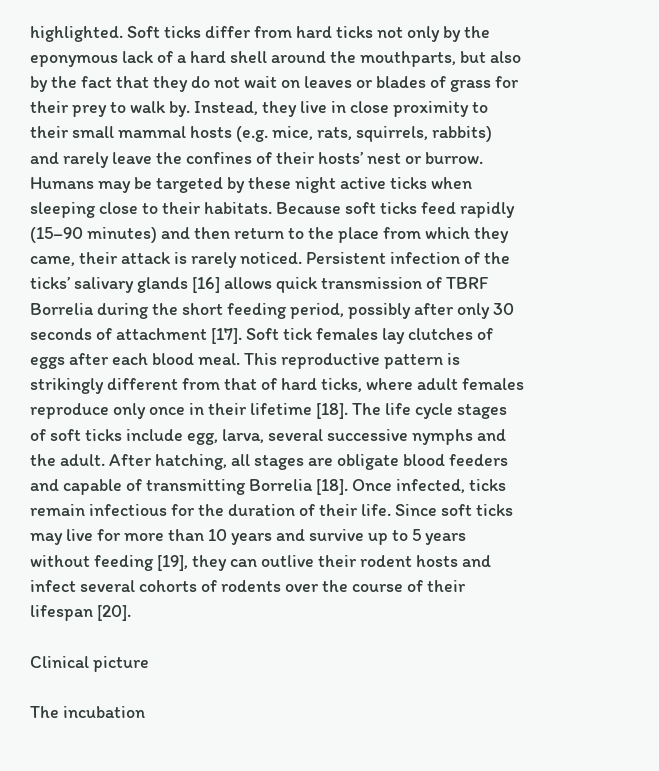highlighted. Soft ticks differ from hard ticks not only by the eponymous lack of a hard shell around the mouthparts, but also by the fact that they do not wait on leaves or blades of grass for their prey to walk by. Instead, they live in close proximity to their small mammal hosts (e.g. mice, rats, squirrels, rabbits) and rarely leave the confines of their hosts’ nest or burrow. Humans may be targeted by these night active ticks when sleeping close to their habitats. Because soft ticks feed rapidly (15–90 minutes) and then return to the place from which they came, their attack is rarely noticed. Persistent infection of the ticks’ salivary glands [16] allows quick transmission of TBRF Borrelia during the short feeding period, possibly after only 30 seconds of attachment [17]. Soft tick females lay clutches of eggs after each blood meal. This reproductive pattern is strikingly different from that of hard ticks, where adult females reproduce only once in their lifetime [18]. The life cycle stages of soft ticks include egg, larva, several successive nymphs and the adult. After hatching, all stages are obligate blood feeders and capable of transmitting Borrelia [18]. Once infected, ticks remain infectious for the duration of their life. Since soft ticks may live for more than 10 years and survive up to 5 years without feeding [19], they can outlive their rodent hosts and infect several cohorts of rodents over the course of their lifespan [20].

Clinical picture

The incubation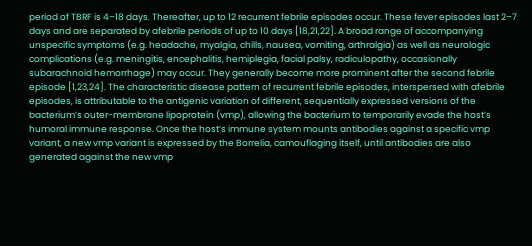period of TBRF is 4–18 days. Thereafter, up to 12 recurrent febrile episodes occur. These fever episodes last 2–7 days and are separated by afebrile periods of up to 10 days [18,21,22]. A broad range of accompanying unspecific symptoms (e.g. headache, myalgia, chills, nausea, vomiting, arthralgia) as well as neurologic complications (e.g. meningitis, encephalitis, hemiplegia, facial palsy, radiculopathy, occasionally subarachnoid hemorrhage) may occur. They generally become more prominent after the second febrile episode [1,23,24]. The characteristic disease pattern of recurrent febrile episodes, interspersed with afebrile episodes, is attributable to the antigenic variation of different, sequentially expressed versions of the bacterium’s outer-membrane lipoprotein (vmp), allowing the bacterium to temporarily evade the host’s humoral immune response. Once the host’s immune system mounts antibodies against a specific vmp variant, a new vmp variant is expressed by the Borrelia, camouflaging itself, until antibodies are also generated against the new vmp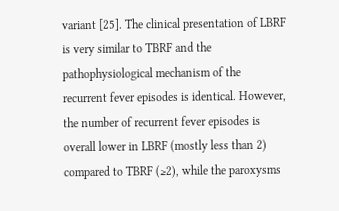variant [25]. The clinical presentation of LBRF is very similar to TBRF and the pathophysiological mechanism of the recurrent fever episodes is identical. However, the number of recurrent fever episodes is overall lower in LBRF (mostly less than 2) compared to TBRF (≥2), while the paroxysms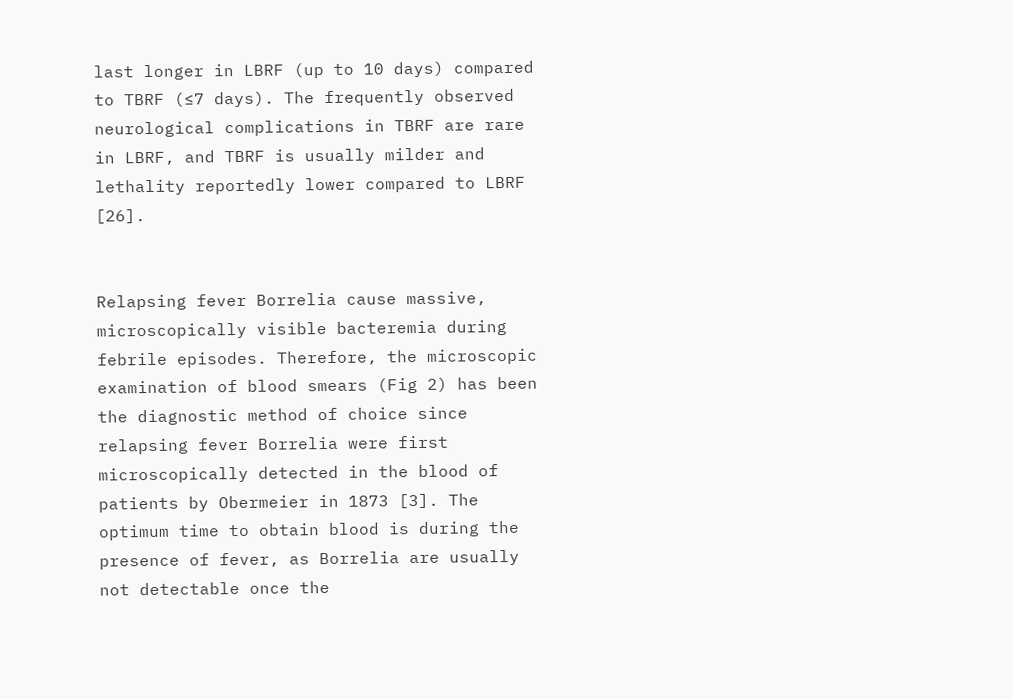last longer in LBRF (up to 10 days) compared to TBRF (≤7 days). The frequently observed neurological complications in TBRF are rare in LBRF, and TBRF is usually milder and lethality reportedly lower compared to LBRF [26].


Relapsing fever Borrelia cause massive, microscopically visible bacteremia during febrile episodes. Therefore, the microscopic examination of blood smears (Fig 2) has been the diagnostic method of choice since relapsing fever Borrelia were first microscopically detected in the blood of patients by Obermeier in 1873 [3]. The optimum time to obtain blood is during the presence of fever, as Borrelia are usually not detectable once the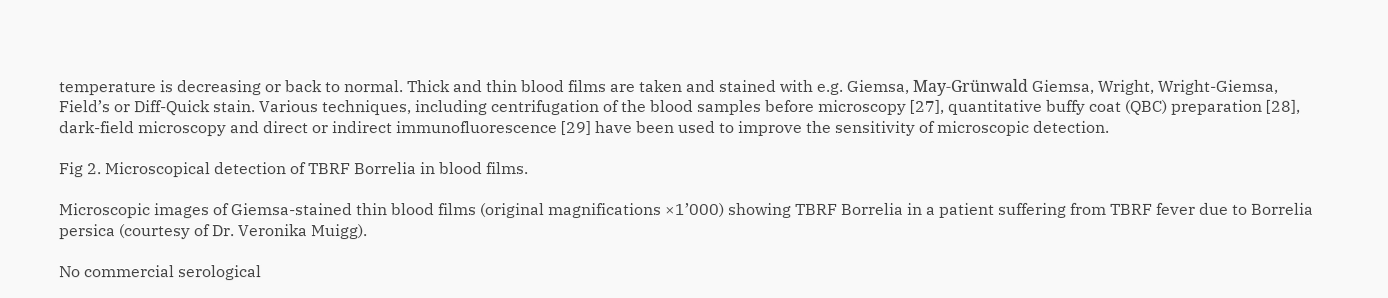temperature is decreasing or back to normal. Thick and thin blood films are taken and stained with e.g. Giemsa, May-Grünwald Giemsa, Wright, Wright-Giemsa, Field’s or Diff-Quick stain. Various techniques, including centrifugation of the blood samples before microscopy [27], quantitative buffy coat (QBC) preparation [28], dark-field microscopy and direct or indirect immunofluorescence [29] have been used to improve the sensitivity of microscopic detection.

Fig 2. Microscopical detection of TBRF Borrelia in blood films.

Microscopic images of Giemsa-stained thin blood films (original magnifications ×1’000) showing TBRF Borrelia in a patient suffering from TBRF fever due to Borrelia persica (courtesy of Dr. Veronika Muigg).

No commercial serological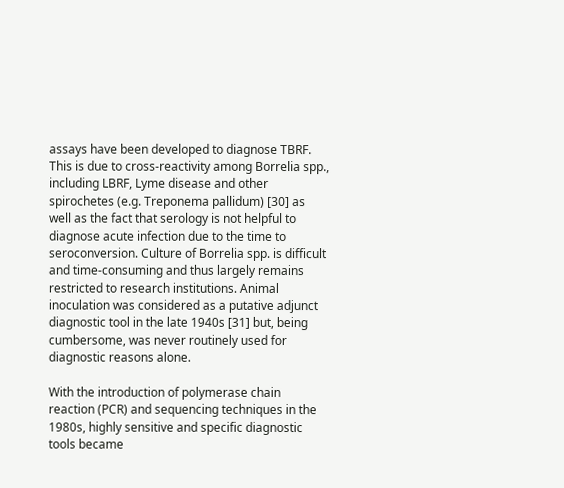assays have been developed to diagnose TBRF. This is due to cross-reactivity among Borrelia spp., including LBRF, Lyme disease and other spirochetes (e.g. Treponema pallidum) [30] as well as the fact that serology is not helpful to diagnose acute infection due to the time to seroconversion. Culture of Borrelia spp. is difficult and time-consuming and thus largely remains restricted to research institutions. Animal inoculation was considered as a putative adjunct diagnostic tool in the late 1940s [31] but, being cumbersome, was never routinely used for diagnostic reasons alone.

With the introduction of polymerase chain reaction (PCR) and sequencing techniques in the 1980s, highly sensitive and specific diagnostic tools became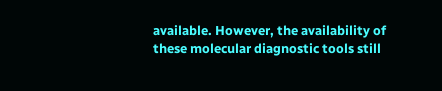available. However, the availability of these molecular diagnostic tools still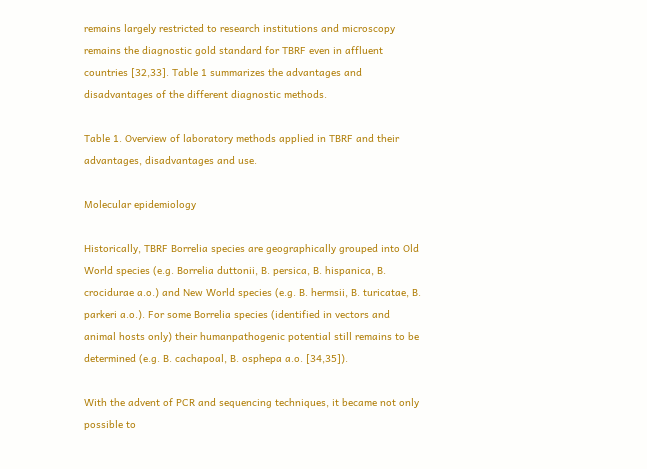remains largely restricted to research institutions and microscopy remains the diagnostic gold standard for TBRF even in affluent countries [32,33]. Table 1 summarizes the advantages and disadvantages of the different diagnostic methods.

Table 1. Overview of laboratory methods applied in TBRF and their advantages, disadvantages and use.

Molecular epidemiology

Historically, TBRF Borrelia species are geographically grouped into Old World species (e.g. Borrelia duttonii, B. persica, B. hispanica, B. crocidurae a.o.) and New World species (e.g. B. hermsii, B. turicatae, B. parkeri a.o.). For some Borrelia species (identified in vectors and animal hosts only) their humanpathogenic potential still remains to be determined (e.g. B. cachapoal, B. osphepa a.o. [34,35]).

With the advent of PCR and sequencing techniques, it became not only possible to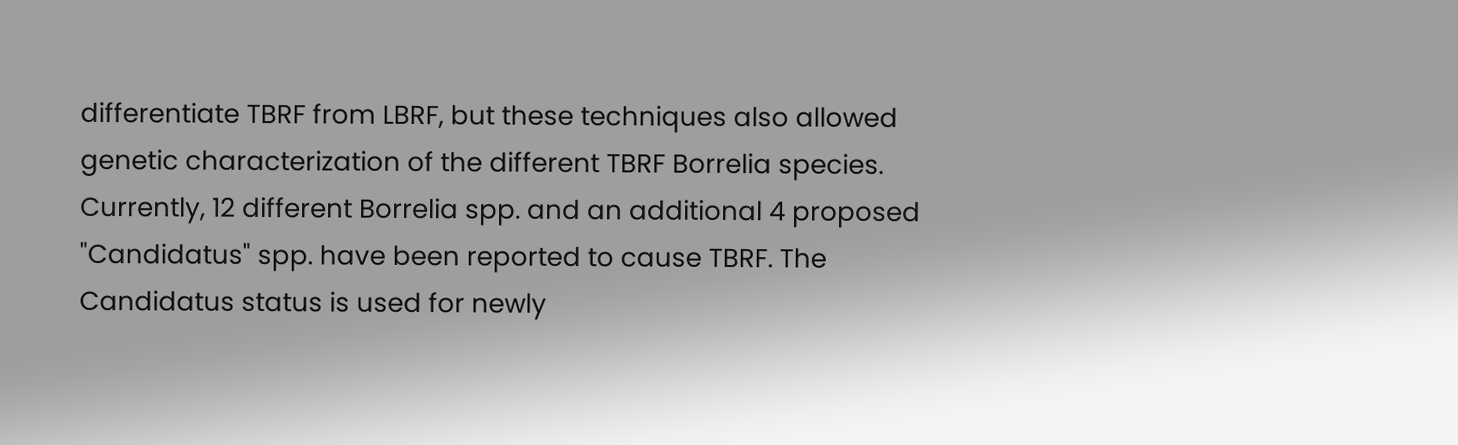differentiate TBRF from LBRF, but these techniques also allowed genetic characterization of the different TBRF Borrelia species. Currently, 12 different Borrelia spp. and an additional 4 proposed "Candidatus" spp. have been reported to cause TBRF. The Candidatus status is used for newly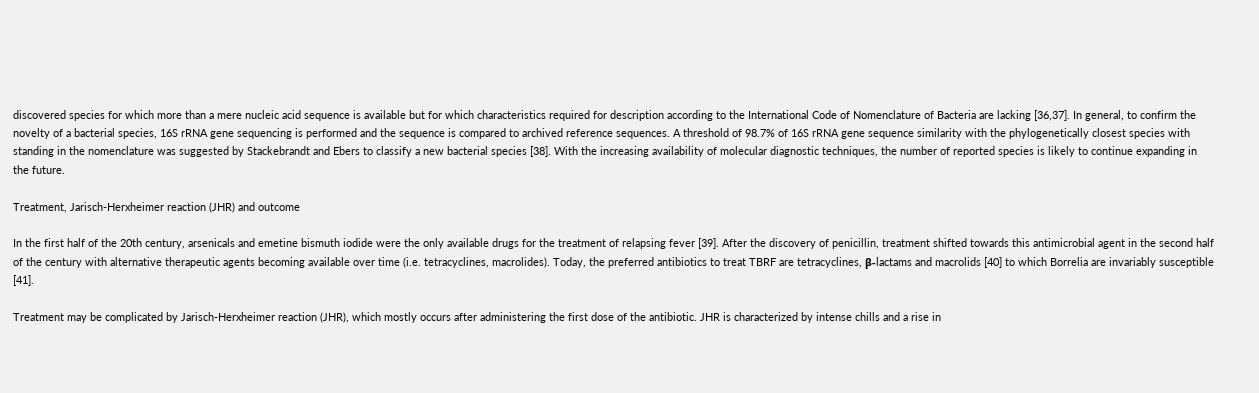discovered species for which more than a mere nucleic acid sequence is available but for which characteristics required for description according to the International Code of Nomenclature of Bacteria are lacking [36,37]. In general, to confirm the novelty of a bacterial species, 16S rRNA gene sequencing is performed and the sequence is compared to archived reference sequences. A threshold of 98.7% of 16S rRNA gene sequence similarity with the phylogenetically closest species with standing in the nomenclature was suggested by Stackebrandt and Ebers to classify a new bacterial species [38]. With the increasing availability of molecular diagnostic techniques, the number of reported species is likely to continue expanding in the future.

Treatment, Jarisch-Herxheimer reaction (JHR) and outcome

In the first half of the 20th century, arsenicals and emetine bismuth iodide were the only available drugs for the treatment of relapsing fever [39]. After the discovery of penicillin, treatment shifted towards this antimicrobial agent in the second half of the century with alternative therapeutic agents becoming available over time (i.e. tetracyclines, macrolides). Today, the preferred antibiotics to treat TBRF are tetracyclines, β-lactams and macrolids [40] to which Borrelia are invariably susceptible [41].

Treatment may be complicated by Jarisch-Herxheimer reaction (JHR), which mostly occurs after administering the first dose of the antibiotic. JHR is characterized by intense chills and a rise in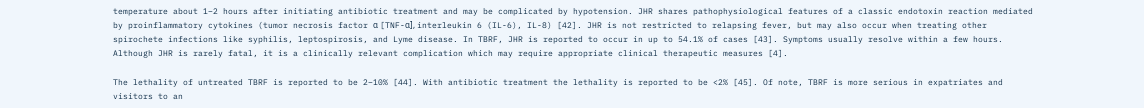temperature about 1–2 hours after initiating antibiotic treatment and may be complicated by hypotension. JHR shares pathophysiological features of a classic endotoxin reaction mediated by proinflammatory cytokines (tumor necrosis factor α [TNF-α], interleukin 6 (IL-6), IL-8) [42]. JHR is not restricted to relapsing fever, but may also occur when treating other spirochete infections like syphilis, leptospirosis, and Lyme disease. In TBRF, JHR is reported to occur in up to 54.1% of cases [43]. Symptoms usually resolve within a few hours. Although JHR is rarely fatal, it is a clinically relevant complication which may require appropriate clinical therapeutic measures [4].

The lethality of untreated TBRF is reported to be 2–10% [44]. With antibiotic treatment the lethality is reported to be <2% [45]. Of note, TBRF is more serious in expatriates and visitors to an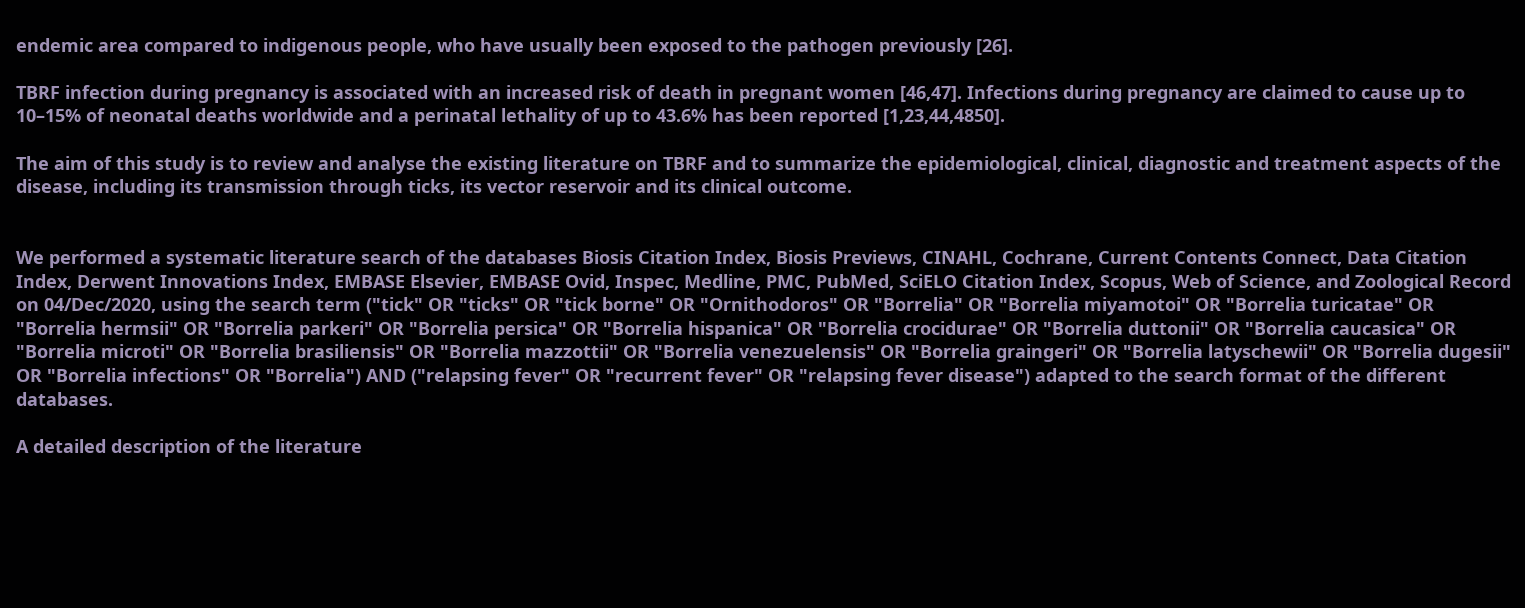endemic area compared to indigenous people, who have usually been exposed to the pathogen previously [26].

TBRF infection during pregnancy is associated with an increased risk of death in pregnant women [46,47]. Infections during pregnancy are claimed to cause up to 10–15% of neonatal deaths worldwide and a perinatal lethality of up to 43.6% has been reported [1,23,44,4850].

The aim of this study is to review and analyse the existing literature on TBRF and to summarize the epidemiological, clinical, diagnostic and treatment aspects of the disease, including its transmission through ticks, its vector reservoir and its clinical outcome.


We performed a systematic literature search of the databases Biosis Citation Index, Biosis Previews, CINAHL, Cochrane, Current Contents Connect, Data Citation Index, Derwent Innovations Index, EMBASE Elsevier, EMBASE Ovid, Inspec, Medline, PMC, PubMed, SciELO Citation Index, Scopus, Web of Science, and Zoological Record on 04/Dec/2020, using the search term ("tick" OR "ticks" OR "tick borne" OR "Ornithodoros" OR "Borrelia" OR "Borrelia miyamotoi" OR "Borrelia turicatae" OR "Borrelia hermsii" OR "Borrelia parkeri" OR "Borrelia persica" OR "Borrelia hispanica" OR "Borrelia crocidurae" OR "Borrelia duttonii" OR "Borrelia caucasica" OR "Borrelia microti" OR "Borrelia brasiliensis" OR "Borrelia mazzottii" OR "Borrelia venezuelensis" OR "Borrelia graingeri" OR "Borrelia latyschewii" OR "Borrelia dugesii" OR "Borrelia infections" OR "Borrelia") AND ("relapsing fever" OR "recurrent fever" OR "relapsing fever disease") adapted to the search format of the different databases.

A detailed description of the literature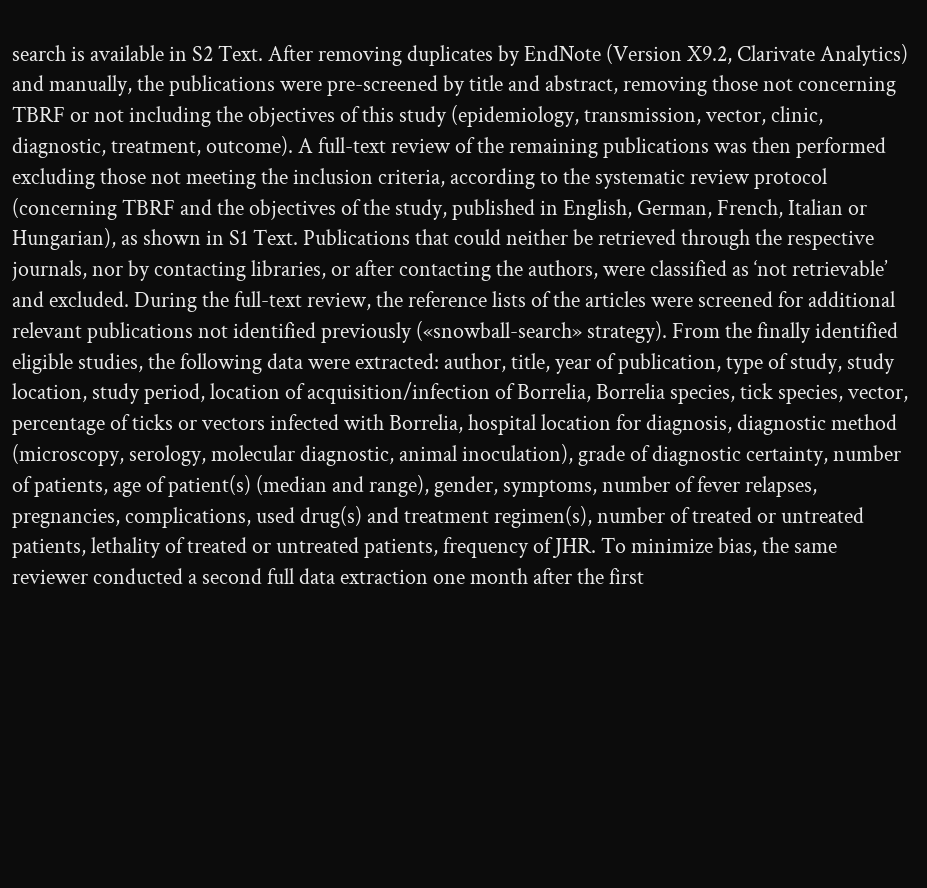search is available in S2 Text. After removing duplicates by EndNote (Version X9.2, Clarivate Analytics) and manually, the publications were pre-screened by title and abstract, removing those not concerning TBRF or not including the objectives of this study (epidemiology, transmission, vector, clinic, diagnostic, treatment, outcome). A full-text review of the remaining publications was then performed excluding those not meeting the inclusion criteria, according to the systematic review protocol (concerning TBRF and the objectives of the study, published in English, German, French, Italian or Hungarian), as shown in S1 Text. Publications that could neither be retrieved through the respective journals, nor by contacting libraries, or after contacting the authors, were classified as ‘not retrievable’ and excluded. During the full-text review, the reference lists of the articles were screened for additional relevant publications not identified previously («snowball-search» strategy). From the finally identified eligible studies, the following data were extracted: author, title, year of publication, type of study, study location, study period, location of acquisition/infection of Borrelia, Borrelia species, tick species, vector, percentage of ticks or vectors infected with Borrelia, hospital location for diagnosis, diagnostic method (microscopy, serology, molecular diagnostic, animal inoculation), grade of diagnostic certainty, number of patients, age of patient(s) (median and range), gender, symptoms, number of fever relapses, pregnancies, complications, used drug(s) and treatment regimen(s), number of treated or untreated patients, lethality of treated or untreated patients, frequency of JHR. To minimize bias, the same reviewer conducted a second full data extraction one month after the first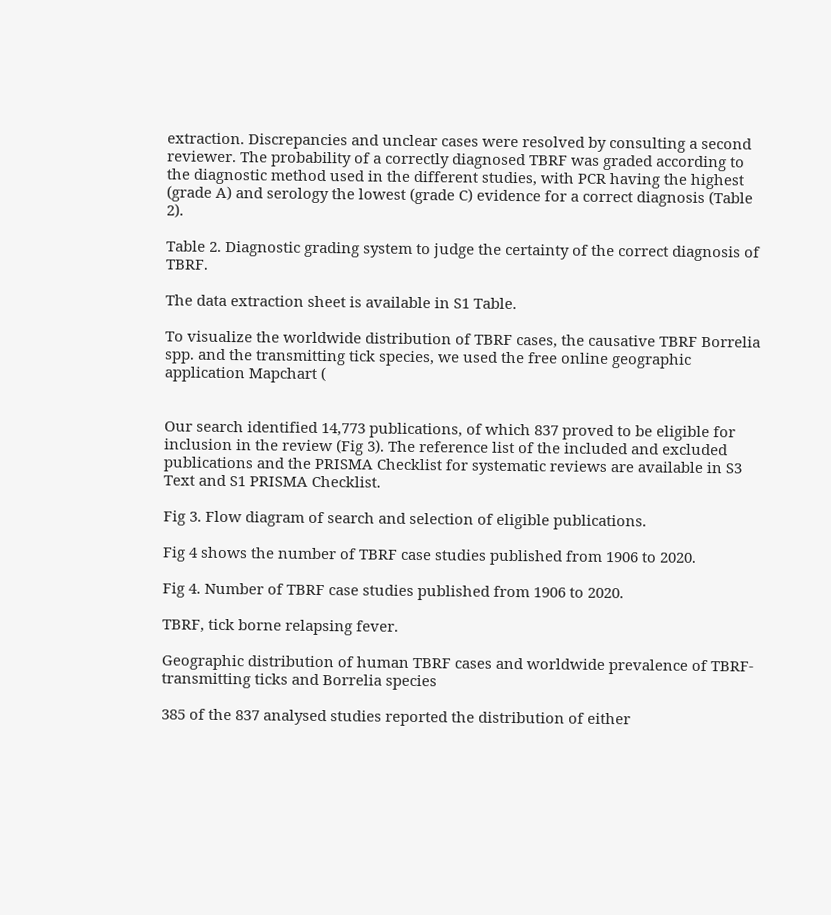extraction. Discrepancies and unclear cases were resolved by consulting a second reviewer. The probability of a correctly diagnosed TBRF was graded according to the diagnostic method used in the different studies, with PCR having the highest (grade A) and serology the lowest (grade C) evidence for a correct diagnosis (Table 2).

Table 2. Diagnostic grading system to judge the certainty of the correct diagnosis of TBRF.

The data extraction sheet is available in S1 Table.

To visualize the worldwide distribution of TBRF cases, the causative TBRF Borrelia spp. and the transmitting tick species, we used the free online geographic application Mapchart (


Our search identified 14,773 publications, of which 837 proved to be eligible for inclusion in the review (Fig 3). The reference list of the included and excluded publications and the PRISMA Checklist for systematic reviews are available in S3 Text and S1 PRISMA Checklist.

Fig 3. Flow diagram of search and selection of eligible publications.

Fig 4 shows the number of TBRF case studies published from 1906 to 2020.

Fig 4. Number of TBRF case studies published from 1906 to 2020.

TBRF, tick borne relapsing fever.

Geographic distribution of human TBRF cases and worldwide prevalence of TBRF-transmitting ticks and Borrelia species

385 of the 837 analysed studies reported the distribution of either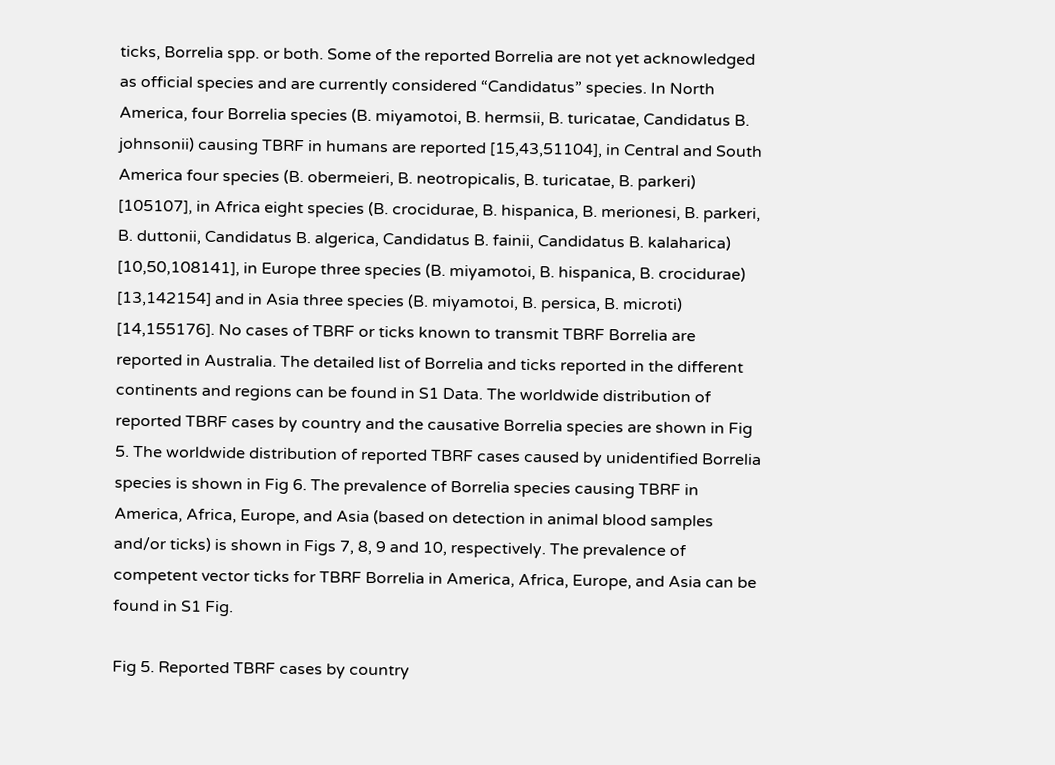ticks, Borrelia spp. or both. Some of the reported Borrelia are not yet acknowledged as official species and are currently considered “Candidatus” species. In North America, four Borrelia species (B. miyamotoi, B. hermsii, B. turicatae, Candidatus B. johnsonii) causing TBRF in humans are reported [15,43,51104], in Central and South America four species (B. obermeieri, B. neotropicalis, B. turicatae, B. parkeri) [105107], in Africa eight species (B. crocidurae, B. hispanica, B. merionesi, B. parkeri, B. duttonii, Candidatus B. algerica, Candidatus B. fainii, Candidatus B. kalaharica) [10,50,108141], in Europe three species (B. miyamotoi, B. hispanica, B. crocidurae) [13,142154] and in Asia three species (B. miyamotoi, B. persica, B. microti) [14,155176]. No cases of TBRF or ticks known to transmit TBRF Borrelia are reported in Australia. The detailed list of Borrelia and ticks reported in the different continents and regions can be found in S1 Data. The worldwide distribution of reported TBRF cases by country and the causative Borrelia species are shown in Fig 5. The worldwide distribution of reported TBRF cases caused by unidentified Borrelia species is shown in Fig 6. The prevalence of Borrelia species causing TBRF in America, Africa, Europe, and Asia (based on detection in animal blood samples and/or ticks) is shown in Figs 7, 8, 9 and 10, respectively. The prevalence of competent vector ticks for TBRF Borrelia in America, Africa, Europe, and Asia can be found in S1 Fig.

Fig 5. Reported TBRF cases by country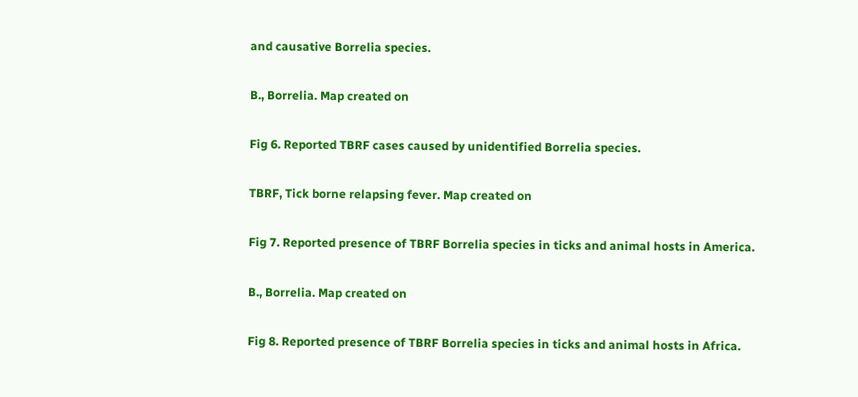and causative Borrelia species.

B., Borrelia. Map created on

Fig 6. Reported TBRF cases caused by unidentified Borrelia species.

TBRF, Tick borne relapsing fever. Map created on

Fig 7. Reported presence of TBRF Borrelia species in ticks and animal hosts in America.

B., Borrelia. Map created on

Fig 8. Reported presence of TBRF Borrelia species in ticks and animal hosts in Africa.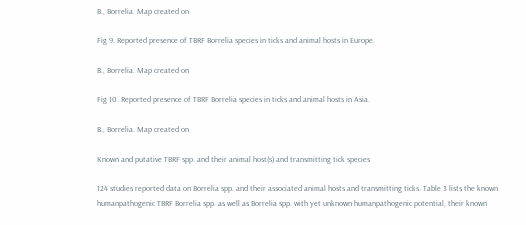B., Borrelia. Map created on

Fig 9. Reported presence of TBRF Borrelia species in ticks and animal hosts in Europe.

B., Borrelia. Map created on

Fig 10. Reported presence of TBRF Borrelia species in ticks and animal hosts in Asia.

B., Borrelia. Map created on

Known and putative TBRF spp. and their animal host(s) and transmitting tick species

124 studies reported data on Borrelia spp. and their associated animal hosts and transmitting ticks. Table 3 lists the known humanpathogenic TBRF Borrelia spp. as well as Borrelia spp. with yet unknown humanpathogenic potential, their known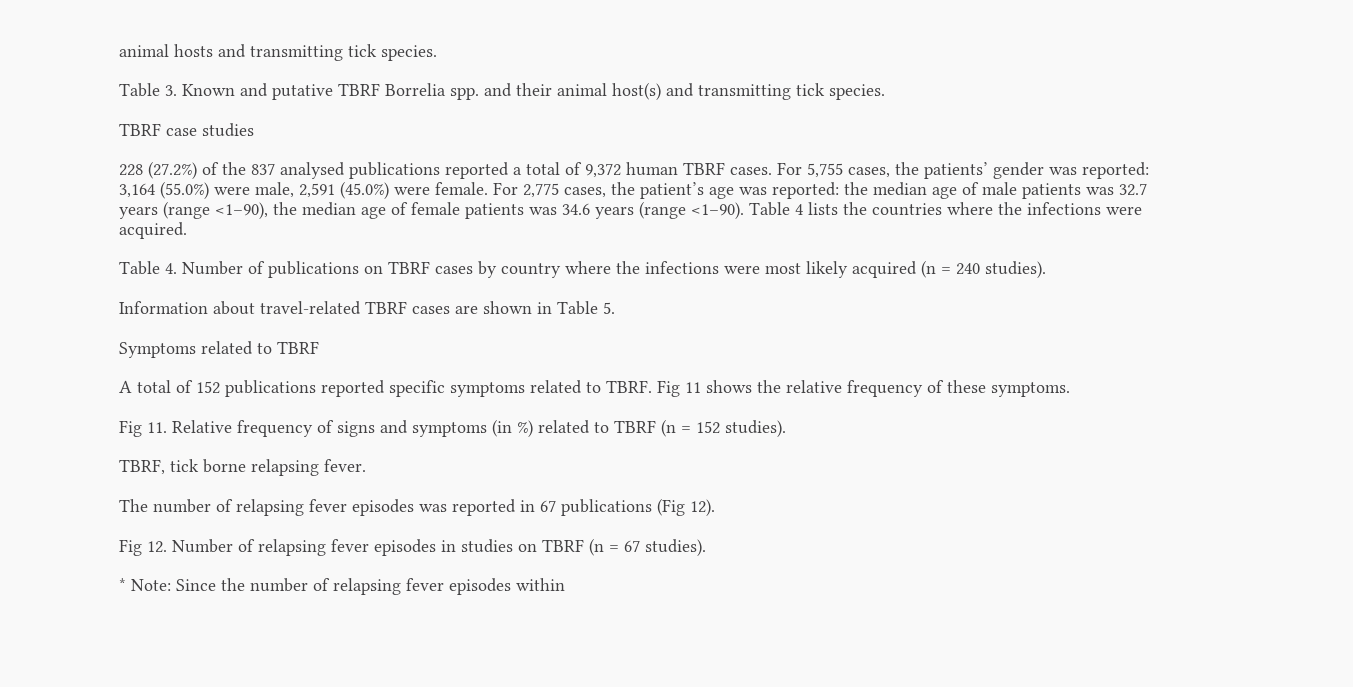animal hosts and transmitting tick species.

Table 3. Known and putative TBRF Borrelia spp. and their animal host(s) and transmitting tick species.

TBRF case studies

228 (27.2%) of the 837 analysed publications reported a total of 9,372 human TBRF cases. For 5,755 cases, the patients’ gender was reported: 3,164 (55.0%) were male, 2,591 (45.0%) were female. For 2,775 cases, the patient’s age was reported: the median age of male patients was 32.7 years (range <1–90), the median age of female patients was 34.6 years (range <1–90). Table 4 lists the countries where the infections were acquired.

Table 4. Number of publications on TBRF cases by country where the infections were most likely acquired (n = 240 studies).

Information about travel-related TBRF cases are shown in Table 5.

Symptoms related to TBRF

A total of 152 publications reported specific symptoms related to TBRF. Fig 11 shows the relative frequency of these symptoms.

Fig 11. Relative frequency of signs and symptoms (in %) related to TBRF (n = 152 studies).

TBRF, tick borne relapsing fever.

The number of relapsing fever episodes was reported in 67 publications (Fig 12).

Fig 12. Number of relapsing fever episodes in studies on TBRF (n = 67 studies).

* Note: Since the number of relapsing fever episodes within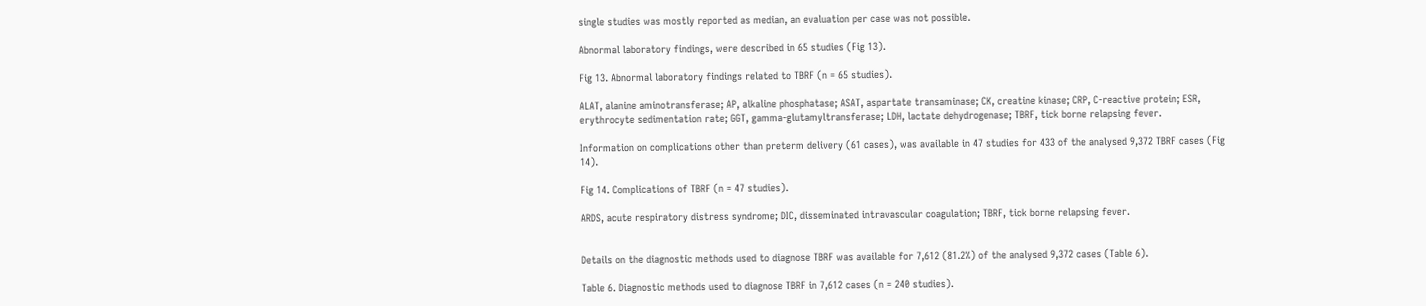single studies was mostly reported as median, an evaluation per case was not possible.

Abnormal laboratory findings, were described in 65 studies (Fig 13).

Fig 13. Abnormal laboratory findings related to TBRF (n = 65 studies).

ALAT, alanine aminotransferase; AP, alkaline phosphatase; ASAT, aspartate transaminase; CK, creatine kinase; CRP, C-reactive protein; ESR, erythrocyte sedimentation rate; GGT, gamma-glutamyltransferase; LDH, lactate dehydrogenase; TBRF, tick borne relapsing fever.

Information on complications other than preterm delivery (61 cases), was available in 47 studies for 433 of the analysed 9,372 TBRF cases (Fig 14).

Fig 14. Complications of TBRF (n = 47 studies).

ARDS, acute respiratory distress syndrome; DIC, disseminated intravascular coagulation; TBRF, tick borne relapsing fever.


Details on the diagnostic methods used to diagnose TBRF was available for 7,612 (81.2%) of the analysed 9,372 cases (Table 6).

Table 6. Diagnostic methods used to diagnose TBRF in 7,612 cases (n = 240 studies).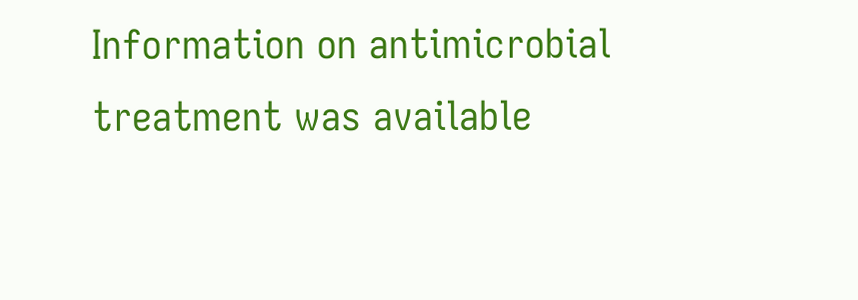Information on antimicrobial treatment was available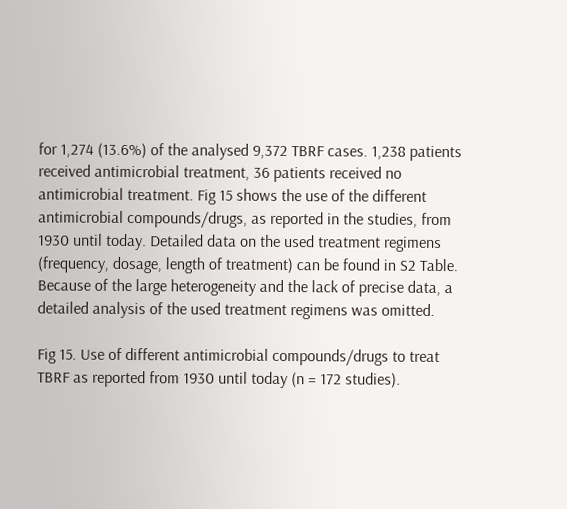for 1,274 (13.6%) of the analysed 9,372 TBRF cases. 1,238 patients received antimicrobial treatment, 36 patients received no antimicrobial treatment. Fig 15 shows the use of the different antimicrobial compounds/drugs, as reported in the studies, from 1930 until today. Detailed data on the used treatment regimens (frequency, dosage, length of treatment) can be found in S2 Table. Because of the large heterogeneity and the lack of precise data, a detailed analysis of the used treatment regimens was omitted.

Fig 15. Use of different antimicrobial compounds/drugs to treat TBRF as reported from 1930 until today (n = 172 studies).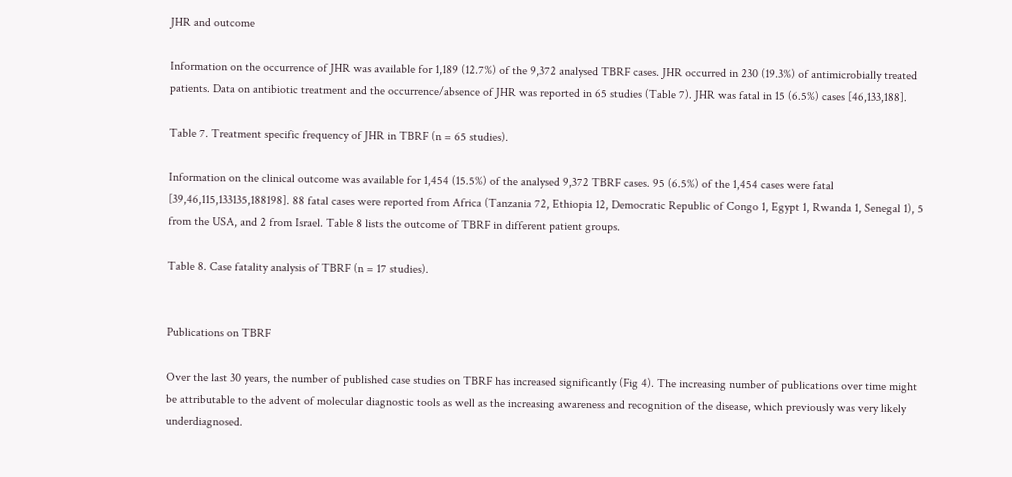JHR and outcome

Information on the occurrence of JHR was available for 1,189 (12.7%) of the 9,372 analysed TBRF cases. JHR occurred in 230 (19.3%) of antimicrobially treated patients. Data on antibiotic treatment and the occurrence/absence of JHR was reported in 65 studies (Table 7). JHR was fatal in 15 (6.5%) cases [46,133,188].

Table 7. Treatment specific frequency of JHR in TBRF (n = 65 studies).

Information on the clinical outcome was available for 1,454 (15.5%) of the analysed 9,372 TBRF cases. 95 (6.5%) of the 1,454 cases were fatal [39,46,115,133135,188198]. 88 fatal cases were reported from Africa (Tanzania 72, Ethiopia 12, Democratic Republic of Congo 1, Egypt 1, Rwanda 1, Senegal 1), 5 from the USA, and 2 from Israel. Table 8 lists the outcome of TBRF in different patient groups.

Table 8. Case fatality analysis of TBRF (n = 17 studies).


Publications on TBRF

Over the last 30 years, the number of published case studies on TBRF has increased significantly (Fig 4). The increasing number of publications over time might be attributable to the advent of molecular diagnostic tools as well as the increasing awareness and recognition of the disease, which previously was very likely underdiagnosed.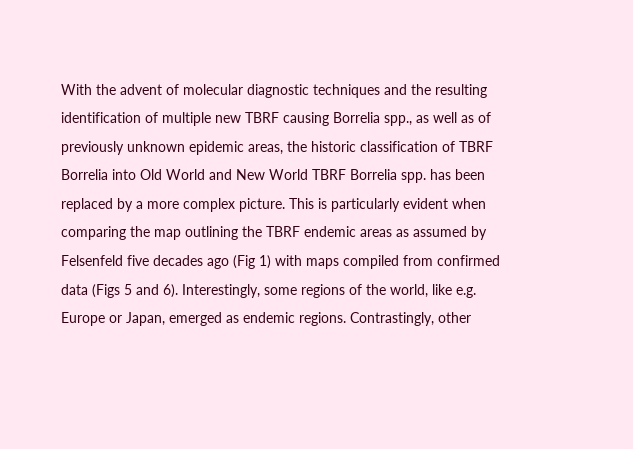With the advent of molecular diagnostic techniques and the resulting identification of multiple new TBRF causing Borrelia spp., as well as of previously unknown epidemic areas, the historic classification of TBRF Borrelia into Old World and New World TBRF Borrelia spp. has been replaced by a more complex picture. This is particularly evident when comparing the map outlining the TBRF endemic areas as assumed by Felsenfeld five decades ago (Fig 1) with maps compiled from confirmed data (Figs 5 and 6). Interestingly, some regions of the world, like e.g. Europe or Japan, emerged as endemic regions. Contrastingly, other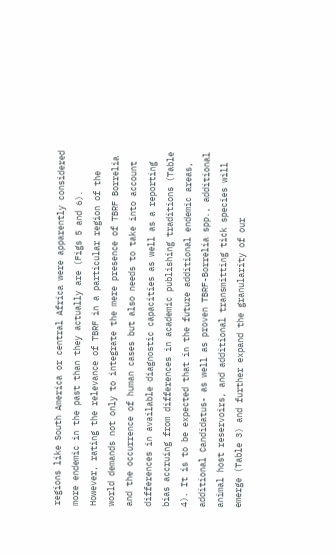regions like South America or central Africa were apparently considered more endemic in the past than they actually are (Figs 5 and 6). However, rating the relevance of TBRF in a particular region of the world demands not only to integrate the mere presence of TBRF Borrelia and the occurrence of human cases but also needs to take into account differences in available diagnostic capacities as well as a reporting bias accruing from differences in academic publishing traditions (Table 4). It is to be expected that in the future additional endemic areas, additional Candidatus- as well as proven TBRF-Borrelia spp., additional animal host reservoirs, and additional transmitting tick species will emerge (Table 3) and further expand the granularity of our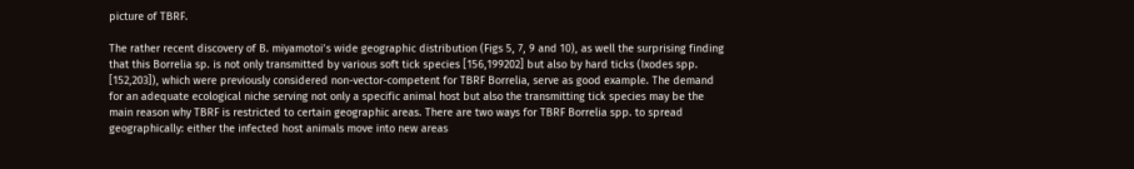picture of TBRF.

The rather recent discovery of B. miyamotoi’s wide geographic distribution (Figs 5, 7, 9 and 10), as well the surprising finding that this Borrelia sp. is not only transmitted by various soft tick species [156,199202] but also by hard ticks (Ixodes spp. [152,203]), which were previously considered non-vector-competent for TBRF Borrelia, serve as good example. The demand for an adequate ecological niche serving not only a specific animal host but also the transmitting tick species may be the main reason why TBRF is restricted to certain geographic areas. There are two ways for TBRF Borrelia spp. to spread geographically: either the infected host animals move into new areas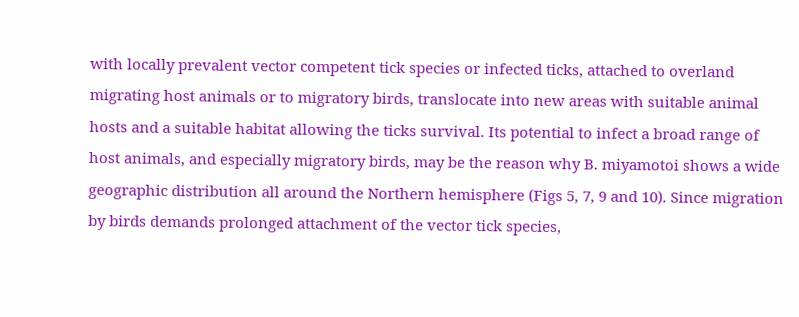with locally prevalent vector competent tick species or infected ticks, attached to overland migrating host animals or to migratory birds, translocate into new areas with suitable animal hosts and a suitable habitat allowing the ticks survival. Its potential to infect a broad range of host animals, and especially migratory birds, may be the reason why B. miyamotoi shows a wide geographic distribution all around the Northern hemisphere (Figs 5, 7, 9 and 10). Since migration by birds demands prolonged attachment of the vector tick species,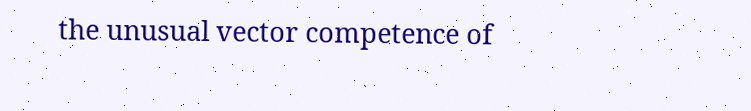the unusual vector competence of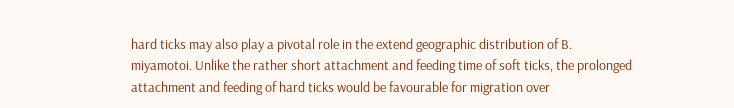hard ticks may also play a pivotal role in the extend geographic distribution of B. miyamotoi. Unlike the rather short attachment and feeding time of soft ticks, the prolonged attachment and feeding of hard ticks would be favourable for migration over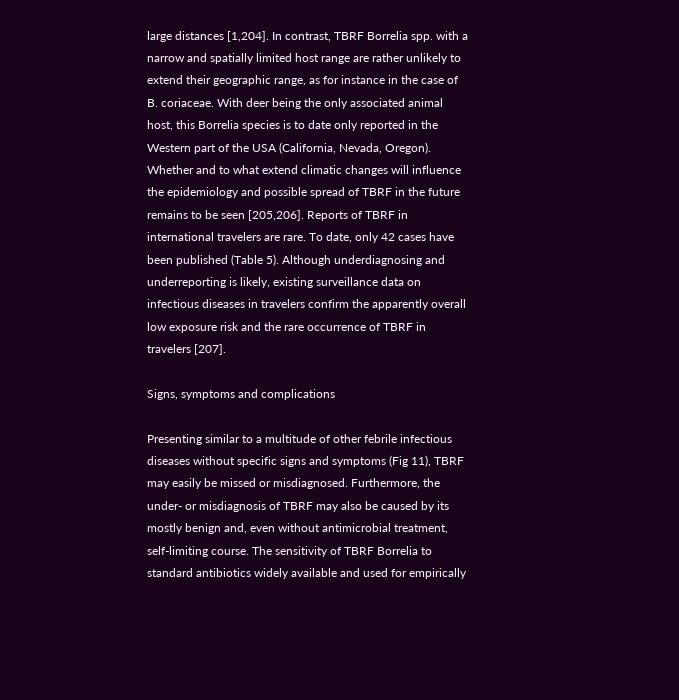large distances [1,204]. In contrast, TBRF Borrelia spp. with a narrow and spatially limited host range are rather unlikely to extend their geographic range, as for instance in the case of B. coriaceae. With deer being the only associated animal host, this Borrelia species is to date only reported in the Western part of the USA (California, Nevada, Oregon). Whether and to what extend climatic changes will influence the epidemiology and possible spread of TBRF in the future remains to be seen [205,206]. Reports of TBRF in international travelers are rare. To date, only 42 cases have been published (Table 5). Although underdiagnosing and underreporting is likely, existing surveillance data on infectious diseases in travelers confirm the apparently overall low exposure risk and the rare occurrence of TBRF in travelers [207].

Signs, symptoms and complications

Presenting similar to a multitude of other febrile infectious diseases without specific signs and symptoms (Fig 11), TBRF may easily be missed or misdiagnosed. Furthermore, the under- or misdiagnosis of TBRF may also be caused by its mostly benign and, even without antimicrobial treatment, self-limiting course. The sensitivity of TBRF Borrelia to standard antibiotics widely available and used for empirically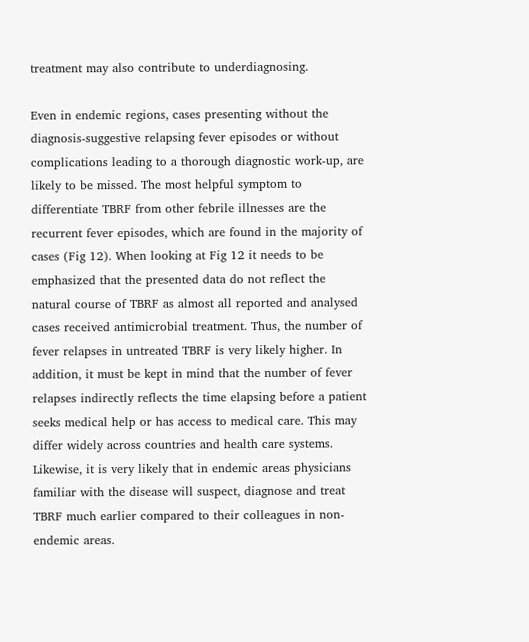treatment may also contribute to underdiagnosing.

Even in endemic regions, cases presenting without the diagnosis-suggestive relapsing fever episodes or without complications leading to a thorough diagnostic work-up, are likely to be missed. The most helpful symptom to differentiate TBRF from other febrile illnesses are the recurrent fever episodes, which are found in the majority of cases (Fig 12). When looking at Fig 12 it needs to be emphasized that the presented data do not reflect the natural course of TBRF as almost all reported and analysed cases received antimicrobial treatment. Thus, the number of fever relapses in untreated TBRF is very likely higher. In addition, it must be kept in mind that the number of fever relapses indirectly reflects the time elapsing before a patient seeks medical help or has access to medical care. This may differ widely across countries and health care systems. Likewise, it is very likely that in endemic areas physicians familiar with the disease will suspect, diagnose and treat TBRF much earlier compared to their colleagues in non-endemic areas.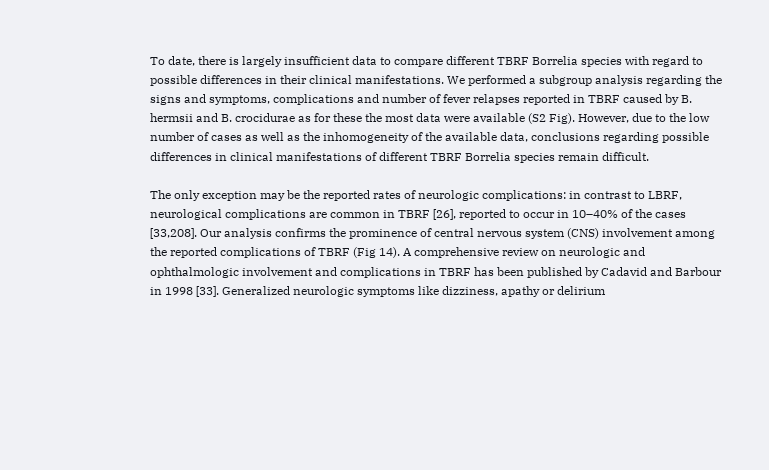To date, there is largely insufficient data to compare different TBRF Borrelia species with regard to possible differences in their clinical manifestations. We performed a subgroup analysis regarding the signs and symptoms, complications and number of fever relapses reported in TBRF caused by B. hermsii and B. crocidurae as for these the most data were available (S2 Fig). However, due to the low number of cases as well as the inhomogeneity of the available data, conclusions regarding possible differences in clinical manifestations of different TBRF Borrelia species remain difficult.

The only exception may be the reported rates of neurologic complications: in contrast to LBRF, neurological complications are common in TBRF [26], reported to occur in 10–40% of the cases [33,208]. Our analysis confirms the prominence of central nervous system (CNS) involvement among the reported complications of TBRF (Fig 14). A comprehensive review on neurologic and ophthalmologic involvement and complications in TBRF has been published by Cadavid and Barbour in 1998 [33]. Generalized neurologic symptoms like dizziness, apathy or delirium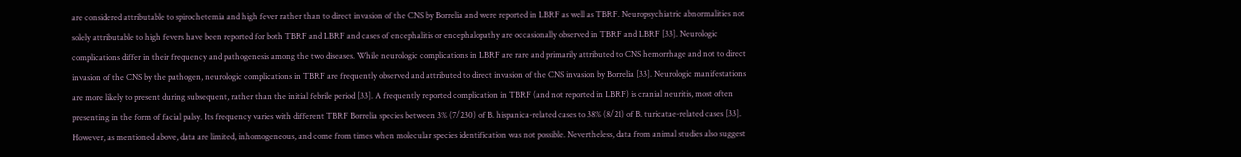are considered attributable to spirochetemia and high fever rather than to direct invasion of the CNS by Borrelia and were reported in LBRF as well as TBRF. Neuropsychiatric abnormalities not solely attributable to high fevers have been reported for both TBRF and LBRF and cases of encephalitis or encephalopathy are occasionally observed in TBRF and LBRF [33]. Neurologic complications differ in their frequency and pathogenesis among the two diseases. While neurologic complications in LBRF are rare and primarily attributed to CNS hemorrhage and not to direct invasion of the CNS by the pathogen, neurologic complications in TBRF are frequently observed and attributed to direct invasion of the CNS invasion by Borrelia [33]. Neurologic manifestations are more likely to present during subsequent, rather than the initial febrile period [33]. A frequently reported complication in TBRF (and not reported in LBRF) is cranial neuritis, most often presenting in the form of facial palsy. Its frequency varies with different TBRF Borrelia species between 3% (7/230) of B. hispanica-related cases to 38% (8/21) of B. turicatae-related cases [33]. However, as mentioned above, data are limited, inhomogeneous, and come from times when molecular species identification was not possible. Nevertheless, data from animal studies also suggest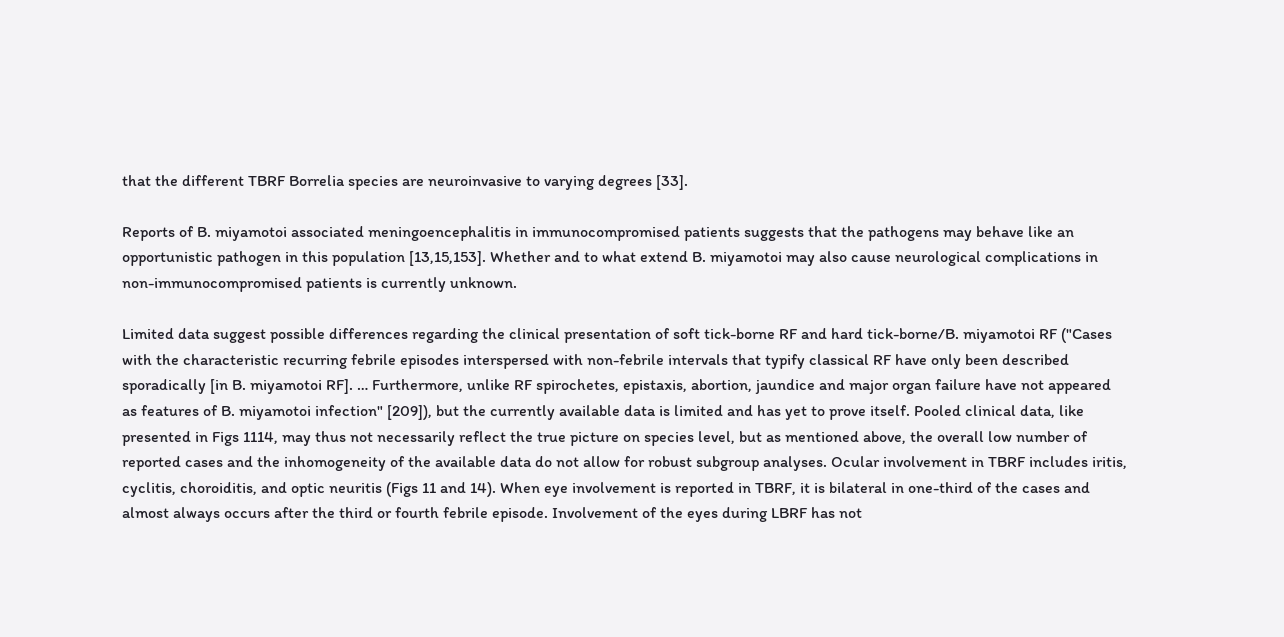that the different TBRF Borrelia species are neuroinvasive to varying degrees [33].

Reports of B. miyamotoi associated meningoencephalitis in immunocompromised patients suggests that the pathogens may behave like an opportunistic pathogen in this population [13,15,153]. Whether and to what extend B. miyamotoi may also cause neurological complications in non-immunocompromised patients is currently unknown.

Limited data suggest possible differences regarding the clinical presentation of soft tick-borne RF and hard tick-borne/B. miyamotoi RF ("Cases with the characteristic recurring febrile episodes interspersed with non-febrile intervals that typify classical RF have only been described sporadically [in B. miyamotoi RF]. … Furthermore, unlike RF spirochetes, epistaxis, abortion, jaundice and major organ failure have not appeared as features of B. miyamotoi infection" [209]), but the currently available data is limited and has yet to prove itself. Pooled clinical data, like presented in Figs 1114, may thus not necessarily reflect the true picture on species level, but as mentioned above, the overall low number of reported cases and the inhomogeneity of the available data do not allow for robust subgroup analyses. Ocular involvement in TBRF includes iritis, cyclitis, choroiditis, and optic neuritis (Figs 11 and 14). When eye involvement is reported in TBRF, it is bilateral in one-third of the cases and almost always occurs after the third or fourth febrile episode. Involvement of the eyes during LBRF has not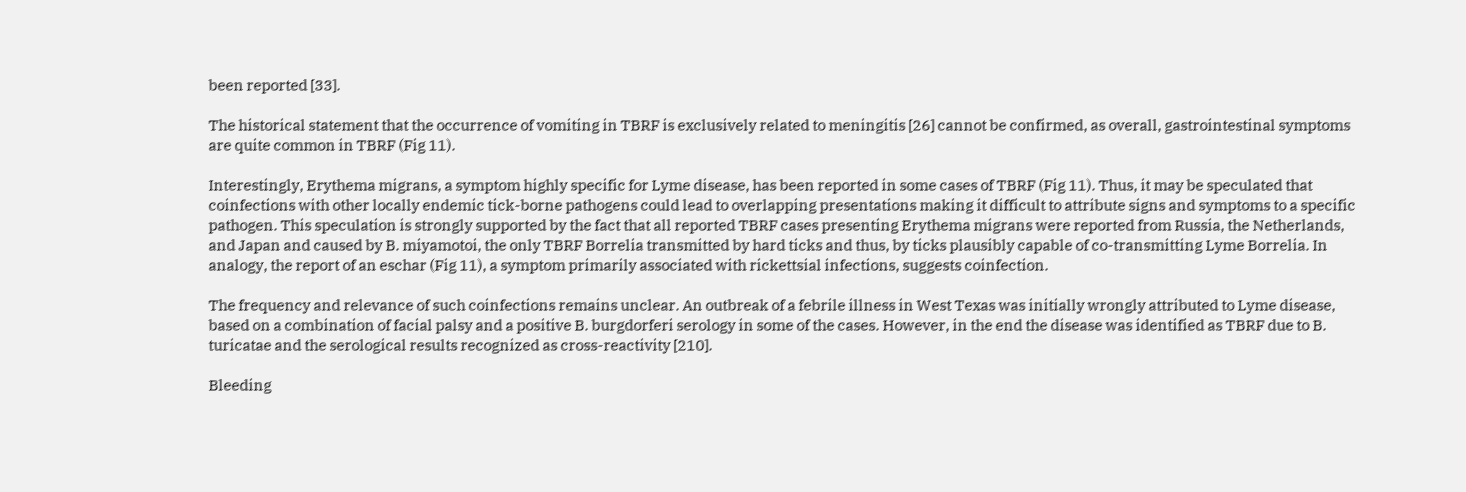been reported [33].

The historical statement that the occurrence of vomiting in TBRF is exclusively related to meningitis [26] cannot be confirmed, as overall, gastrointestinal symptoms are quite common in TBRF (Fig 11).

Interestingly, Erythema migrans, a symptom highly specific for Lyme disease, has been reported in some cases of TBRF (Fig 11). Thus, it may be speculated that coinfections with other locally endemic tick-borne pathogens could lead to overlapping presentations making it difficult to attribute signs and symptoms to a specific pathogen. This speculation is strongly supported by the fact that all reported TBRF cases presenting Erythema migrans were reported from Russia, the Netherlands, and Japan and caused by B. miyamotoi, the only TBRF Borrelia transmitted by hard ticks and thus, by ticks plausibly capable of co-transmitting Lyme Borrelia. In analogy, the report of an eschar (Fig 11), a symptom primarily associated with rickettsial infections, suggests coinfection.

The frequency and relevance of such coinfections remains unclear. An outbreak of a febrile illness in West Texas was initially wrongly attributed to Lyme disease, based on a combination of facial palsy and a positive B. burgdorferi serology in some of the cases. However, in the end the disease was identified as TBRF due to B. turicatae and the serological results recognized as cross-reactivity [210].

Bleeding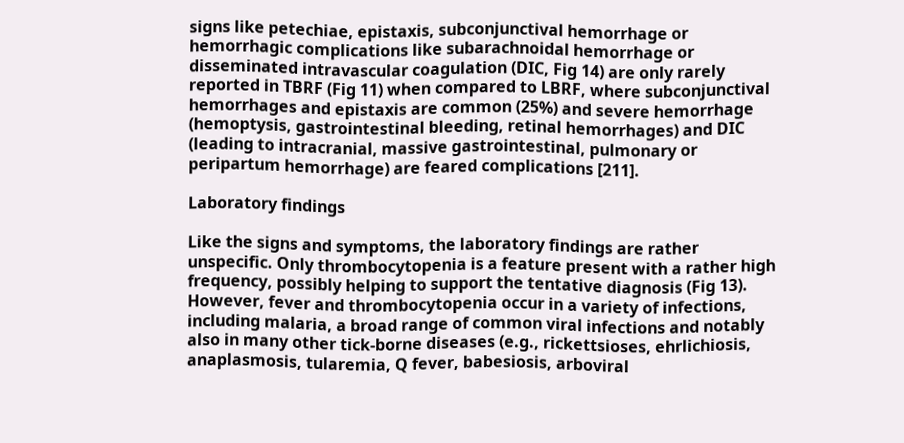signs like petechiae, epistaxis, subconjunctival hemorrhage or hemorrhagic complications like subarachnoidal hemorrhage or disseminated intravascular coagulation (DIC, Fig 14) are only rarely reported in TBRF (Fig 11) when compared to LBRF, where subconjunctival hemorrhages and epistaxis are common (25%) and severe hemorrhage (hemoptysis, gastrointestinal bleeding, retinal hemorrhages) and DIC (leading to intracranial, massive gastrointestinal, pulmonary or peripartum hemorrhage) are feared complications [211].

Laboratory findings

Like the signs and symptoms, the laboratory findings are rather unspecific. Only thrombocytopenia is a feature present with a rather high frequency, possibly helping to support the tentative diagnosis (Fig 13). However, fever and thrombocytopenia occur in a variety of infections, including malaria, a broad range of common viral infections and notably also in many other tick-borne diseases (e.g., rickettsioses, ehrlichiosis, anaplasmosis, tularemia, Q fever, babesiosis, arboviral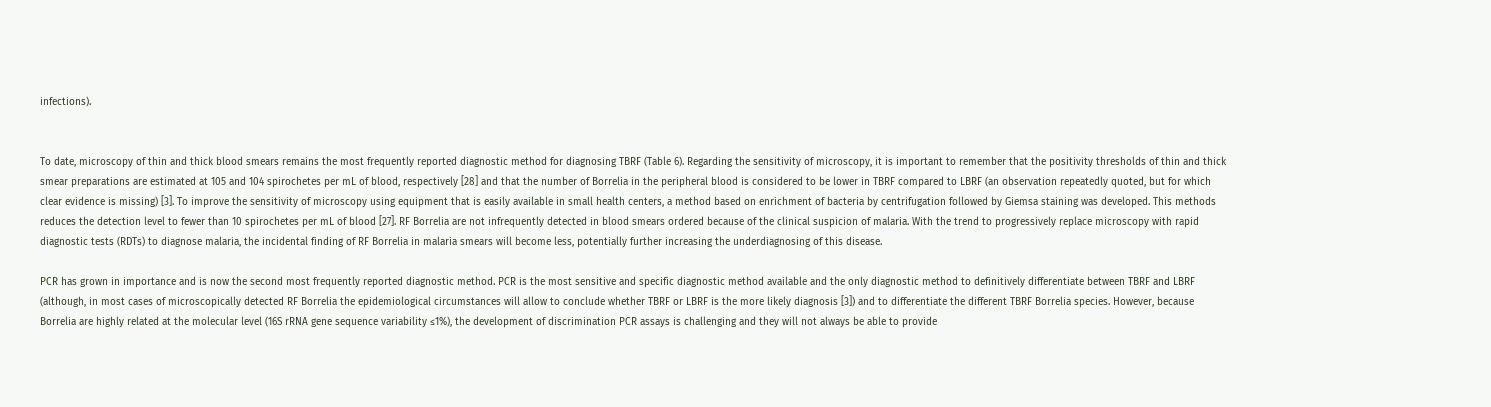infections).


To date, microscopy of thin and thick blood smears remains the most frequently reported diagnostic method for diagnosing TBRF (Table 6). Regarding the sensitivity of microscopy, it is important to remember that the positivity thresholds of thin and thick smear preparations are estimated at 105 and 104 spirochetes per mL of blood, respectively [28] and that the number of Borrelia in the peripheral blood is considered to be lower in TBRF compared to LBRF (an observation repeatedly quoted, but for which clear evidence is missing) [3]. To improve the sensitivity of microscopy using equipment that is easily available in small health centers, a method based on enrichment of bacteria by centrifugation followed by Giemsa staining was developed. This methods reduces the detection level to fewer than 10 spirochetes per mL of blood [27]. RF Borrelia are not infrequently detected in blood smears ordered because of the clinical suspicion of malaria. With the trend to progressively replace microscopy with rapid diagnostic tests (RDTs) to diagnose malaria, the incidental finding of RF Borrelia in malaria smears will become less, potentially further increasing the underdiagnosing of this disease.

PCR has grown in importance and is now the second most frequently reported diagnostic method. PCR is the most sensitive and specific diagnostic method available and the only diagnostic method to definitively differentiate between TBRF and LBRF (although, in most cases of microscopically detected RF Borrelia the epidemiological circumstances will allow to conclude whether TBRF or LBRF is the more likely diagnosis [3]) and to differentiate the different TBRF Borrelia species. However, because Borrelia are highly related at the molecular level (16S rRNA gene sequence variability ≤1%), the development of discrimination PCR assays is challenging and they will not always be able to provide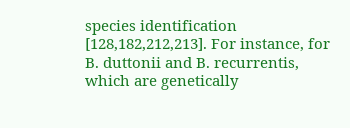species identification [128,182,212,213]. For instance, for B. duttonii and B. recurrentis, which are genetically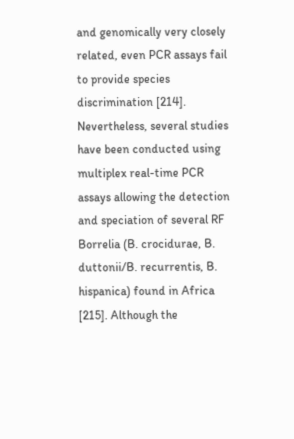and genomically very closely related, even PCR assays fail to provide species discrimination [214]. Nevertheless, several studies have been conducted using multiplex real-time PCR assays allowing the detection and speciation of several RF Borrelia (B. crocidurae, B. duttonii/B. recurrentis, B. hispanica) found in Africa [215]. Although the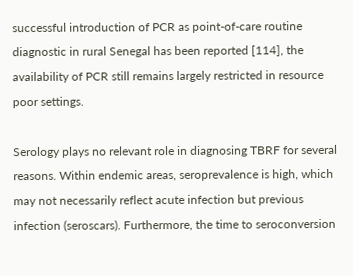successful introduction of PCR as point-of-care routine diagnostic in rural Senegal has been reported [114], the availability of PCR still remains largely restricted in resource poor settings.

Serology plays no relevant role in diagnosing TBRF for several reasons. Within endemic areas, seroprevalence is high, which may not necessarily reflect acute infection but previous infection (seroscars). Furthermore, the time to seroconversion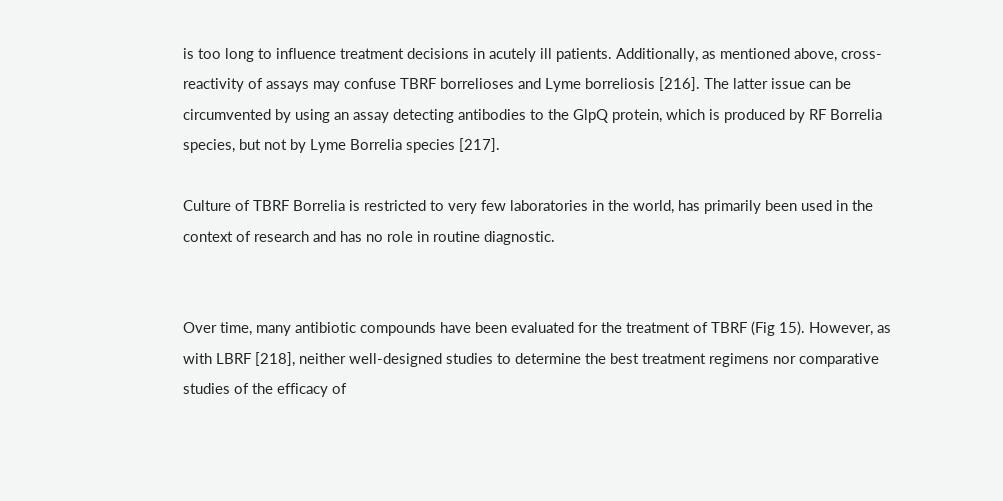is too long to influence treatment decisions in acutely ill patients. Additionally, as mentioned above, cross-reactivity of assays may confuse TBRF borrelioses and Lyme borreliosis [216]. The latter issue can be circumvented by using an assay detecting antibodies to the GlpQ protein, which is produced by RF Borrelia species, but not by Lyme Borrelia species [217].

Culture of TBRF Borrelia is restricted to very few laboratories in the world, has primarily been used in the context of research and has no role in routine diagnostic.


Over time, many antibiotic compounds have been evaluated for the treatment of TBRF (Fig 15). However, as with LBRF [218], neither well-designed studies to determine the best treatment regimens nor comparative studies of the efficacy of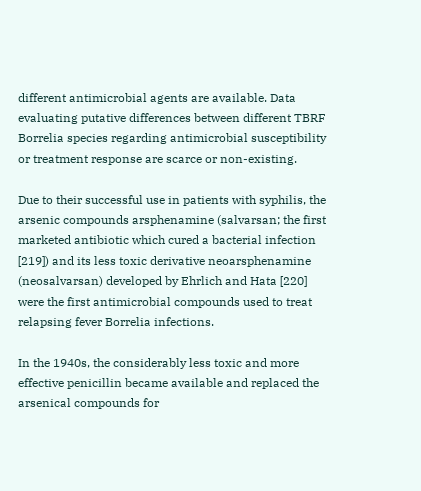different antimicrobial agents are available. Data evaluating putative differences between different TBRF Borrelia species regarding antimicrobial susceptibility or treatment response are scarce or non-existing.

Due to their successful use in patients with syphilis, the arsenic compounds arsphenamine (salvarsan; the first marketed antibiotic which cured a bacterial infection [219]) and its less toxic derivative neoarsphenamine (neosalvarsan) developed by Ehrlich and Hata [220] were the first antimicrobial compounds used to treat relapsing fever Borrelia infections.

In the 1940s, the considerably less toxic and more effective penicillin became available and replaced the arsenical compounds for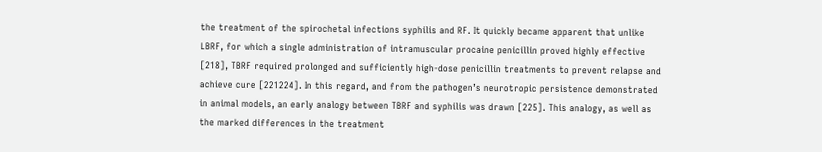the treatment of the spirochetal infections syphilis and RF. It quickly became apparent that unlike LBRF, for which a single administration of intramuscular procaine penicillin proved highly effective [218], TBRF required prolonged and sufficiently high-dose penicillin treatments to prevent relapse and achieve cure [221224]. In this regard, and from the pathogen’s neurotropic persistence demonstrated in animal models, an early analogy between TBRF and syphilis was drawn [225]. This analogy, as well as the marked differences in the treatment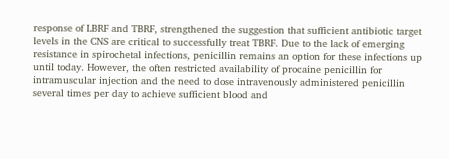response of LBRF and TBRF, strengthened the suggestion that sufficient antibiotic target levels in the CNS are critical to successfully treat TBRF. Due to the lack of emerging resistance in spirochetal infections, penicillin remains an option for these infections up until today. However, the often restricted availability of procaine penicillin for intramuscular injection and the need to dose intravenously administered penicillin several times per day to achieve sufficient blood and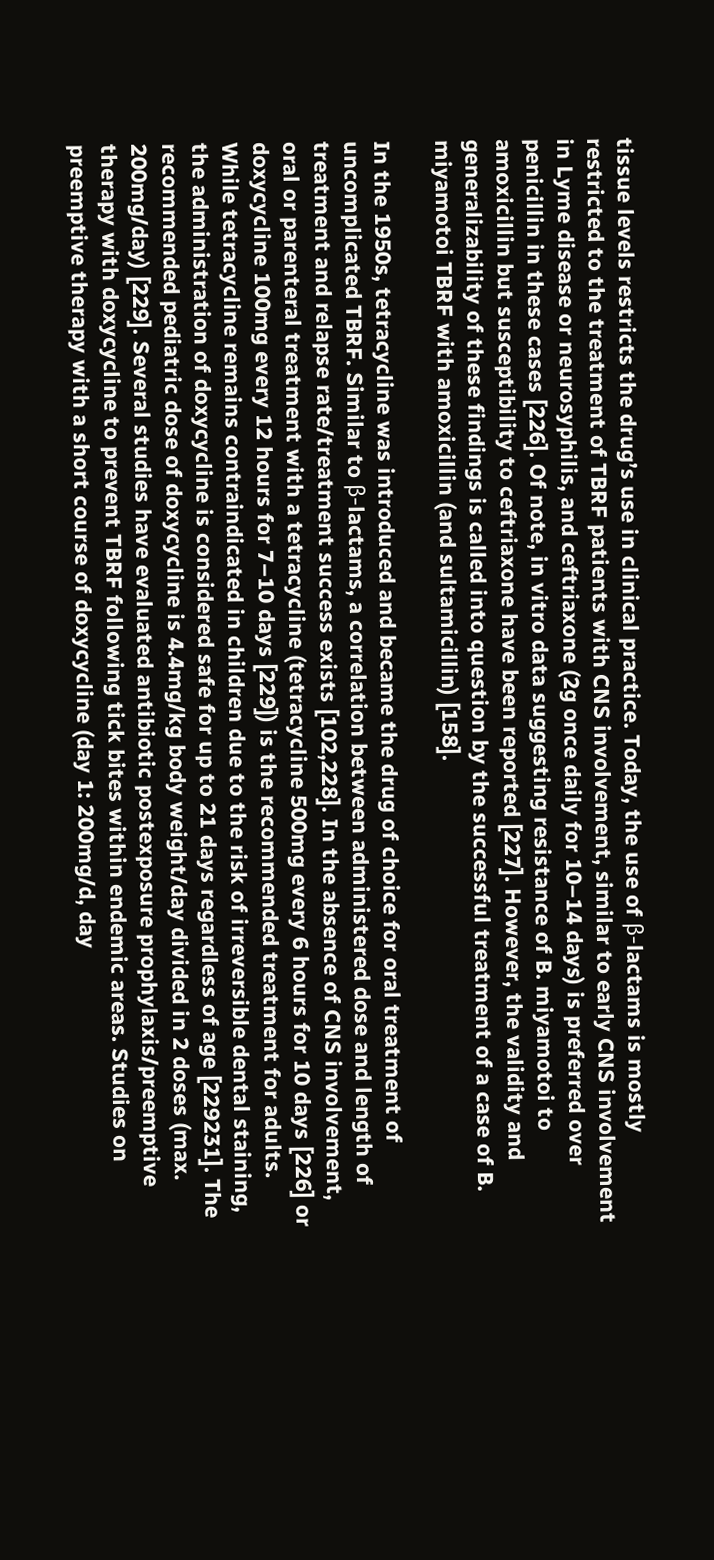tissue levels restricts the drug’s use in clinical practice. Today, the use of β-lactams is mostly restricted to the treatment of TBRF patients with CNS involvement, similar to early CNS involvement in Lyme disease or neurosyphilis, and ceftriaxone (2g once daily for 10–14 days) is preferred over penicillin in these cases [226]. Of note, in vitro data suggesting resistance of B. miyamotoi to amoxicillin but susceptibility to ceftriaxone have been reported [227]. However, the validity and generalizability of these findings is called into question by the successful treatment of a case of B. miyamotoi TBRF with amoxicillin (and sultamicillin) [158].

In the 1950s, tetracycline was introduced and became the drug of choice for oral treatment of uncomplicated TBRF. Similar to β-lactams, a correlation between administered dose and length of treatment and relapse rate/treatment success exists [102,228]. In the absence of CNS involvement, oral or parenteral treatment with a tetracycline (tetracycline 500mg every 6 hours for 10 days [226] or doxycycline 100mg every 12 hours for 7–10 days [229]) is the recommended treatment for adults. While tetracycline remains contraindicated in children due to the risk of irreversible dental staining, the administration of doxycycline is considered safe for up to 21 days regardless of age [229231]. The recommended pediatric dose of doxycycline is 4.4mg/kg body weight/day divided in 2 doses (max. 200mg/day) [229]. Several studies have evaluated antibiotic postexposure prophylaxis/preemptive therapy with doxycycline to prevent TBRF following tick bites within endemic areas. Studies on preemptive therapy with a short course of doxycycline (day 1: 200mg/d, day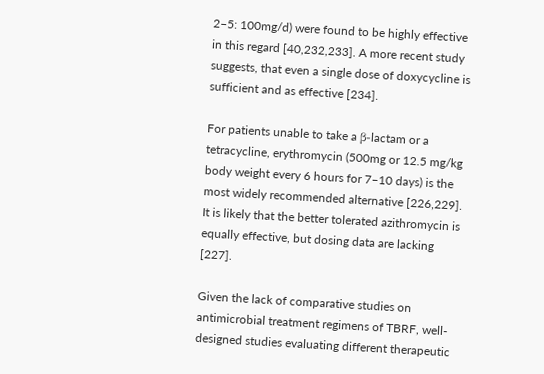2–5: 100mg/d) were found to be highly effective in this regard [40,232,233]. A more recent study suggests, that even a single dose of doxycycline is sufficient and as effective [234].

For patients unable to take a β-lactam or a tetracycline, erythromycin (500mg or 12.5 mg/kg body weight every 6 hours for 7–10 days) is the most widely recommended alternative [226,229]. It is likely that the better tolerated azithromycin is equally effective, but dosing data are lacking [227].

Given the lack of comparative studies on antimicrobial treatment regimens of TBRF, well-designed studies evaluating different therapeutic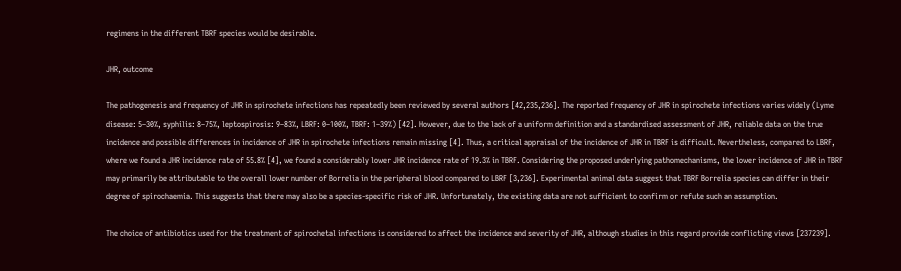regimens in the different TBRF species would be desirable.

JHR, outcome

The pathogenesis and frequency of JHR in spirochete infections has repeatedly been reviewed by several authors [42,235,236]. The reported frequency of JHR in spirochete infections varies widely (Lyme disease: 5–30%, syphilis: 8–75%, leptospirosis: 9–83%, LBRF: 0–100%, TBRF: 1–39%) [42]. However, due to the lack of a uniform definition and a standardised assessment of JHR, reliable data on the true incidence and possible differences in incidence of JHR in spirochete infections remain missing [4]. Thus, a critical appraisal of the incidence of JHR in TBRF is difficult. Nevertheless, compared to LBRF, where we found a JHR incidence rate of 55.8% [4], we found a considerably lower JHR incidence rate of 19.3% in TBRF. Considering the proposed underlying pathomechanisms, the lower incidence of JHR in TBRF may primarily be attributable to the overall lower number of Borrelia in the peripheral blood compared to LBRF [3,236]. Experimental animal data suggest that TBRF Borrelia species can differ in their degree of spirochaemia. This suggests that there may also be a species-specific risk of JHR. Unfortunately, the existing data are not sufficient to confirm or refute such an assumption.

The choice of antibiotics used for the treatment of spirochetal infections is considered to affect the incidence and severity of JHR, although studies in this regard provide conflicting views [237239].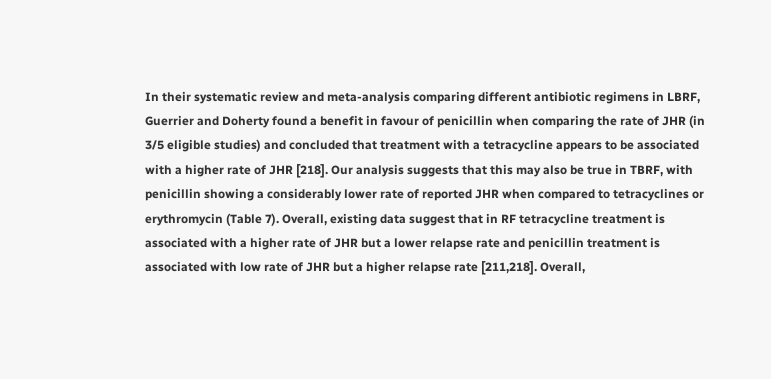In their systematic review and meta-analysis comparing different antibiotic regimens in LBRF, Guerrier and Doherty found a benefit in favour of penicillin when comparing the rate of JHR (in 3/5 eligible studies) and concluded that treatment with a tetracycline appears to be associated with a higher rate of JHR [218]. Our analysis suggests that this may also be true in TBRF, with penicillin showing a considerably lower rate of reported JHR when compared to tetracyclines or erythromycin (Table 7). Overall, existing data suggest that in RF tetracycline treatment is associated with a higher rate of JHR but a lower relapse rate and penicillin treatment is associated with low rate of JHR but a higher relapse rate [211,218]. Overall,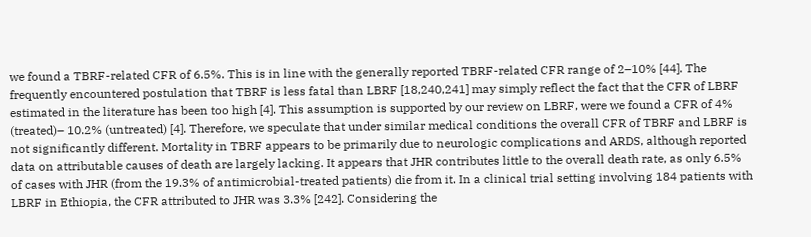we found a TBRF-related CFR of 6.5%. This is in line with the generally reported TBRF-related CFR range of 2–10% [44]. The frequently encountered postulation that TBRF is less fatal than LBRF [18,240,241] may simply reflect the fact that the CFR of LBRF estimated in the literature has been too high [4]. This assumption is supported by our review on LBRF, were we found a CFR of 4% (treated)– 10.2% (untreated) [4]. Therefore, we speculate that under similar medical conditions the overall CFR of TBRF and LBRF is not significantly different. Mortality in TBRF appears to be primarily due to neurologic complications and ARDS, although reported data on attributable causes of death are largely lacking. It appears that JHR contributes little to the overall death rate, as only 6.5% of cases with JHR (from the 19.3% of antimicrobial-treated patients) die from it. In a clinical trial setting involving 184 patients with LBRF in Ethiopia, the CFR attributed to JHR was 3.3% [242]. Considering the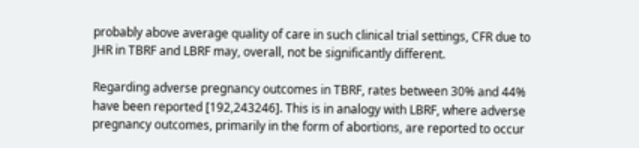probably above average quality of care in such clinical trial settings, CFR due to JHR in TBRF and LBRF may, overall, not be significantly different.

Regarding adverse pregnancy outcomes in TBRF, rates between 30% and 44% have been reported [192,243246]. This is in analogy with LBRF, where adverse pregnancy outcomes, primarily in the form of abortions, are reported to occur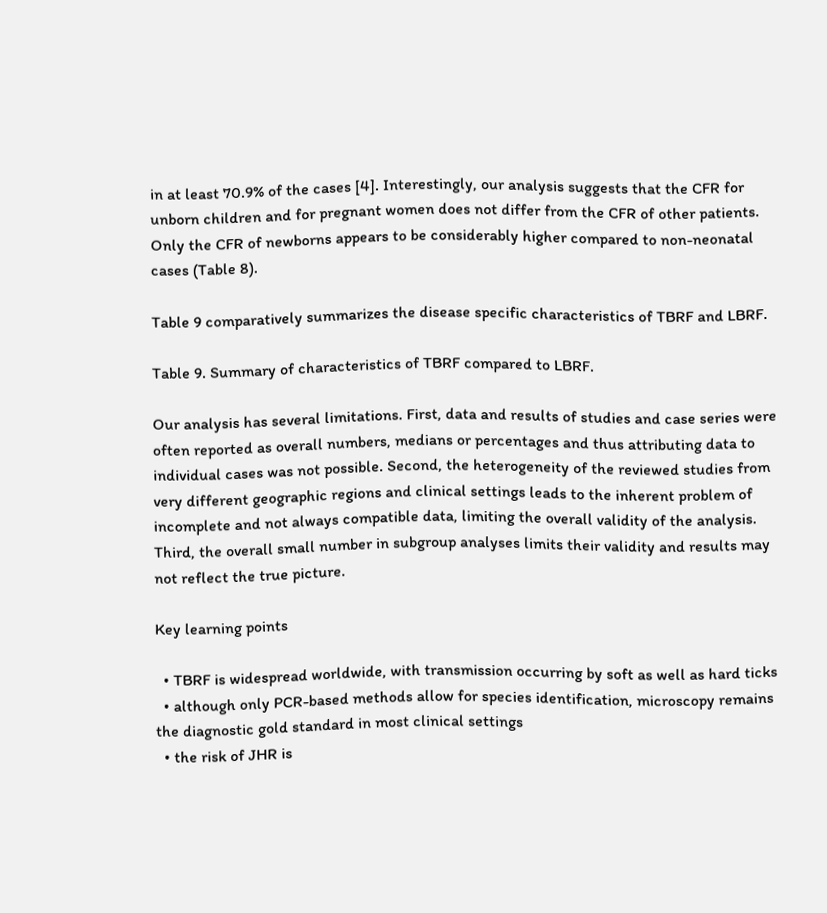in at least 70.9% of the cases [4]. Interestingly, our analysis suggests that the CFR for unborn children and for pregnant women does not differ from the CFR of other patients. Only the CFR of newborns appears to be considerably higher compared to non-neonatal cases (Table 8).

Table 9 comparatively summarizes the disease specific characteristics of TBRF and LBRF.

Table 9. Summary of characteristics of TBRF compared to LBRF.

Our analysis has several limitations. First, data and results of studies and case series were often reported as overall numbers, medians or percentages and thus attributing data to individual cases was not possible. Second, the heterogeneity of the reviewed studies from very different geographic regions and clinical settings leads to the inherent problem of incomplete and not always compatible data, limiting the overall validity of the analysis. Third, the overall small number in subgroup analyses limits their validity and results may not reflect the true picture.

Key learning points

  • TBRF is widespread worldwide, with transmission occurring by soft as well as hard ticks
  • although only PCR-based methods allow for species identification, microscopy remains the diagnostic gold standard in most clinical settings
  • the risk of JHR is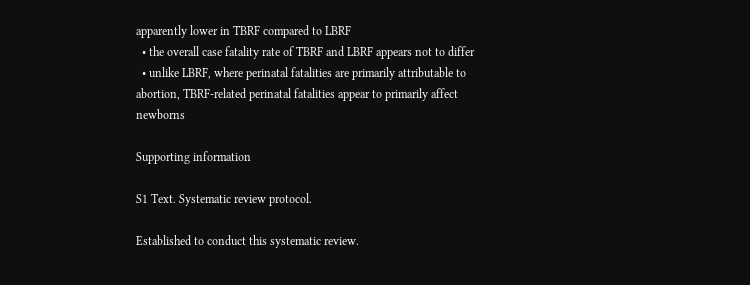apparently lower in TBRF compared to LBRF
  • the overall case fatality rate of TBRF and LBRF appears not to differ
  • unlike LBRF, where perinatal fatalities are primarily attributable to abortion, TBRF-related perinatal fatalities appear to primarily affect newborns

Supporting information

S1 Text. Systematic review protocol.

Established to conduct this systematic review.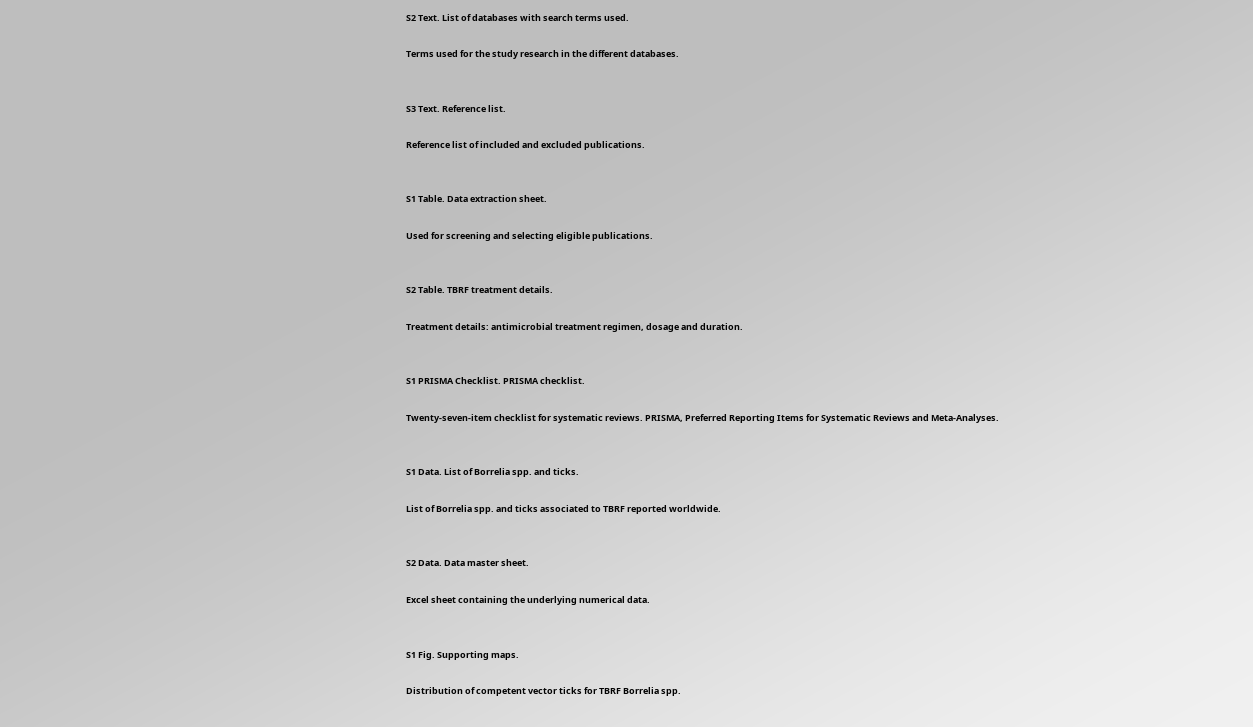S2 Text. List of databases with search terms used.

Terms used for the study research in the different databases.


S3 Text. Reference list.

Reference list of included and excluded publications.


S1 Table. Data extraction sheet.

Used for screening and selecting eligible publications.


S2 Table. TBRF treatment details.

Treatment details: antimicrobial treatment regimen, dosage and duration.


S1 PRISMA Checklist. PRISMA checklist.

Twenty-seven-item checklist for systematic reviews. PRISMA, Preferred Reporting Items for Systematic Reviews and Meta-Analyses.


S1 Data. List of Borrelia spp. and ticks.

List of Borrelia spp. and ticks associated to TBRF reported worldwide.


S2 Data. Data master sheet.

Excel sheet containing the underlying numerical data.


S1 Fig. Supporting maps.

Distribution of competent vector ticks for TBRF Borrelia spp.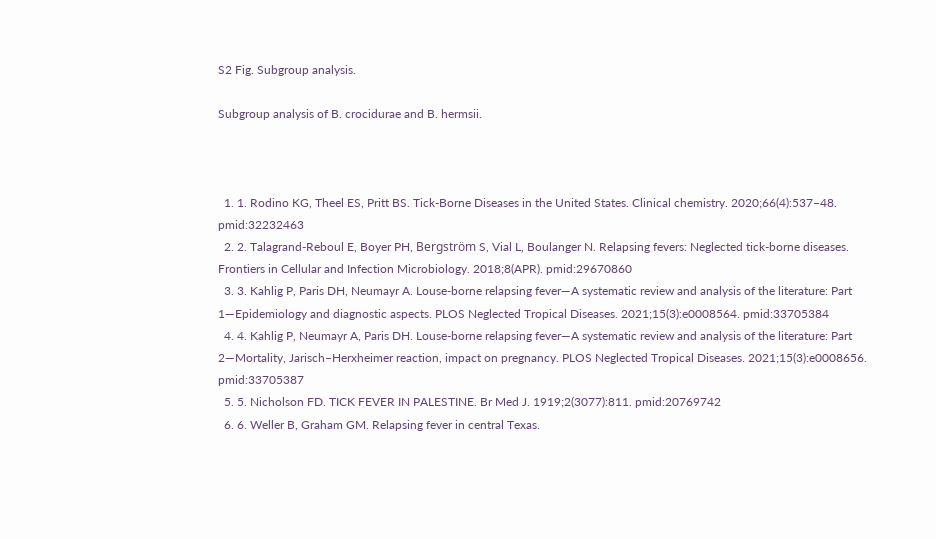S2 Fig. Subgroup analysis.

Subgroup analysis of B. crocidurae and B. hermsii.



  1. 1. Rodino KG, Theel ES, Pritt BS. Tick-Borne Diseases in the United States. Clinical chemistry. 2020;66(4):537–48. pmid:32232463
  2. 2. Talagrand-Reboul E, Boyer PH, Bergström S, Vial L, Boulanger N. Relapsing fevers: Neglected tick-borne diseases. Frontiers in Cellular and Infection Microbiology. 2018;8(APR). pmid:29670860
  3. 3. Kahlig P, Paris DH, Neumayr A. Louse-borne relapsing fever—A systematic review and analysis of the literature: Part 1—Epidemiology and diagnostic aspects. PLOS Neglected Tropical Diseases. 2021;15(3):e0008564. pmid:33705384
  4. 4. Kahlig P, Neumayr A, Paris DH. Louse-borne relapsing fever—A systematic review and analysis of the literature: Part 2—Mortality, Jarisch–Herxheimer reaction, impact on pregnancy. PLOS Neglected Tropical Diseases. 2021;15(3):e0008656. pmid:33705387
  5. 5. Nicholson FD. TICK FEVER IN PALESTINE. Br Med J. 1919;2(3077):811. pmid:20769742
  6. 6. Weller B, Graham GM. Relapsing fever in central Texas.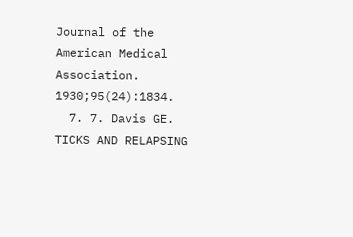Journal of the American Medical Association. 1930;95(24):1834.
  7. 7. Davis GE. TICKS AND RELAPSING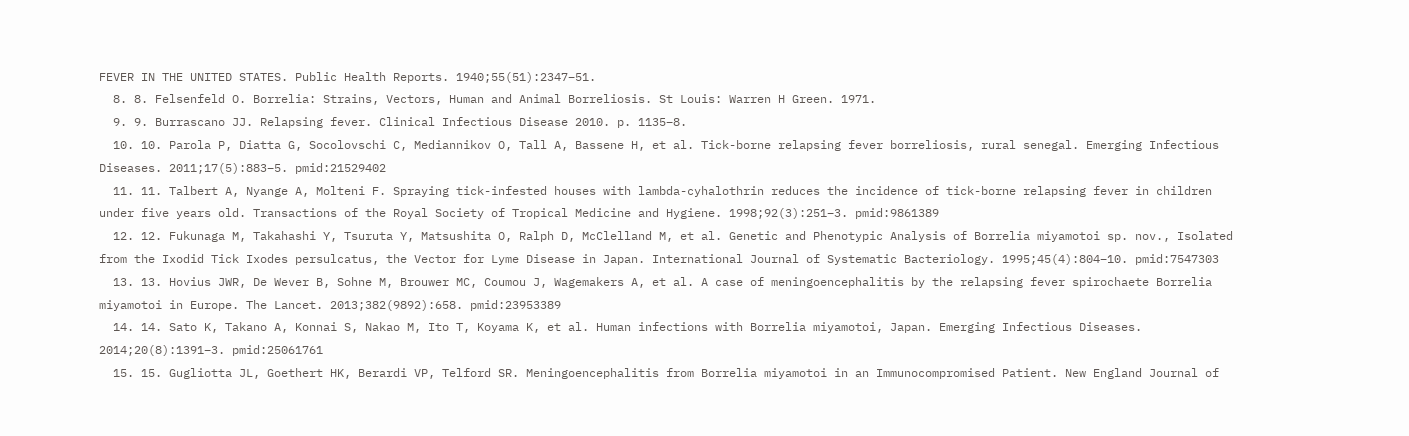FEVER IN THE UNITED STATES. Public Health Reports. 1940;55(51):2347–51.
  8. 8. Felsenfeld O. Borrelia: Strains, Vectors, Human and Animal Borreliosis. St Louis: Warren H Green. 1971.
  9. 9. Burrascano JJ. Relapsing fever. Clinical Infectious Disease 2010. p. 1135–8.
  10. 10. Parola P, Diatta G, Socolovschi C, Mediannikov O, Tall A, Bassene H, et al. Tick-borne relapsing fever borreliosis, rural senegal. Emerging Infectious Diseases. 2011;17(5):883–5. pmid:21529402
  11. 11. Talbert A, Nyange A, Molteni F. Spraying tick-infested houses with lambda-cyhalothrin reduces the incidence of tick-borne relapsing fever in children under five years old. Transactions of the Royal Society of Tropical Medicine and Hygiene. 1998;92(3):251–3. pmid:9861389
  12. 12. Fukunaga M, Takahashi Y, Tsuruta Y, Matsushita O, Ralph D, McClelland M, et al. Genetic and Phenotypic Analysis of Borrelia miyamotoi sp. nov., Isolated from the Ixodid Tick Ixodes persulcatus, the Vector for Lyme Disease in Japan. International Journal of Systematic Bacteriology. 1995;45(4):804–10. pmid:7547303
  13. 13. Hovius JWR, De Wever B, Sohne M, Brouwer MC, Coumou J, Wagemakers A, et al. A case of meningoencephalitis by the relapsing fever spirochaete Borrelia miyamotoi in Europe. The Lancet. 2013;382(9892):658. pmid:23953389
  14. 14. Sato K, Takano A, Konnai S, Nakao M, Ito T, Koyama K, et al. Human infections with Borrelia miyamotoi, Japan. Emerging Infectious Diseases. 2014;20(8):1391–3. pmid:25061761
  15. 15. Gugliotta JL, Goethert HK, Berardi VP, Telford SR. Meningoencephalitis from Borrelia miyamotoi in an Immunocompromised Patient. New England Journal of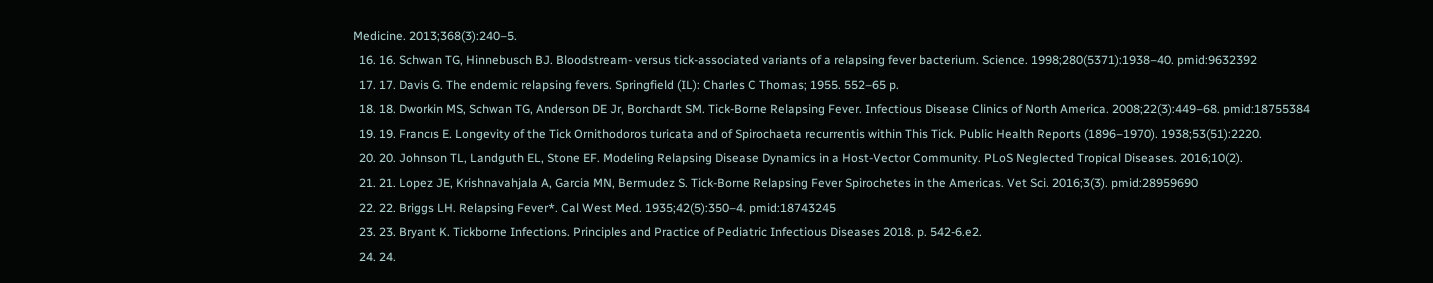Medicine. 2013;368(3):240–5.
  16. 16. Schwan TG, Hinnebusch BJ. Bloodstream- versus tick-associated variants of a relapsing fever bacterium. Science. 1998;280(5371):1938–40. pmid:9632392
  17. 17. Davis G. The endemic relapsing fevers. Springfield (IL): Charles C Thomas; 1955. 552–65 p.
  18. 18. Dworkin MS, Schwan TG, Anderson DE Jr, Borchardt SM. Tick-Borne Relapsing Fever. Infectious Disease Clinics of North America. 2008;22(3):449–68. pmid:18755384
  19. 19. Francıs E. Longevity of the Tick Ornithodoros turicata and of Spirochaeta recurrentis within This Tick. Public Health Reports (1896–1970). 1938;53(51):2220.
  20. 20. Johnson TL, Landguth EL, Stone EF. Modeling Relapsing Disease Dynamics in a Host-Vector Community. PLoS Neglected Tropical Diseases. 2016;10(2).
  21. 21. Lopez JE, Krishnavahjala A, Garcia MN, Bermudez S. Tick-Borne Relapsing Fever Spirochetes in the Americas. Vet Sci. 2016;3(3). pmid:28959690
  22. 22. Briggs LH. Relapsing Fever*. Cal West Med. 1935;42(5):350–4. pmid:18743245
  23. 23. Bryant K. Tickborne Infections. Principles and Practice of Pediatric Infectious Diseases 2018. p. 542-6.e2.
  24. 24.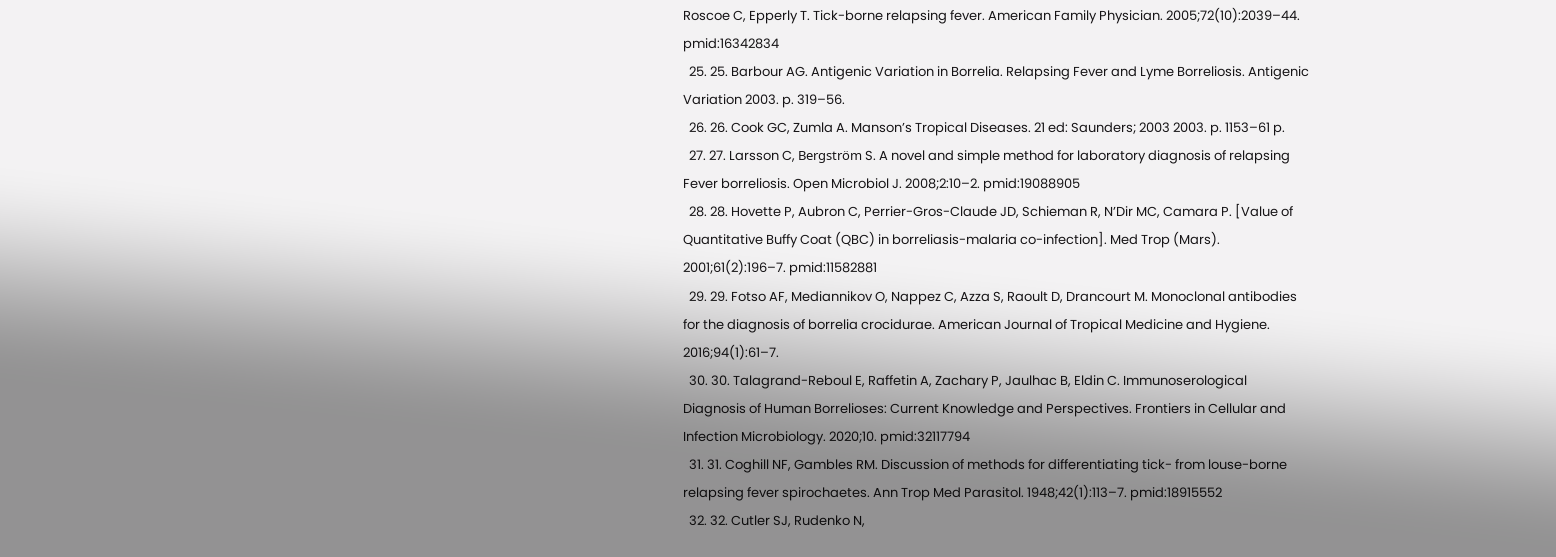Roscoe C, Epperly T. Tick-borne relapsing fever. American Family Physician. 2005;72(10):2039–44. pmid:16342834
  25. 25. Barbour AG. Antigenic Variation in Borrelia. Relapsing Fever and Lyme Borreliosis. Antigenic Variation 2003. p. 319–56.
  26. 26. Cook GC, Zumla A. Manson’s Tropical Diseases. 21 ed: Saunders; 2003 2003. p. 1153–61 p.
  27. 27. Larsson C, Bergström S. A novel and simple method for laboratory diagnosis of relapsing Fever borreliosis. Open Microbiol J. 2008;2:10–2. pmid:19088905
  28. 28. Hovette P, Aubron C, Perrier-Gros-Claude JD, Schieman R, N’Dir MC, Camara P. [Value of Quantitative Buffy Coat (QBC) in borreliasis-malaria co-infection]. Med Trop (Mars). 2001;61(2):196–7. pmid:11582881
  29. 29. Fotso AF, Mediannikov O, Nappez C, Azza S, Raoult D, Drancourt M. Monoclonal antibodies for the diagnosis of borrelia crocidurae. American Journal of Tropical Medicine and Hygiene. 2016;94(1):61–7.
  30. 30. Talagrand-Reboul E, Raffetin A, Zachary P, Jaulhac B, Eldin C. Immunoserological Diagnosis of Human Borrelioses: Current Knowledge and Perspectives. Frontiers in Cellular and Infection Microbiology. 2020;10. pmid:32117794
  31. 31. Coghill NF, Gambles RM. Discussion of methods for differentiating tick- from louse-borne relapsing fever spirochaetes. Ann Trop Med Parasitol. 1948;42(1):113–7. pmid:18915552
  32. 32. Cutler SJ, Rudenko N,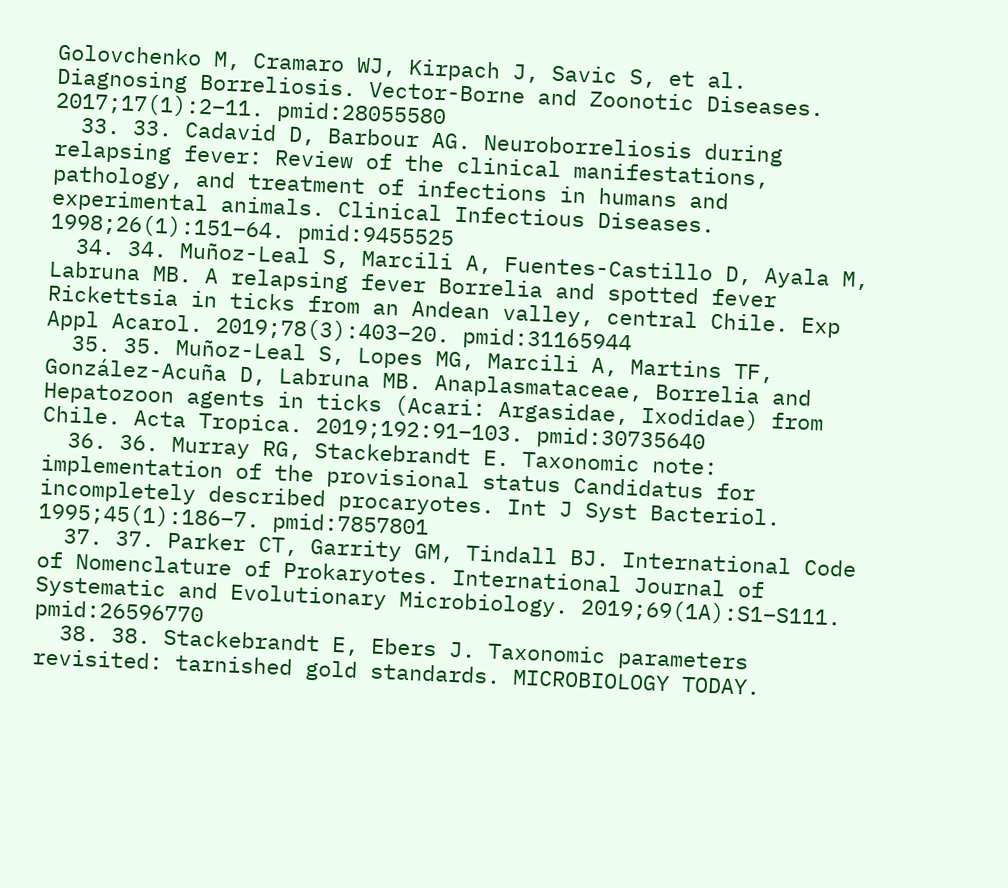Golovchenko M, Cramaro WJ, Kirpach J, Savic S, et al. Diagnosing Borreliosis. Vector-Borne and Zoonotic Diseases. 2017;17(1):2–11. pmid:28055580
  33. 33. Cadavid D, Barbour AG. Neuroborreliosis during relapsing fever: Review of the clinical manifestations, pathology, and treatment of infections in humans and experimental animals. Clinical Infectious Diseases. 1998;26(1):151–64. pmid:9455525
  34. 34. Muñoz-Leal S, Marcili A, Fuentes-Castillo D, Ayala M, Labruna MB. A relapsing fever Borrelia and spotted fever Rickettsia in ticks from an Andean valley, central Chile. Exp Appl Acarol. 2019;78(3):403–20. pmid:31165944
  35. 35. Muñoz-Leal S, Lopes MG, Marcili A, Martins TF, González-Acuña D, Labruna MB. Anaplasmataceae, Borrelia and Hepatozoon agents in ticks (Acari: Argasidae, Ixodidae) from Chile. Acta Tropica. 2019;192:91–103. pmid:30735640
  36. 36. Murray RG, Stackebrandt E. Taxonomic note: implementation of the provisional status Candidatus for incompletely described procaryotes. Int J Syst Bacteriol. 1995;45(1):186–7. pmid:7857801
  37. 37. Parker CT, Garrity GM, Tindall BJ. International Code of Nomenclature of Prokaryotes. International Journal of Systematic and Evolutionary Microbiology. 2019;69(1A):S1–S111. pmid:26596770
  38. 38. Stackebrandt E, Ebers J. Taxonomic parameters revisited: tarnished gold standards. MICROBIOLOGY TODAY.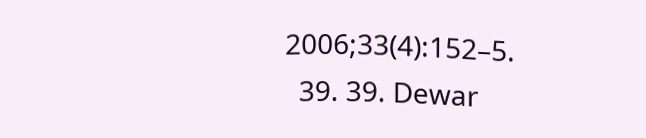2006;33(4):152–5.
  39. 39. Dewar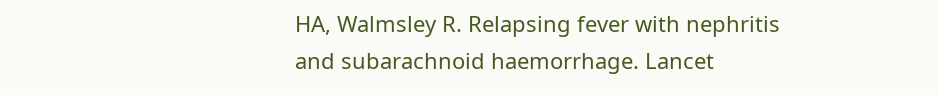HA, Walmsley R. Relapsing fever with nephritis and subarachnoid haemorrhage. Lancet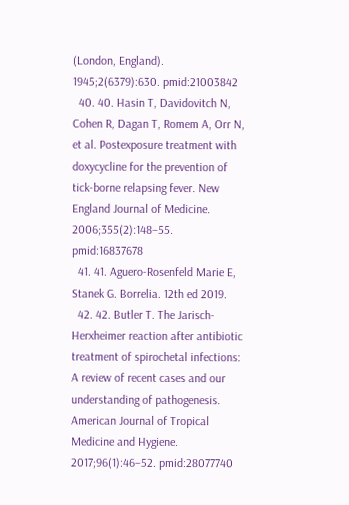(London, England). 1945;2(6379):630. pmid:21003842
  40. 40. Hasin T, Davidovitch N, Cohen R, Dagan T, Romem A, Orr N, et al. Postexposure treatment with doxycycline for the prevention of tick-borne relapsing fever. New England Journal of Medicine. 2006;355(2):148–55. pmid:16837678
  41. 41. Aguero-Rosenfeld Marie E, Stanek G. Borrelia. 12th ed 2019.
  42. 42. Butler T. The Jarisch-Herxheimer reaction after antibiotic treatment of spirochetal infections: A review of recent cases and our understanding of pathogenesis. American Journal of Tropical Medicine and Hygiene. 2017;96(1):46–52. pmid:28077740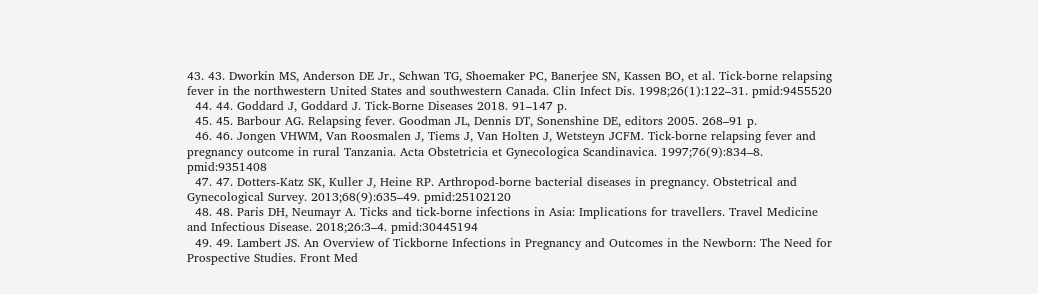43. 43. Dworkin MS, Anderson DE Jr., Schwan TG, Shoemaker PC, Banerjee SN, Kassen BO, et al. Tick-borne relapsing fever in the northwestern United States and southwestern Canada. Clin Infect Dis. 1998;26(1):122–31. pmid:9455520
  44. 44. Goddard J, Goddard J. Tick-Borne Diseases 2018. 91–147 p.
  45. 45. Barbour AG. Relapsing fever. Goodman JL, Dennis DT, Sonenshine DE, editors 2005. 268–91 p.
  46. 46. Jongen VHWM, Van Roosmalen J, Tiems J, Van Holten J, Wetsteyn JCFM. Tick-borne relapsing fever and pregnancy outcome in rural Tanzania. Acta Obstetricia et Gynecologica Scandinavica. 1997;76(9):834–8. pmid:9351408
  47. 47. Dotters-Katz SK, Kuller J, Heine RP. Arthropod-borne bacterial diseases in pregnancy. Obstetrical and Gynecological Survey. 2013;68(9):635–49. pmid:25102120
  48. 48. Paris DH, Neumayr A. Ticks and tick-borne infections in Asia: Implications for travellers. Travel Medicine and Infectious Disease. 2018;26:3–4. pmid:30445194
  49. 49. Lambert JS. An Overview of Tickborne Infections in Pregnancy and Outcomes in the Newborn: The Need for Prospective Studies. Front Med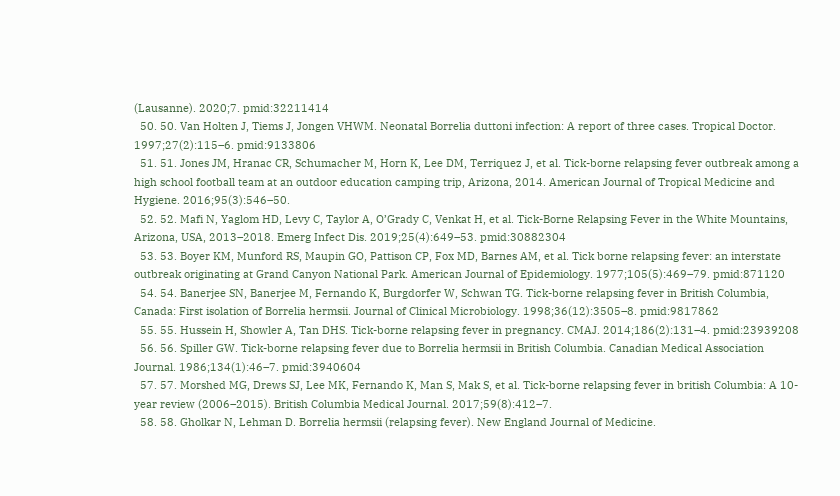(Lausanne). 2020;7. pmid:32211414
  50. 50. Van Holten J, Tiems J, Jongen VHWM. Neonatal Borrelia duttoni infection: A report of three cases. Tropical Doctor. 1997;27(2):115–6. pmid:9133806
  51. 51. Jones JM, Hranac CR, Schumacher M, Horn K, Lee DM, Terriquez J, et al. Tick-borne relapsing fever outbreak among a high school football team at an outdoor education camping trip, Arizona, 2014. American Journal of Tropical Medicine and Hygiene. 2016;95(3):546–50.
  52. 52. Mafi N, Yaglom HD, Levy C, Taylor A, O’Grady C, Venkat H, et al. Tick-Borne Relapsing Fever in the White Mountains, Arizona, USA, 2013–2018. Emerg Infect Dis. 2019;25(4):649–53. pmid:30882304
  53. 53. Boyer KM, Munford RS, Maupin GO, Pattison CP, Fox MD, Barnes AM, et al. Tick borne relapsing fever: an interstate outbreak originating at Grand Canyon National Park. American Journal of Epidemiology. 1977;105(5):469–79. pmid:871120
  54. 54. Banerjee SN, Banerjee M, Fernando K, Burgdorfer W, Schwan TG. Tick-borne relapsing fever in British Columbia, Canada: First isolation of Borrelia hermsii. Journal of Clinical Microbiology. 1998;36(12):3505–8. pmid:9817862
  55. 55. Hussein H, Showler A, Tan DHS. Tick-borne relapsing fever in pregnancy. CMAJ. 2014;186(2):131–4. pmid:23939208
  56. 56. Spiller GW. Tick-borne relapsing fever due to Borrelia hermsii in British Columbia. Canadian Medical Association Journal. 1986;134(1):46–7. pmid:3940604
  57. 57. Morshed MG, Drews SJ, Lee MK, Fernando K, Man S, Mak S, et al. Tick-borne relapsing fever in british Columbia: A 10-year review (2006–2015). British Columbia Medical Journal. 2017;59(8):412–7.
  58. 58. Gholkar N, Lehman D. Borrelia hermsii (relapsing fever). New England Journal of Medicine.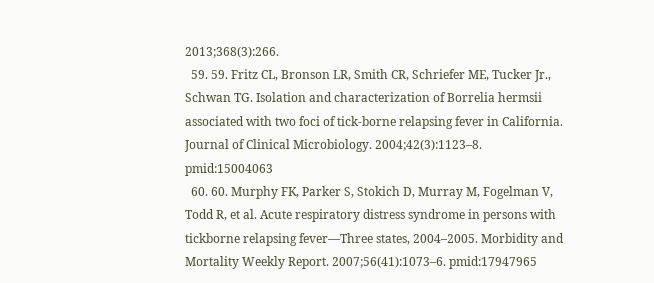2013;368(3):266.
  59. 59. Fritz CL, Bronson LR, Smith CR, Schriefer ME, Tucker Jr., Schwan TG. Isolation and characterization of Borrelia hermsii associated with two foci of tick-borne relapsing fever in California. Journal of Clinical Microbiology. 2004;42(3):1123–8. pmid:15004063
  60. 60. Murphy FK, Parker S, Stokich D, Murray M, Fogelman V, Todd R, et al. Acute respiratory distress syndrome in persons with tickborne relapsing fever—Three states, 2004–2005. Morbidity and Mortality Weekly Report. 2007;56(41):1073–6. pmid:17947965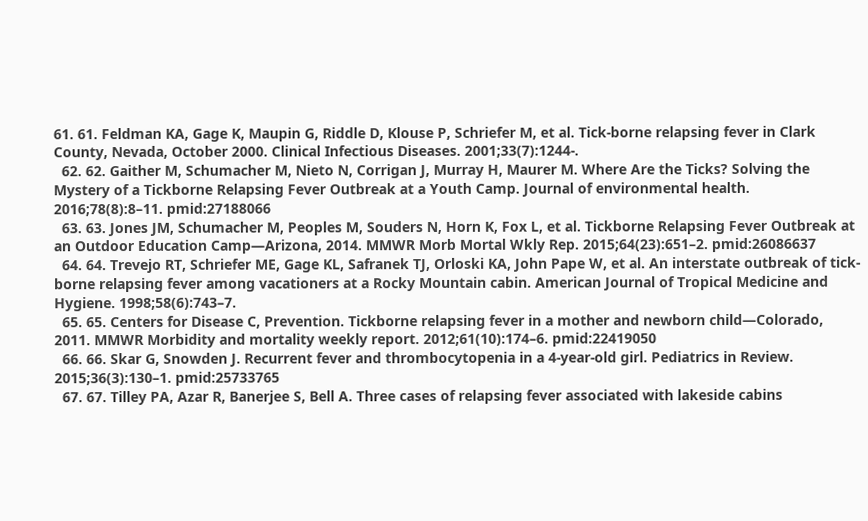61. 61. Feldman KA, Gage K, Maupin G, Riddle D, Klouse P, Schriefer M, et al. Tick-borne relapsing fever in Clark County, Nevada, October 2000. Clinical Infectious Diseases. 2001;33(7):1244-.
  62. 62. Gaither M, Schumacher M, Nieto N, Corrigan J, Murray H, Maurer M. Where Are the Ticks? Solving the Mystery of a Tickborne Relapsing Fever Outbreak at a Youth Camp. Journal of environmental health. 2016;78(8):8–11. pmid:27188066
  63. 63. Jones JM, Schumacher M, Peoples M, Souders N, Horn K, Fox L, et al. Tickborne Relapsing Fever Outbreak at an Outdoor Education Camp—Arizona, 2014. MMWR Morb Mortal Wkly Rep. 2015;64(23):651–2. pmid:26086637
  64. 64. Trevejo RT, Schriefer ME, Gage KL, Safranek TJ, Orloski KA, John Pape W, et al. An interstate outbreak of tick-borne relapsing fever among vacationers at a Rocky Mountain cabin. American Journal of Tropical Medicine and Hygiene. 1998;58(6):743–7.
  65. 65. Centers for Disease C, Prevention. Tickborne relapsing fever in a mother and newborn child—Colorado, 2011. MMWR Morbidity and mortality weekly report. 2012;61(10):174–6. pmid:22419050
  66. 66. Skar G, Snowden J. Recurrent fever and thrombocytopenia in a 4-year-old girl. Pediatrics in Review. 2015;36(3):130–1. pmid:25733765
  67. 67. Tilley PA, Azar R, Banerjee S, Bell A. Three cases of relapsing fever associated with lakeside cabins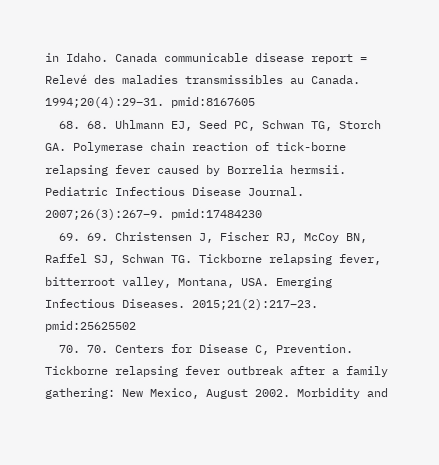in Idaho. Canada communicable disease report = Relevé des maladies transmissibles au Canada. 1994;20(4):29–31. pmid:8167605
  68. 68. Uhlmann EJ, Seed PC, Schwan TG, Storch GA. Polymerase chain reaction of tick-borne relapsing fever caused by Borrelia hermsii. Pediatric Infectious Disease Journal. 2007;26(3):267–9. pmid:17484230
  69. 69. Christensen J, Fischer RJ, McCoy BN, Raffel SJ, Schwan TG. Tickborne relapsing fever, bitterroot valley, Montana, USA. Emerging Infectious Diseases. 2015;21(2):217–23. pmid:25625502
  70. 70. Centers for Disease C, Prevention. Tickborne relapsing fever outbreak after a family gathering: New Mexico, August 2002. Morbidity and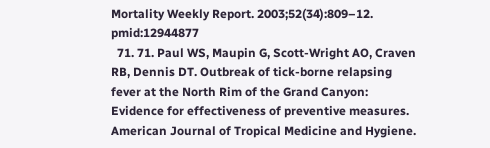Mortality Weekly Report. 2003;52(34):809–12. pmid:12944877
  71. 71. Paul WS, Maupin G, Scott-Wright AO, Craven RB, Dennis DT. Outbreak of tick-borne relapsing fever at the North Rim of the Grand Canyon: Evidence for effectiveness of preventive measures. American Journal of Tropical Medicine and Hygiene.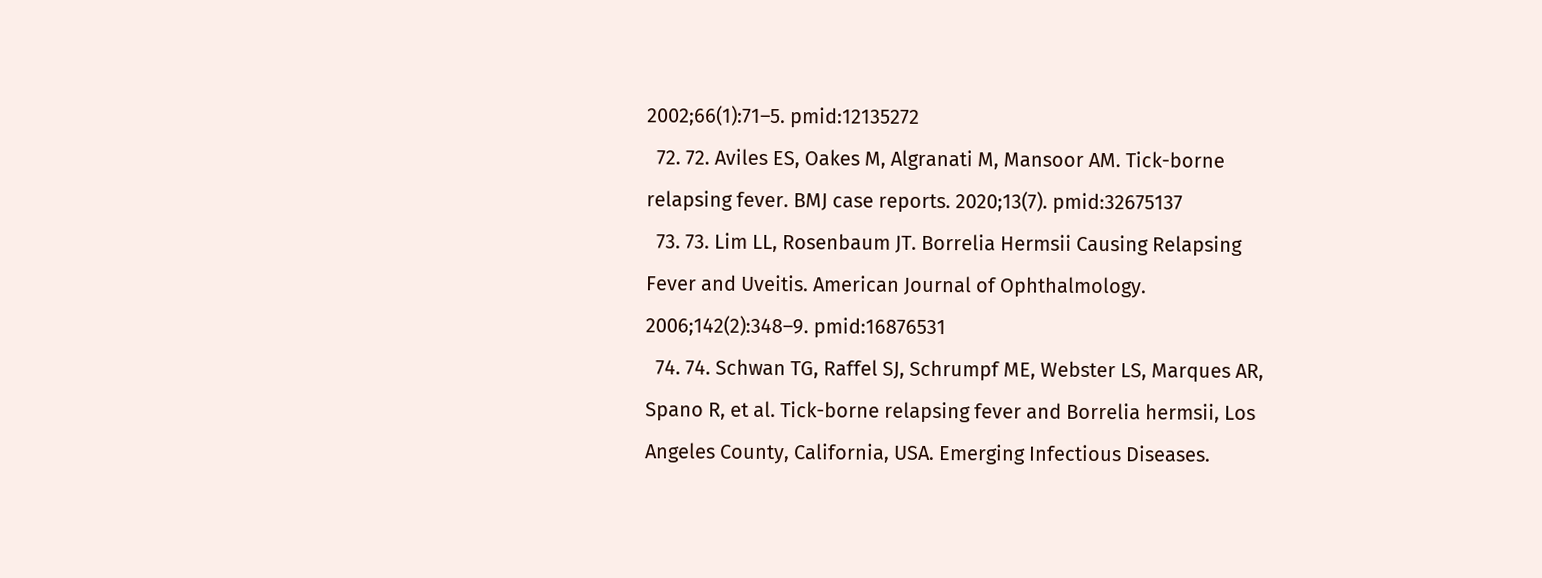2002;66(1):71–5. pmid:12135272
  72. 72. Aviles ES, Oakes M, Algranati M, Mansoor AM. Tick-borne relapsing fever. BMJ case reports. 2020;13(7). pmid:32675137
  73. 73. Lim LL, Rosenbaum JT. Borrelia Hermsii Causing Relapsing Fever and Uveitis. American Journal of Ophthalmology. 2006;142(2):348–9. pmid:16876531
  74. 74. Schwan TG, Raffel SJ, Schrumpf ME, Webster LS, Marques AR, Spano R, et al. Tick-borne relapsing fever and Borrelia hermsii, Los Angeles County, California, USA. Emerging Infectious Diseases.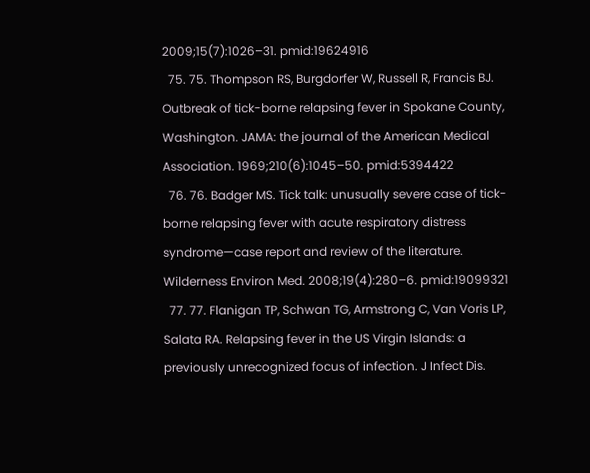2009;15(7):1026–31. pmid:19624916
  75. 75. Thompson RS, Burgdorfer W, Russell R, Francis BJ. Outbreak of tick-borne relapsing fever in Spokane County, Washington. JAMA: the journal of the American Medical Association. 1969;210(6):1045–50. pmid:5394422
  76. 76. Badger MS. Tick talk: unusually severe case of tick-borne relapsing fever with acute respiratory distress syndrome—case report and review of the literature. Wilderness Environ Med. 2008;19(4):280–6. pmid:19099321
  77. 77. Flanigan TP, Schwan TG, Armstrong C, Van Voris LP, Salata RA. Relapsing fever in the US Virgin Islands: a previously unrecognized focus of infection. J Infect Dis.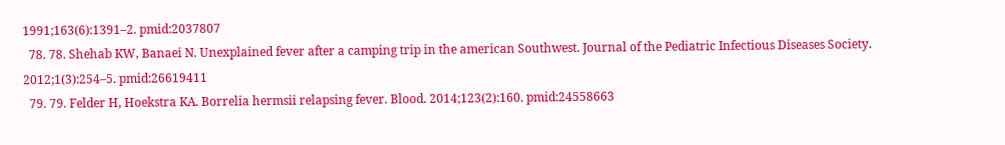1991;163(6):1391–2. pmid:2037807
  78. 78. Shehab KW, Banaei N. Unexplained fever after a camping trip in the american Southwest. Journal of the Pediatric Infectious Diseases Society. 2012;1(3):254–5. pmid:26619411
  79. 79. Felder H, Hoekstra KA. Borrelia hermsii relapsing fever. Blood. 2014;123(2):160. pmid:24558663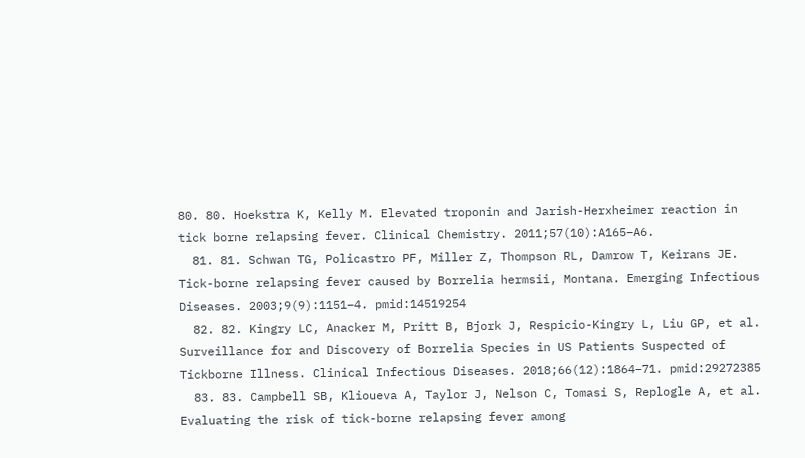80. 80. Hoekstra K, Kelly M. Elevated troponin and Jarish-Herxheimer reaction in tick borne relapsing fever. Clinical Chemistry. 2011;57(10):A165–A6.
  81. 81. Schwan TG, Policastro PF, Miller Z, Thompson RL, Damrow T, Keirans JE. Tick-borne relapsing fever caused by Borrelia hermsii, Montana. Emerging Infectious Diseases. 2003;9(9):1151–4. pmid:14519254
  82. 82. Kingry LC, Anacker M, Pritt B, Bjork J, Respicio-Kingry L, Liu GP, et al. Surveillance for and Discovery of Borrelia Species in US Patients Suspected of Tickborne Illness. Clinical Infectious Diseases. 2018;66(12):1864–71. pmid:29272385
  83. 83. Campbell SB, Klioueva A, Taylor J, Nelson C, Tomasi S, Replogle A, et al. Evaluating the risk of tick-borne relapsing fever among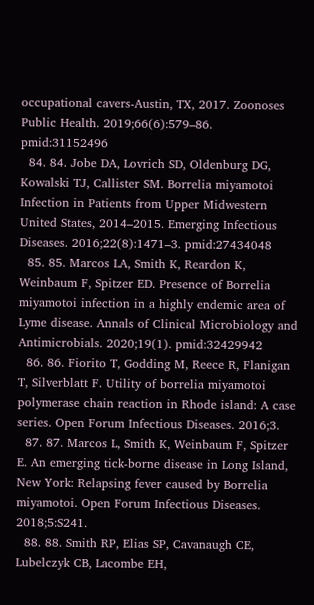occupational cavers-Austin, TX, 2017. Zoonoses Public Health. 2019;66(6):579–86. pmid:31152496
  84. 84. Jobe DA, Lovrich SD, Oldenburg DG, Kowalski TJ, Callister SM. Borrelia miyamotoi Infection in Patients from Upper Midwestern United States, 2014–2015. Emerging Infectious Diseases. 2016;22(8):1471–3. pmid:27434048
  85. 85. Marcos LA, Smith K, Reardon K, Weinbaum F, Spitzer ED. Presence of Borrelia miyamotoi infection in a highly endemic area of Lyme disease. Annals of Clinical Microbiology and Antimicrobials. 2020;19(1). pmid:32429942
  86. 86. Fiorito T, Godding M, Reece R, Flanigan T, Silverblatt F. Utility of borrelia miyamotoi polymerase chain reaction in Rhode island: A case series. Open Forum Infectious Diseases. 2016;3.
  87. 87. Marcos L, Smith K, Weinbaum F, Spitzer E. An emerging tick-borne disease in Long Island, New York: Relapsing fever caused by Borrelia miyamotoi. Open Forum Infectious Diseases. 2018;5:S241.
  88. 88. Smith RP, Elias SP, Cavanaugh CE, Lubelczyk CB, Lacombe EH,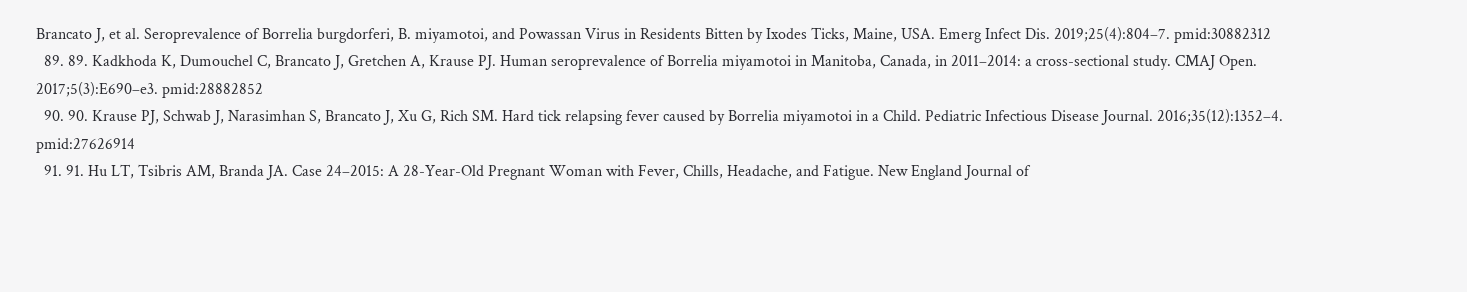Brancato J, et al. Seroprevalence of Borrelia burgdorferi, B. miyamotoi, and Powassan Virus in Residents Bitten by Ixodes Ticks, Maine, USA. Emerg Infect Dis. 2019;25(4):804–7. pmid:30882312
  89. 89. Kadkhoda K, Dumouchel C, Brancato J, Gretchen A, Krause PJ. Human seroprevalence of Borrelia miyamotoi in Manitoba, Canada, in 2011–2014: a cross-sectional study. CMAJ Open. 2017;5(3):E690–e3. pmid:28882852
  90. 90. Krause PJ, Schwab J, Narasimhan S, Brancato J, Xu G, Rich SM. Hard tick relapsing fever caused by Borrelia miyamotoi in a Child. Pediatric Infectious Disease Journal. 2016;35(12):1352–4. pmid:27626914
  91. 91. Hu LT, Tsibris AM, Branda JA. Case 24–2015: A 28-Year-Old Pregnant Woman with Fever, Chills, Headache, and Fatigue. New England Journal of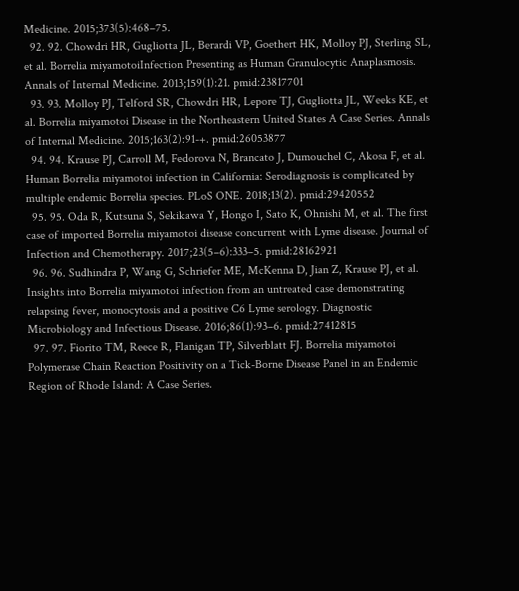Medicine. 2015;373(5):468–75.
  92. 92. Chowdri HR, Gugliotta JL, Berardi VP, Goethert HK, Molloy PJ, Sterling SL, et al. Borrelia miyamotoiInfection Presenting as Human Granulocytic Anaplasmosis. Annals of Internal Medicine. 2013;159(1):21. pmid:23817701
  93. 93. Molloy PJ, Telford SR, Chowdri HR, Lepore TJ, Gugliotta JL, Weeks KE, et al. Borrelia miyamotoi Disease in the Northeastern United States A Case Series. Annals of Internal Medicine. 2015;163(2):91-+. pmid:26053877
  94. 94. Krause PJ, Carroll M, Fedorova N, Brancato J, Dumouchel C, Akosa F, et al. Human Borrelia miyamotoi infection in California: Serodiagnosis is complicated by multiple endemic Borrelia species. PLoS ONE. 2018;13(2). pmid:29420552
  95. 95. Oda R, Kutsuna S, Sekikawa Y, Hongo I, Sato K, Ohnishi M, et al. The first case of imported Borrelia miyamotoi disease concurrent with Lyme disease. Journal of Infection and Chemotherapy. 2017;23(5–6):333–5. pmid:28162921
  96. 96. Sudhindra P, Wang G, Schriefer ME, McKenna D, Jian Z, Krause PJ, et al. Insights into Borrelia miyamotoi infection from an untreated case demonstrating relapsing fever, monocytosis and a positive C6 Lyme serology. Diagnostic Microbiology and Infectious Disease. 2016;86(1):93–6. pmid:27412815
  97. 97. Fiorito TM, Reece R, Flanigan TP, Silverblatt FJ. Borrelia miyamotoi Polymerase Chain Reaction Positivity on a Tick-Borne Disease Panel in an Endemic Region of Rhode Island: A Case Series.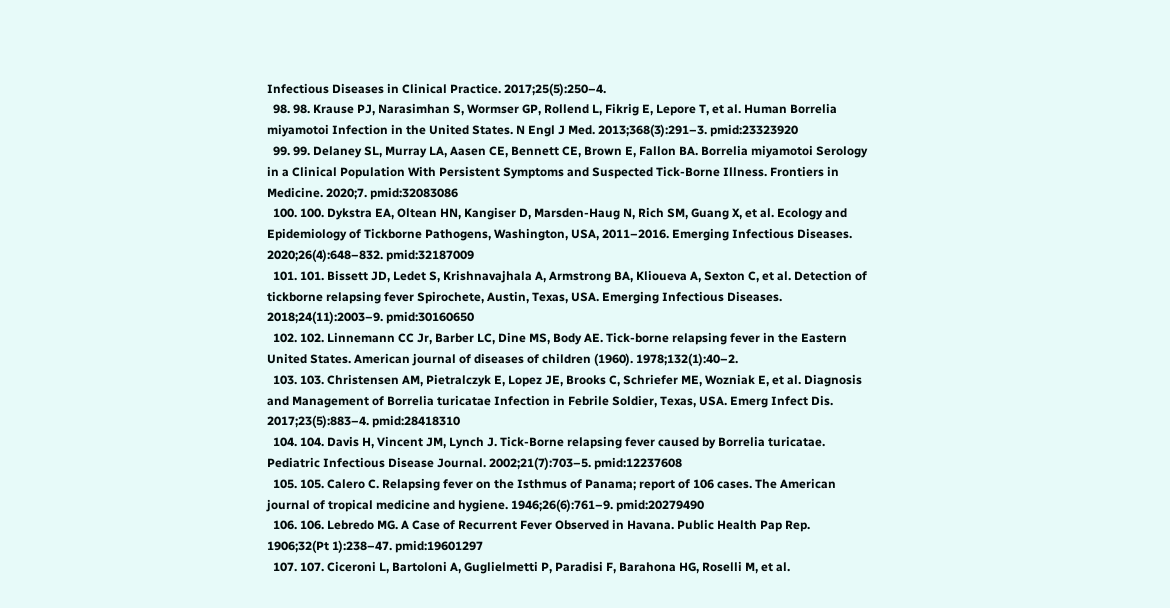Infectious Diseases in Clinical Practice. 2017;25(5):250–4.
  98. 98. Krause PJ, Narasimhan S, Wormser GP, Rollend L, Fikrig E, Lepore T, et al. Human Borrelia miyamotoi Infection in the United States. N Engl J Med. 2013;368(3):291–3. pmid:23323920
  99. 99. Delaney SL, Murray LA, Aasen CE, Bennett CE, Brown E, Fallon BA. Borrelia miyamotoi Serology in a Clinical Population With Persistent Symptoms and Suspected Tick-Borne Illness. Frontiers in Medicine. 2020;7. pmid:32083086
  100. 100. Dykstra EA, Oltean HN, Kangiser D, Marsden-Haug N, Rich SM, Guang X, et al. Ecology and Epidemiology of Tickborne Pathogens, Washington, USA, 2011–2016. Emerging Infectious Diseases. 2020;26(4):648–832. pmid:32187009
  101. 101. Bissett JD, Ledet S, Krishnavajhala A, Armstrong BA, Klioueva A, Sexton C, et al. Detection of tickborne relapsing fever Spirochete, Austin, Texas, USA. Emerging Infectious Diseases. 2018;24(11):2003–9. pmid:30160650
  102. 102. Linnemann CC Jr, Barber LC, Dine MS, Body AE. Tick-borne relapsing fever in the Eastern United States. American journal of diseases of children (1960). 1978;132(1):40–2.
  103. 103. Christensen AM, Pietralczyk E, Lopez JE, Brooks C, Schriefer ME, Wozniak E, et al. Diagnosis and Management of Borrelia turicatae Infection in Febrile Soldier, Texas, USA. Emerg Infect Dis. 2017;23(5):883–4. pmid:28418310
  104. 104. Davis H, Vincent JM, Lynch J. Tick-Borne relapsing fever caused by Borrelia turicatae. Pediatric Infectious Disease Journal. 2002;21(7):703–5. pmid:12237608
  105. 105. Calero C. Relapsing fever on the Isthmus of Panama; report of 106 cases. The American journal of tropical medicine and hygiene. 1946;26(6):761–9. pmid:20279490
  106. 106. Lebredo MG. A Case of Recurrent Fever Observed in Havana. Public Health Pap Rep. 1906;32(Pt 1):238–47. pmid:19601297
  107. 107. Ciceroni L, Bartoloni A, Guglielmetti P, Paradisi F, Barahona HG, Roselli M, et al.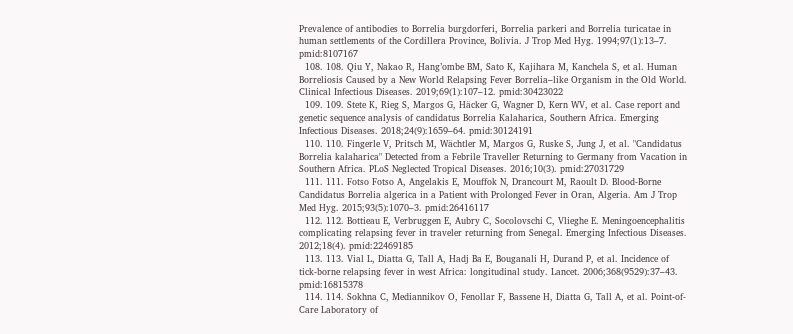Prevalence of antibodies to Borrelia burgdorferi, Borrelia parkeri and Borrelia turicatae in human settlements of the Cordillera Province, Bolivia. J Trop Med Hyg. 1994;97(1):13–7. pmid:8107167
  108. 108. Qiu Y, Nakao R, Hang’ombe BM, Sato K, Kajihara M, Kanchela S, et al. Human Borreliosis Caused by a New World Relapsing Fever Borrelia–like Organism in the Old World. Clinical Infectious Diseases. 2019;69(1):107–12. pmid:30423022
  109. 109. Stete K, Rieg S, Margos G, Häcker G, Wagner D, Kern WV, et al. Case report and genetic sequence analysis of candidatus Borrelia Kalaharica, Southern Africa. Emerging Infectious Diseases. 2018;24(9):1659–64. pmid:30124191
  110. 110. Fingerle V, Pritsch M, Wächtler M, Margos G, Ruske S, Jung J, et al. "Candidatus Borrelia kalaharica" Detected from a Febrile Traveller Returning to Germany from Vacation in Southern Africa. PLoS Neglected Tropical Diseases. 2016;10(3). pmid:27031729
  111. 111. Fotso Fotso A, Angelakis E, Mouffok N, Drancourt M, Raoult D. Blood-Borne Candidatus Borrelia algerica in a Patient with Prolonged Fever in Oran, Algeria. Am J Trop Med Hyg. 2015;93(5):1070–3. pmid:26416117
  112. 112. Bottieau E, Verbruggen E, Aubry C, Socolovschi C, Vlieghe E. Meningoencephalitis complicating relapsing fever in traveler returning from Senegal. Emerging Infectious Diseases. 2012;18(4). pmid:22469185
  113. 113. Vial L, Diatta G, Tall A, Hadj Ba E, Bouganali H, Durand P, et al. Incidence of tick-borne relapsing fever in west Africa: longitudinal study. Lancet. 2006;368(9529):37–43. pmid:16815378
  114. 114. Sokhna C, Mediannikov O, Fenollar F, Bassene H, Diatta G, Tall A, et al. Point-of-Care Laboratory of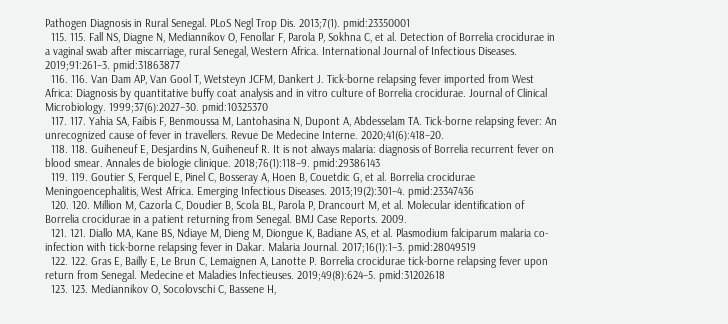Pathogen Diagnosis in Rural Senegal. PLoS Negl Trop Dis. 2013;7(1). pmid:23350001
  115. 115. Fall NS, Diagne N, Mediannikov O, Fenollar F, Parola P, Sokhna C, et al. Detection of Borrelia crocidurae in a vaginal swab after miscarriage, rural Senegal, Western Africa. International Journal of Infectious Diseases. 2019;91:261–3. pmid:31863877
  116. 116. Van Dam AP, Van Gool T, Wetsteyn JCFM, Dankert J. Tick-borne relapsing fever imported from West Africa: Diagnosis by quantitative buffy coat analysis and in vitro culture of Borrelia crocidurae. Journal of Clinical Microbiology. 1999;37(6):2027–30. pmid:10325370
  117. 117. Yahia SA, Faibis F, Benmoussa M, Lantohasina N, Dupont A, Abdesselam TA. Tick-borne relapsing fever: An unrecognized cause of fever in travellers. Revue De Medecine Interne. 2020;41(6):418–20.
  118. 118. Guiheneuf E, Desjardins N, Guiheneuf R. It is not always malaria: diagnosis of Borrelia recurrent fever on blood smear. Annales de biologie clinique. 2018;76(1):118–9. pmid:29386143
  119. 119. Goutier S, Ferquel E, Pinel C, Bosseray A, Hoen B, Couetdic G, et al. Borrelia crocidurae Meningoencephalitis, West Africa. Emerging Infectious Diseases. 2013;19(2):301–4. pmid:23347436
  120. 120. Million M, Cazorla C, Doudier B, Scola BL, Parola P, Drancourt M, et al. Molecular identification of Borrelia crocidurae in a patient returning from Senegal. BMJ Case Reports. 2009.
  121. 121. Diallo MA, Kane BS, Ndiaye M, Dieng M, Diongue K, Badiane AS, et al. Plasmodium falciparum malaria co-infection with tick-borne relapsing fever in Dakar. Malaria Journal. 2017;16(1):1–3. pmid:28049519
  122. 122. Gras E, Bailly E, Le Brun C, Lemaignen A, Lanotte P. Borrelia crocidurae tick-borne relapsing fever upon return from Senegal. Medecine et Maladies Infectieuses. 2019;49(8):624–5. pmid:31202618
  123. 123. Mediannikov O, Socolovschi C, Bassene H,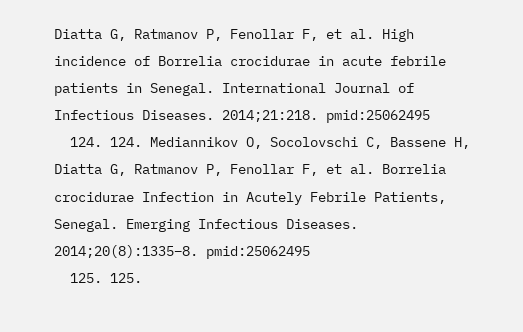Diatta G, Ratmanov P, Fenollar F, et al. High incidence of Borrelia crocidurae in acute febrile patients in Senegal. International Journal of Infectious Diseases. 2014;21:218. pmid:25062495
  124. 124. Mediannikov O, Socolovschi C, Bassene H, Diatta G, Ratmanov P, Fenollar F, et al. Borrelia crocidurae Infection in Acutely Febrile Patients, Senegal. Emerging Infectious Diseases. 2014;20(8):1335–8. pmid:25062495
  125. 125.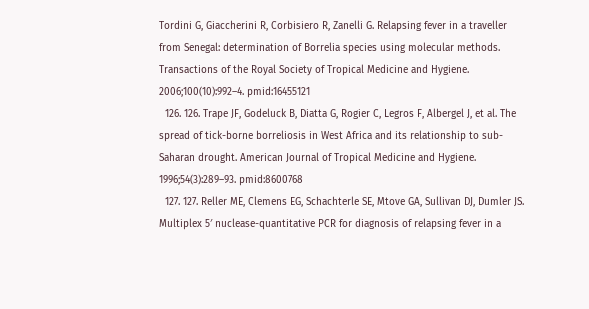Tordini G, Giaccherini R, Corbisiero R, Zanelli G. Relapsing fever in a traveller from Senegal: determination of Borrelia species using molecular methods. Transactions of the Royal Society of Tropical Medicine and Hygiene. 2006;100(10):992–4. pmid:16455121
  126. 126. Trape JF, Godeluck B, Diatta G, Rogier C, Legros F, Albergel J, et al. The spread of tick-borne borreliosis in West Africa and its relationship to sub-Saharan drought. American Journal of Tropical Medicine and Hygiene. 1996;54(3):289–93. pmid:8600768
  127. 127. Reller ME, Clemens EG, Schachterle SE, Mtove GA, Sullivan DJ, Dumler JS. Multiplex 5′ nuclease-quantitative PCR for diagnosis of relapsing fever in a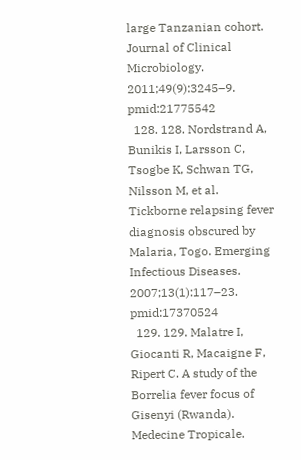large Tanzanian cohort. Journal of Clinical Microbiology. 2011;49(9):3245–9. pmid:21775542
  128. 128. Nordstrand A, Bunikis I, Larsson C, Tsogbe K, Schwan TG, Nilsson M, et al. Tickborne relapsing fever diagnosis obscured by Malaria, Togo. Emerging Infectious Diseases. 2007;13(1):117–23. pmid:17370524
  129. 129. Malatre I, Giocanti R, Macaigne F, Ripert C. A study of the Borrelia fever focus of Gisenyi (Rwanda). Medecine Tropicale.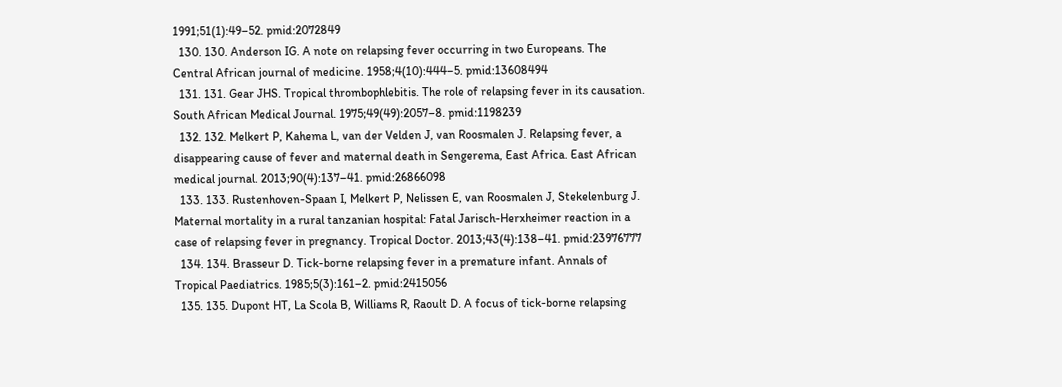1991;51(1):49–52. pmid:2072849
  130. 130. Anderson IG. A note on relapsing fever occurring in two Europeans. The Central African journal of medicine. 1958;4(10):444–5. pmid:13608494
  131. 131. Gear JHS. Tropical thrombophlebitis. The role of relapsing fever in its causation. South African Medical Journal. 1975;49(49):2057–8. pmid:1198239
  132. 132. Melkert P, Kahema L, van der Velden J, van Roosmalen J. Relapsing fever, a disappearing cause of fever and maternal death in Sengerema, East Africa. East African medical journal. 2013;90(4):137–41. pmid:26866098
  133. 133. Rustenhoven-Spaan I, Melkert P, Nelissen E, van Roosmalen J, Stekelenburg J. Maternal mortality in a rural tanzanian hospital: Fatal Jarisch-Herxheimer reaction in a case of relapsing fever in pregnancy. Tropical Doctor. 2013;43(4):138–41. pmid:23976777
  134. 134. Brasseur D. Tick-borne relapsing fever in a premature infant. Annals of Tropical Paediatrics. 1985;5(3):161–2. pmid:2415056
  135. 135. Dupont HT, La Scola B, Williams R, Raoult D. A focus of tick-borne relapsing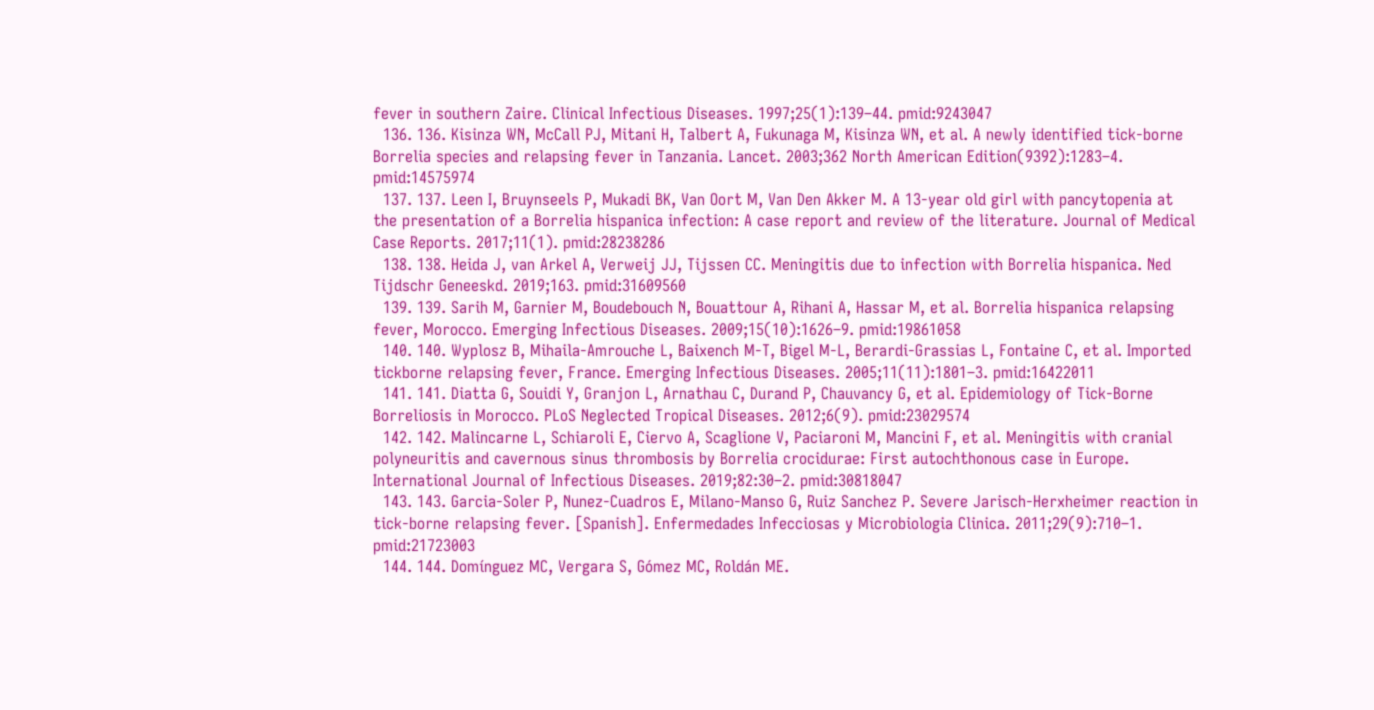fever in southern Zaire. Clinical Infectious Diseases. 1997;25(1):139–44. pmid:9243047
  136. 136. Kisinza WN, McCall PJ, Mitani H, Talbert A, Fukunaga M, Kisinza WN, et al. A newly identified tick-borne Borrelia species and relapsing fever in Tanzania. Lancet. 2003;362 North American Edition(9392):1283–4. pmid:14575974
  137. 137. Leen I, Bruynseels P, Mukadi BK, Van Oort M, Van Den Akker M. A 13-year old girl with pancytopenia at the presentation of a Borrelia hispanica infection: A case report and review of the literature. Journal of Medical Case Reports. 2017;11(1). pmid:28238286
  138. 138. Heida J, van Arkel A, Verweij JJ, Tijssen CC. Meningitis due to infection with Borrelia hispanica. Ned Tijdschr Geneeskd. 2019;163. pmid:31609560
  139. 139. Sarih M, Garnier M, Boudebouch N, Bouattour A, Rihani A, Hassar M, et al. Borrelia hispanica relapsing fever, Morocco. Emerging Infectious Diseases. 2009;15(10):1626–9. pmid:19861058
  140. 140. Wyplosz B, Mihaila-Amrouche L, Baixench M-T, Bigel M-L, Berardi-Grassias L, Fontaine C, et al. Imported tickborne relapsing fever, France. Emerging Infectious Diseases. 2005;11(11):1801–3. pmid:16422011
  141. 141. Diatta G, Souidi Y, Granjon L, Arnathau C, Durand P, Chauvancy G, et al. Epidemiology of Tick-Borne Borreliosis in Morocco. PLoS Neglected Tropical Diseases. 2012;6(9). pmid:23029574
  142. 142. Malincarne L, Schiaroli E, Ciervo A, Scaglione V, Paciaroni M, Mancini F, et al. Meningitis with cranial polyneuritis and cavernous sinus thrombosis by Borrelia crocidurae: First autochthonous case in Europe. International Journal of Infectious Diseases. 2019;82:30–2. pmid:30818047
  143. 143. Garcia-Soler P, Nunez-Cuadros E, Milano-Manso G, Ruiz Sanchez P. Severe Jarisch-Herxheimer reaction in tick-borne relapsing fever. [Spanish]. Enfermedades Infecciosas y Microbiologia Clinica. 2011;29(9):710–1. pmid:21723003
  144. 144. Domínguez MC, Vergara S, Gómez MC, Roldán ME.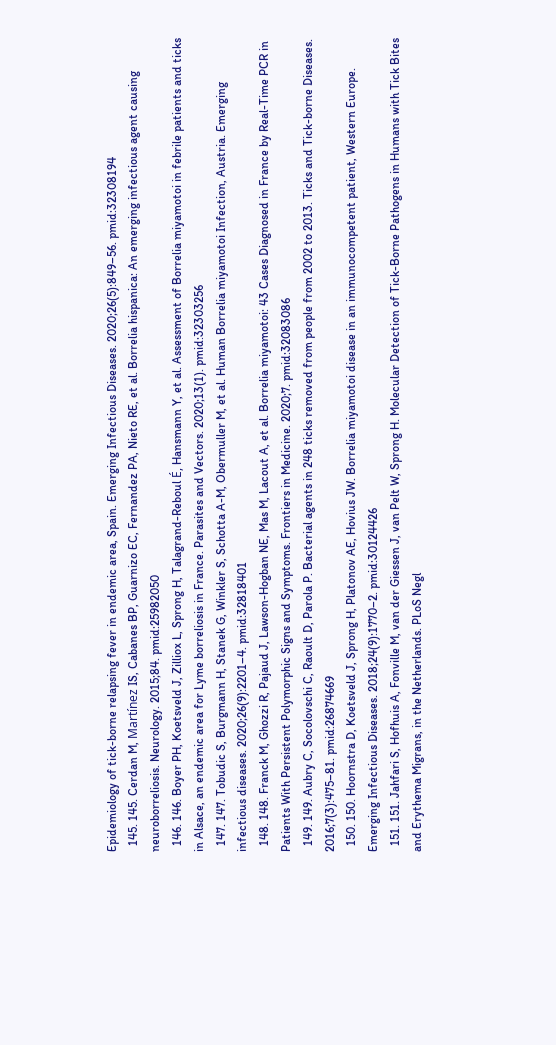Epidemiology of tick-borne relapsing fever in endemic area, Spain. Emerging Infectious Diseases. 2020;26(5):849–56. pmid:32308194
  145. 145. Cerdan M, Martínez IS, Cabanes BP, Guarnizo EC, Fernandez PA, Nieto RE, et al. Borrelia hispanica: An emerging infectious agent causing neuroborreliosis. Neurology. 2015;84. pmid:25982050
  146. 146. Boyer PH, Koetsveld J, Zilliox L, Sprong H, Talagrand-Reboul É, Hansmann Y, et al. Assessment of Borrelia miyamotoi in febrile patients and ticks in Alsace, an endemic area for Lyme borreliosis in France. Parasites and Vectors. 2020;13(1). pmid:32303256
  147. 147. Tobudic S, Burgmann H, Stanek G, Winkler S, Schotta A-M, Obermuller M, et al. Human Borrelia miyamotoi Infection, Austria. Emerging infectious diseases. 2020;26(9):2201–4. pmid:32818401
  148. 148. Franck M, Ghozzi R, Pajaud J, Lawson-Hogban NE, Mas M, Lacout A, et al. Borrelia miyamotoi: 43 Cases Diagnosed in France by Real-Time PCR in Patients With Persistent Polymorphic Signs and Symptoms. Frontiers in Medicine. 2020;7. pmid:32083086
  149. 149. Aubry C, Socolovschi C, Raoult D, Parola P. Bacterial agents in 248 ticks removed from people from 2002 to 2013. Ticks and Tick-borne Diseases. 2016;7(3):475–81. pmid:26874669
  150. 150. Hoornstra D, Koetsveld J, Sprong H, Platonov AE, Hovius JW. Borrelia miyamotoi disease in an immunocompetent patient, Western Europe. Emerging Infectious Diseases. 2018;24(9):1770–2. pmid:30124426
  151. 151. Jahfari S, Hofhuis A, Fonville M, van der Giessen J, van Pelt W, Sprong H. Molecular Detection of Tick-Borne Pathogens in Humans with Tick Bites and Erythema Migrans, in the Netherlands. PLoS Negl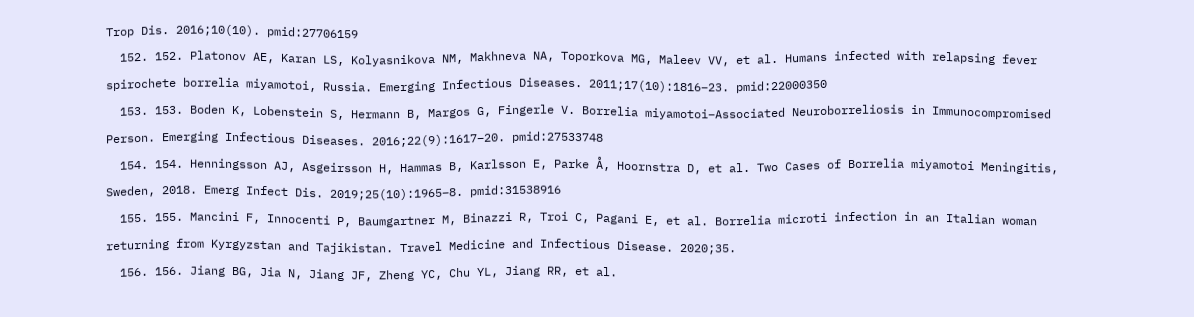Trop Dis. 2016;10(10). pmid:27706159
  152. 152. Platonov AE, Karan LS, Kolyasnikova NM, Makhneva NA, Toporkova MG, Maleev VV, et al. Humans infected with relapsing fever spirochete borrelia miyamotoi, Russia. Emerging Infectious Diseases. 2011;17(10):1816–23. pmid:22000350
  153. 153. Boden K, Lobenstein S, Hermann B, Margos G, Fingerle V. Borrelia miyamotoi–Associated Neuroborreliosis in Immunocompromised Person. Emerging Infectious Diseases. 2016;22(9):1617–20. pmid:27533748
  154. 154. Henningsson AJ, Asgeirsson H, Hammas B, Karlsson E, Parke Å, Hoornstra D, et al. Two Cases of Borrelia miyamotoi Meningitis, Sweden, 2018. Emerg Infect Dis. 2019;25(10):1965–8. pmid:31538916
  155. 155. Mancini F, Innocenti P, Baumgartner M, Binazzi R, Troi C, Pagani E, et al. Borrelia microti infection in an Italian woman returning from Kyrgyzstan and Tajikistan. Travel Medicine and Infectious Disease. 2020;35.
  156. 156. Jiang BG, Jia N, Jiang JF, Zheng YC, Chu YL, Jiang RR, et al.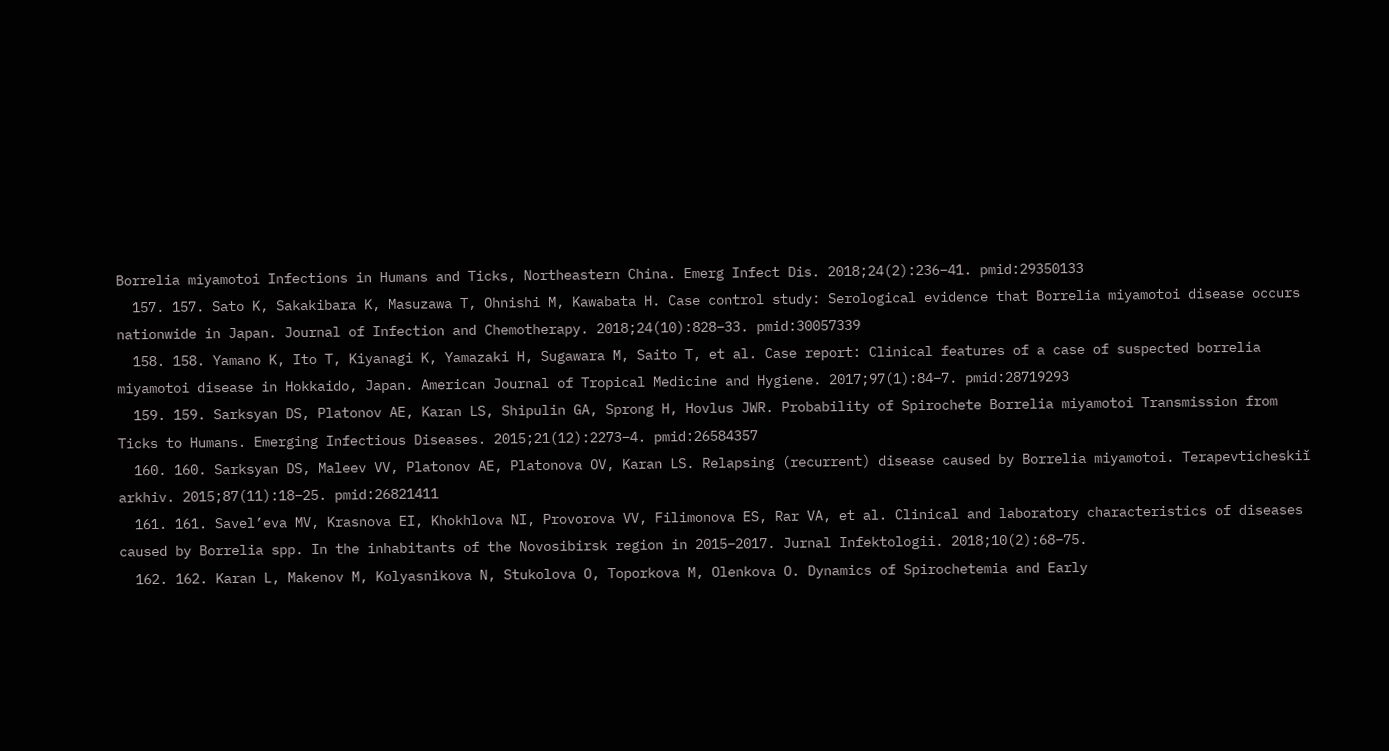Borrelia miyamotoi Infections in Humans and Ticks, Northeastern China. Emerg Infect Dis. 2018;24(2):236–41. pmid:29350133
  157. 157. Sato K, Sakakibara K, Masuzawa T, Ohnishi M, Kawabata H. Case control study: Serological evidence that Borrelia miyamotoi disease occurs nationwide in Japan. Journal of Infection and Chemotherapy. 2018;24(10):828–33. pmid:30057339
  158. 158. Yamano K, Ito T, Kiyanagi K, Yamazaki H, Sugawara M, Saito T, et al. Case report: Clinical features of a case of suspected borrelia miyamotoi disease in Hokkaido, Japan. American Journal of Tropical Medicine and Hygiene. 2017;97(1):84–7. pmid:28719293
  159. 159. Sarksyan DS, Platonov AE, Karan LS, Shipulin GA, Sprong H, Hovlus JWR. Probability of Spirochete Borrelia miyamotoi Transmission from Ticks to Humans. Emerging Infectious Diseases. 2015;21(12):2273–4. pmid:26584357
  160. 160. Sarksyan DS, Maleev VV, Platonov AE, Platonova OV, Karan LS. Relapsing (recurrent) disease caused by Borrelia miyamotoi. Terapevticheskiĭ arkhiv. 2015;87(11):18–25. pmid:26821411
  161. 161. Savel’eva MV, Krasnova EI, Khokhlova NI, Provorova VV, Filimonova ES, Rar VA, et al. Clinical and laboratory characteristics of diseases caused by Borrelia spp. In the inhabitants of the Novosibirsk region in 2015–2017. Jurnal Infektologii. 2018;10(2):68–75.
  162. 162. Karan L, Makenov M, Kolyasnikova N, Stukolova O, Toporkova M, Olenkova O. Dynamics of Spirochetemia and Early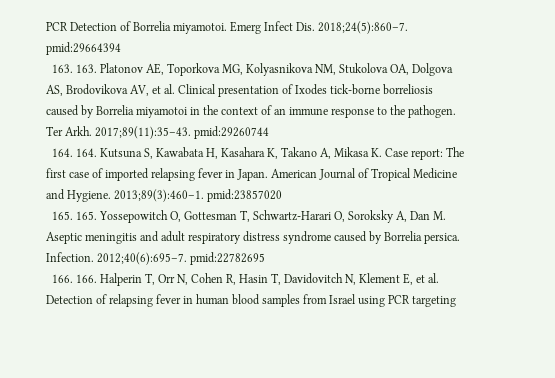PCR Detection of Borrelia miyamotoi. Emerg Infect Dis. 2018;24(5):860–7. pmid:29664394
  163. 163. Platonov AE, Toporkova MG, Kolyasnikova NM, Stukolova OA, Dolgova AS, Brodovikova AV, et al. Clinical presentation of Ixodes tick-borne borreliosis caused by Borrelia miyamotoi in the context of an immune response to the pathogen. Ter Arkh. 2017;89(11):35–43. pmid:29260744
  164. 164. Kutsuna S, Kawabata H, Kasahara K, Takano A, Mikasa K. Case report: The first case of imported relapsing fever in Japan. American Journal of Tropical Medicine and Hygiene. 2013;89(3):460–1. pmid:23857020
  165. 165. Yossepowitch O, Gottesman T, Schwartz-Harari O, Soroksky A, Dan M. Aseptic meningitis and adult respiratory distress syndrome caused by Borrelia persica. Infection. 2012;40(6):695–7. pmid:22782695
  166. 166. Halperin T, Orr N, Cohen R, Hasin T, Davidovitch N, Klement E, et al. Detection of relapsing fever in human blood samples from Israel using PCR targeting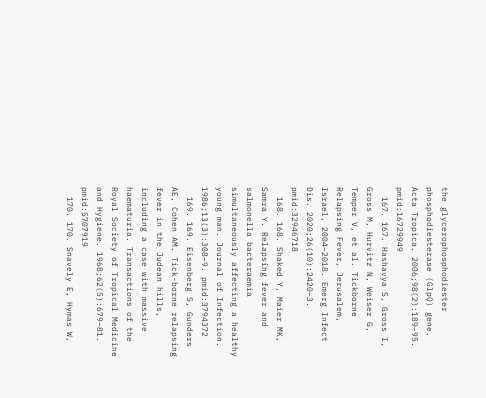the glycerophosphodiester phosphodiesterase (GlpQ) gene. Acta Tropica. 2006;98(2):189–95. pmid:16729949
  167. 167. Hashavya S, Gross I, Gross M, Hurvitz N, Weiser G, Temper V, et al. Tickborne Relapsing Fever, Jerusalem, Israel, 2004–2018. Emerg Infect Dis. 2020;26(10):2420–3. pmid:32946718
  168. 168. Shaked Y, Maier MK, Samra Y. Relapsing fever and salmonella bacteraemia simultaneously affecting a healthy young man. Journal of Infection. 1986;13(3):308–9. pmid:3794372
  169. 169. Eisenberg S, Gunders AE, Cohen AM. Tick-borne relapsing fever in the Judean hills, including a case with massive haematuria. Transactions of the Royal Society of Tropical Medicine and Hygiene. 1968;62(5):679–81. pmid:5707919
  170. 170. Snavely E, Hymas W,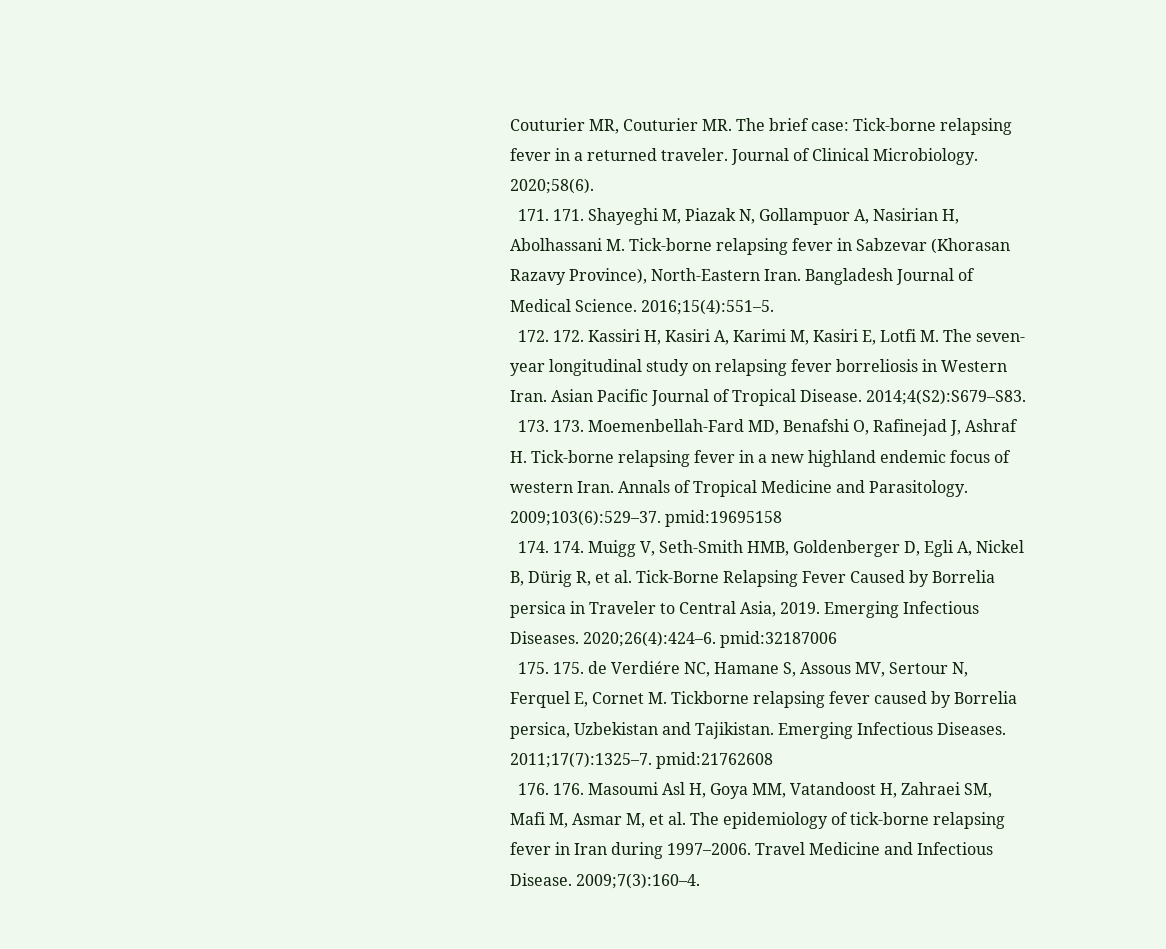Couturier MR, Couturier MR. The brief case: Tick-borne relapsing fever in a returned traveler. Journal of Clinical Microbiology. 2020;58(6).
  171. 171. Shayeghi M, Piazak N, Gollampuor A, Nasirian H, Abolhassani M. Tick-borne relapsing fever in Sabzevar (Khorasan Razavy Province), North-Eastern Iran. Bangladesh Journal of Medical Science. 2016;15(4):551–5.
  172. 172. Kassiri H, Kasiri A, Karimi M, Kasiri E, Lotfi M. The seven-year longitudinal study on relapsing fever borreliosis in Western Iran. Asian Pacific Journal of Tropical Disease. 2014;4(S2):S679–S83.
  173. 173. Moemenbellah-Fard MD, Benafshi O, Rafinejad J, Ashraf H. Tick-borne relapsing fever in a new highland endemic focus of western Iran. Annals of Tropical Medicine and Parasitology. 2009;103(6):529–37. pmid:19695158
  174. 174. Muigg V, Seth-Smith HMB, Goldenberger D, Egli A, Nickel B, Dürig R, et al. Tick-Borne Relapsing Fever Caused by Borrelia persica in Traveler to Central Asia, 2019. Emerging Infectious Diseases. 2020;26(4):424–6. pmid:32187006
  175. 175. de Verdiére NC, Hamane S, Assous MV, Sertour N, Ferquel E, Cornet M. Tickborne relapsing fever caused by Borrelia persica, Uzbekistan and Tajikistan. Emerging Infectious Diseases. 2011;17(7):1325–7. pmid:21762608
  176. 176. Masoumi Asl H, Goya MM, Vatandoost H, Zahraei SM, Mafi M, Asmar M, et al. The epidemiology of tick-borne relapsing fever in Iran during 1997–2006. Travel Medicine and Infectious Disease. 2009;7(3):160–4.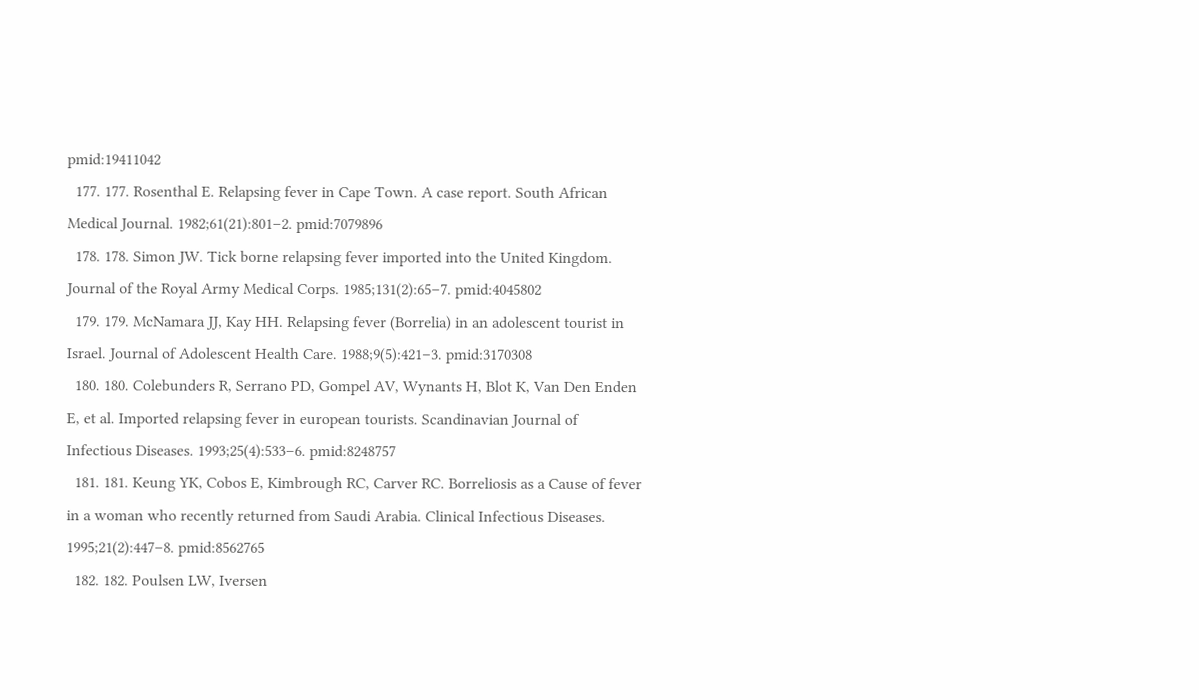pmid:19411042
  177. 177. Rosenthal E. Relapsing fever in Cape Town. A case report. South African Medical Journal. 1982;61(21):801–2. pmid:7079896
  178. 178. Simon JW. Tick borne relapsing fever imported into the United Kingdom. Journal of the Royal Army Medical Corps. 1985;131(2):65–7. pmid:4045802
  179. 179. McNamara JJ, Kay HH. Relapsing fever (Borrelia) in an adolescent tourist in Israel. Journal of Adolescent Health Care. 1988;9(5):421–3. pmid:3170308
  180. 180. Colebunders R, Serrano PD, Gompel AV, Wynants H, Blot K, Van Den Enden E, et al. Imported relapsing fever in european tourists. Scandinavian Journal of Infectious Diseases. 1993;25(4):533–6. pmid:8248757
  181. 181. Keung YK, Cobos E, Kimbrough RC, Carver RC. Borreliosis as a Cause of fever in a woman who recently returned from Saudi Arabia. Clinical Infectious Diseases. 1995;21(2):447–8. pmid:8562765
  182. 182. Poulsen LW, Iversen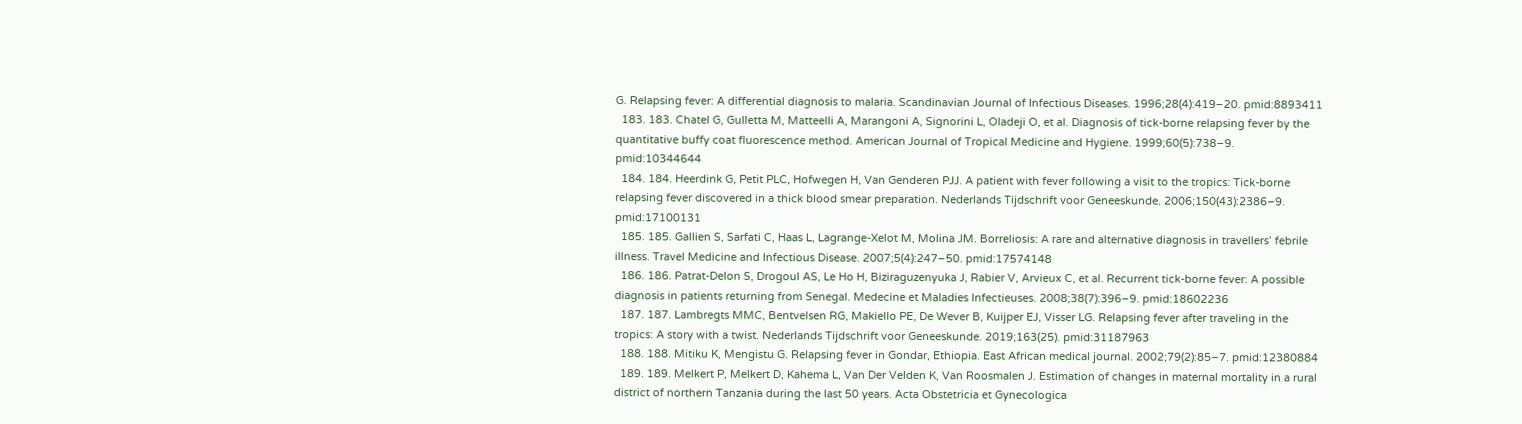G. Relapsing fever: A differential diagnosis to malaria. Scandinavian Journal of Infectious Diseases. 1996;28(4):419–20. pmid:8893411
  183. 183. Chatel G, Gulletta M, Matteelli A, Marangoni A, Signorini L, Oladeji O, et al. Diagnosis of tick-borne relapsing fever by the quantitative buffy coat fluorescence method. American Journal of Tropical Medicine and Hygiene. 1999;60(5):738–9. pmid:10344644
  184. 184. Heerdink G, Petit PLC, Hofwegen H, Van Genderen PJJ. A patient with fever following a visit to the tropics: Tick-borne relapsing fever discovered in a thick blood smear preparation. Nederlands Tijdschrift voor Geneeskunde. 2006;150(43):2386–9. pmid:17100131
  185. 185. Gallien S, Sarfati C, Haas L, Lagrange-Xelot M, Molina JM. Borreliosis: A rare and alternative diagnosis in travellers’ febrile illness. Travel Medicine and Infectious Disease. 2007;5(4):247–50. pmid:17574148
  186. 186. Patrat-Delon S, Drogoul AS, Le Ho H, Biziraguzenyuka J, Rabier V, Arvieux C, et al. Recurrent tick-borne fever: A possible diagnosis in patients returning from Senegal. Medecine et Maladies Infectieuses. 2008;38(7):396–9. pmid:18602236
  187. 187. Lambregts MMC, Bentvelsen RG, Makiello PE, De Wever B, Kuijper EJ, Visser LG. Relapsing fever after traveling in the tropics: A story with a twist. Nederlands Tijdschrift voor Geneeskunde. 2019;163(25). pmid:31187963
  188. 188. Mitiku K, Mengistu G. Relapsing fever in Gondar, Ethiopia. East African medical journal. 2002;79(2):85–7. pmid:12380884
  189. 189. Melkert P, Melkert D, Kahema L, Van Der Velden K, Van Roosmalen J. Estimation of changes in maternal mortality in a rural district of northern Tanzania during the last 50 years. Acta Obstetricia et Gynecologica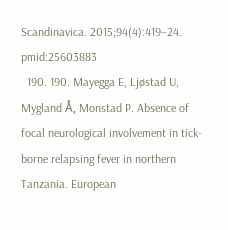Scandinavica. 2015;94(4):419–24. pmid:25603883
  190. 190. Mayegga E, Ljøstad U, Mygland Å, Monstad P. Absence of focal neurological involvement in tick-borne relapsing fever in northern Tanzania. European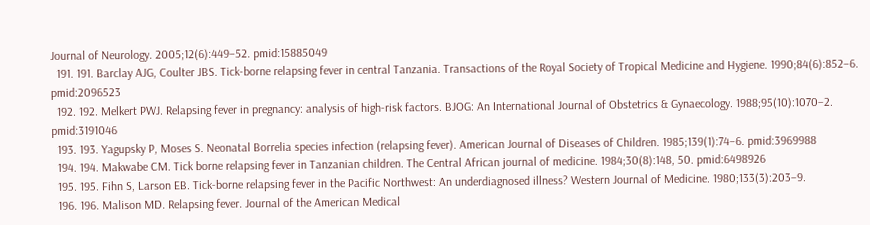Journal of Neurology. 2005;12(6):449–52. pmid:15885049
  191. 191. Barclay AJG, Coulter JBS. Tick-borne relapsing fever in central Tanzania. Transactions of the Royal Society of Tropical Medicine and Hygiene. 1990;84(6):852–6. pmid:2096523
  192. 192. Melkert PWJ. Relapsing fever in pregnancy: analysis of high-risk factors. BJOG: An International Journal of Obstetrics & Gynaecology. 1988;95(10):1070–2. pmid:3191046
  193. 193. Yagupsky P, Moses S. Neonatal Borrelia species infection (relapsing fever). American Journal of Diseases of Children. 1985;139(1):74–6. pmid:3969988
  194. 194. Makwabe CM. Tick borne relapsing fever in Tanzanian children. The Central African journal of medicine. 1984;30(8):148, 50. pmid:6498926
  195. 195. Fihn S, Larson EB. Tick-borne relapsing fever in the Pacific Northwest: An underdiagnosed illness? Western Journal of Medicine. 1980;133(3):203–9.
  196. 196. Malison MD. Relapsing fever. Journal of the American Medical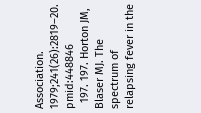Association. 1979;241(26):2819–20. pmid:448846
  197. 197. Horton JM, Blaser MJ. The spectrum of relapsing fever in the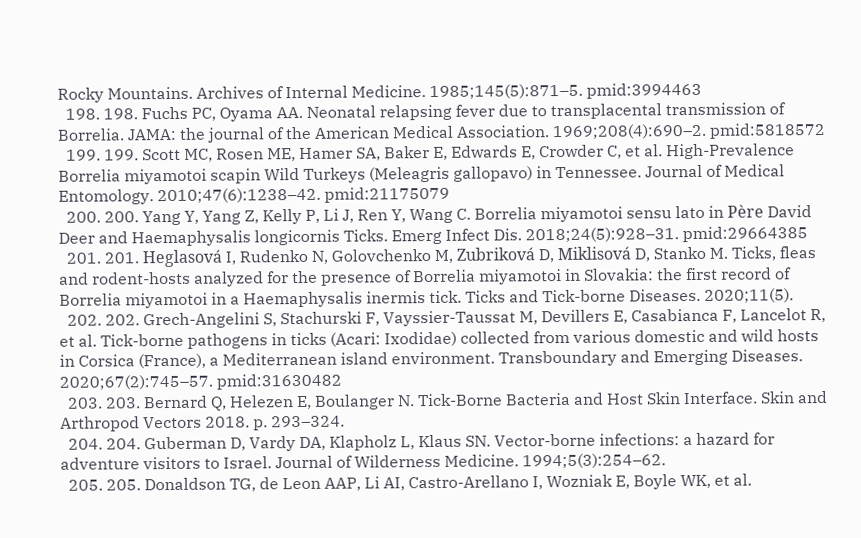Rocky Mountains. Archives of Internal Medicine. 1985;145(5):871–5. pmid:3994463
  198. 198. Fuchs PC, Oyama AA. Neonatal relapsing fever due to transplacental transmission of Borrelia. JAMA: the journal of the American Medical Association. 1969;208(4):690–2. pmid:5818572
  199. 199. Scott MC, Rosen ME, Hamer SA, Baker E, Edwards E, Crowder C, et al. High-Prevalence Borrelia miyamotoi scapin Wild Turkeys (Meleagris gallopavo) in Tennessee. Journal of Medical Entomology. 2010;47(6):1238–42. pmid:21175079
  200. 200. Yang Y, Yang Z, Kelly P, Li J, Ren Y, Wang C. Borrelia miyamotoi sensu lato in Père David Deer and Haemaphysalis longicornis Ticks. Emerg Infect Dis. 2018;24(5):928–31. pmid:29664385
  201. 201. Heglasová I, Rudenko N, Golovchenko M, Zubriková D, Miklisová D, Stanko M. Ticks, fleas and rodent-hosts analyzed for the presence of Borrelia miyamotoi in Slovakia: the first record of Borrelia miyamotoi in a Haemaphysalis inermis tick. Ticks and Tick-borne Diseases. 2020;11(5).
  202. 202. Grech-Angelini S, Stachurski F, Vayssier-Taussat M, Devillers E, Casabianca F, Lancelot R, et al. Tick-borne pathogens in ticks (Acari: Ixodidae) collected from various domestic and wild hosts in Corsica (France), a Mediterranean island environment. Transboundary and Emerging Diseases. 2020;67(2):745–57. pmid:31630482
  203. 203. Bernard Q, Helezen E, Boulanger N. Tick-Borne Bacteria and Host Skin Interface. Skin and Arthropod Vectors 2018. p. 293–324.
  204. 204. Guberman D, Vardy DA, Klapholz L, Klaus SN. Vector-borne infections: a hazard for adventure visitors to Israel. Journal of Wilderness Medicine. 1994;5(3):254–62.
  205. 205. Donaldson TG, de Leon AAP, Li AI, Castro-Arellano I, Wozniak E, Boyle WK, et al.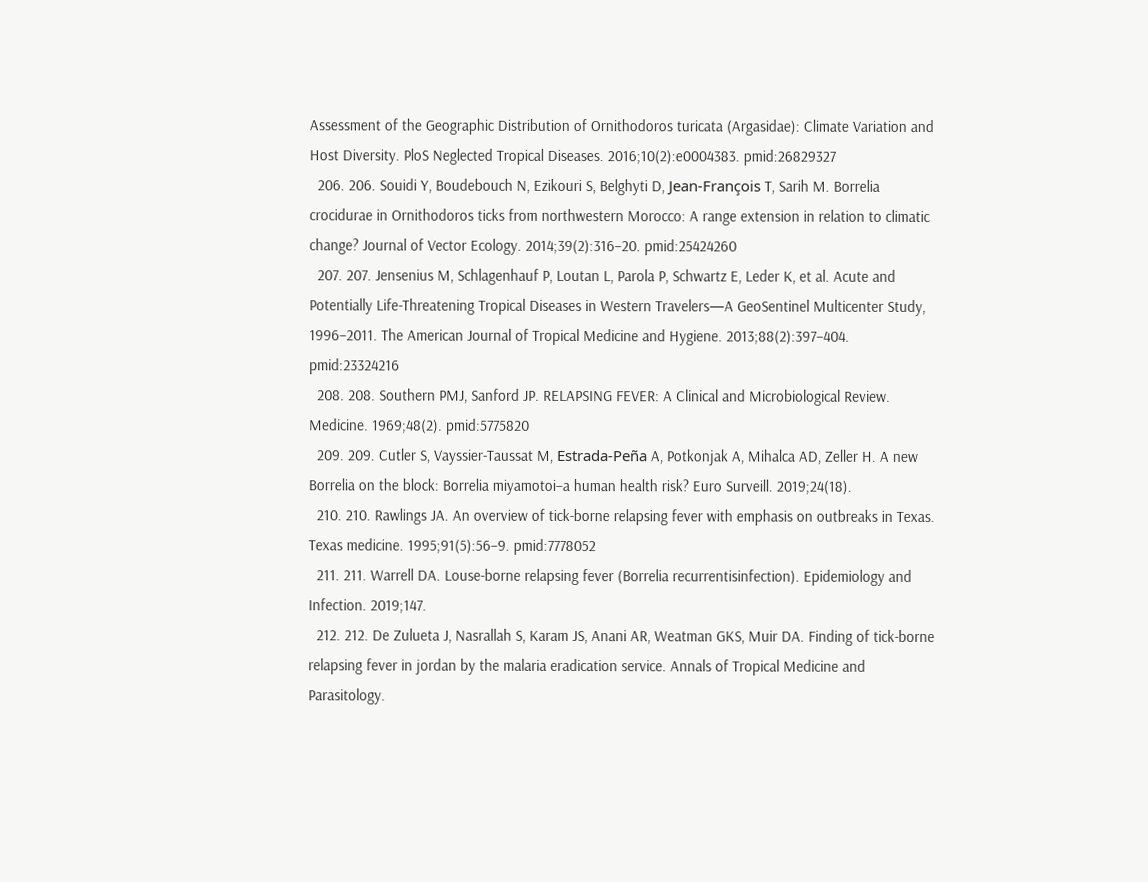Assessment of the Geographic Distribution of Ornithodoros turicata (Argasidae): Climate Variation and Host Diversity. PloS Neglected Tropical Diseases. 2016;10(2):e0004383. pmid:26829327
  206. 206. Souidi Y, Boudebouch N, Ezikouri S, Belghyti D, Jean-François T, Sarih M. Borrelia crocidurae in Ornithodoros ticks from northwestern Morocco: A range extension in relation to climatic change? Journal of Vector Ecology. 2014;39(2):316–20. pmid:25424260
  207. 207. Jensenius M, Schlagenhauf P, Loutan L, Parola P, Schwartz E, Leder K, et al. Acute and Potentially Life-Threatening Tropical Diseases in Western Travelers—A GeoSentinel Multicenter Study, 1996–2011. The American Journal of Tropical Medicine and Hygiene. 2013;88(2):397–404. pmid:23324216
  208. 208. Southern PMJ, Sanford JP. RELAPSING FEVER: A Clinical and Microbiological Review. Medicine. 1969;48(2). pmid:5775820
  209. 209. Cutler S, Vayssier-Taussat M, Estrada-Peña A, Potkonjak A, Mihalca AD, Zeller H. A new Borrelia on the block: Borrelia miyamotoi–a human health risk? Euro Surveill. 2019;24(18).
  210. 210. Rawlings JA. An overview of tick-borne relapsing fever with emphasis on outbreaks in Texas. Texas medicine. 1995;91(5):56–9. pmid:7778052
  211. 211. Warrell DA. Louse-borne relapsing fever (Borrelia recurrentisinfection). Epidemiology and Infection. 2019;147.
  212. 212. De Zulueta J, Nasrallah S, Karam JS, Anani AR, Weatman GKS, Muir DA. Finding of tick-borne relapsing fever in jordan by the malaria eradication service. Annals of Tropical Medicine and Parasitology.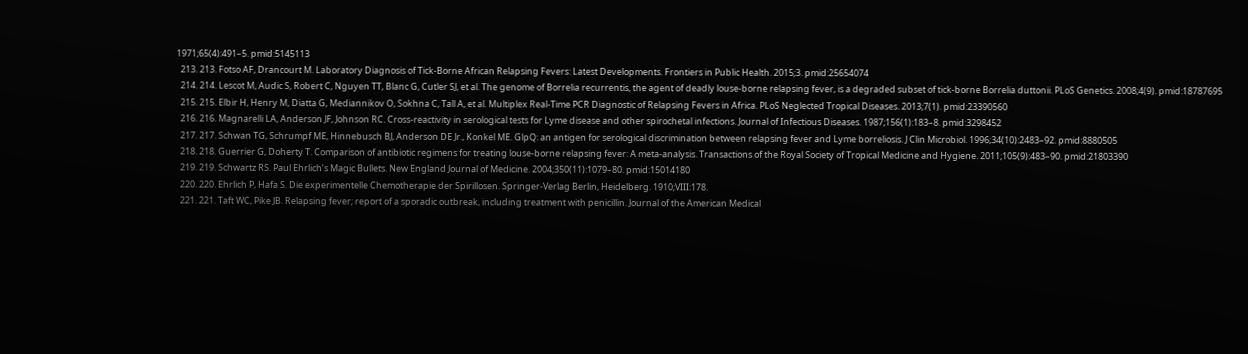1971;65(4):491–5. pmid:5145113
  213. 213. Fotso AF, Drancourt M. Laboratory Diagnosis of Tick-Borne African Relapsing Fevers: Latest Developments. Frontiers in Public Health. 2015;3. pmid:25654074
  214. 214. Lescot M, Audic S, Robert C, Nguyen TT, Blanc G, Cutler SJ, et al. The genome of Borrelia recurrentis, the agent of deadly louse-borne relapsing fever, is a degraded subset of tick-borne Borrelia duttonii. PLoS Genetics. 2008;4(9). pmid:18787695
  215. 215. Elbir H, Henry M, Diatta G, Mediannikov O, Sokhna C, Tall A, et al. Multiplex Real-Time PCR Diagnostic of Relapsing Fevers in Africa. PLoS Neglected Tropical Diseases. 2013;7(1). pmid:23390560
  216. 216. Magnarelli LA, Anderson JF, Johnson RC. Cross-reactivity in serological tests for Lyme disease and other spirochetal infections. Journal of Infectious Diseases. 1987;156(1):183–8. pmid:3298452
  217. 217. Schwan TG, Schrumpf ME, Hinnebusch BJ, Anderson DE Jr., Konkel ME. GlpQ: an antigen for serological discrimination between relapsing fever and Lyme borreliosis. J Clin Microbiol. 1996;34(10):2483–92. pmid:8880505
  218. 218. Guerrier G, Doherty T. Comparison of antibiotic regimens for treating louse-borne relapsing fever: A meta-analysis. Transactions of the Royal Society of Tropical Medicine and Hygiene. 2011;105(9):483–90. pmid:21803390
  219. 219. Schwartz RS. Paul Ehrlich’s Magic Bullets. New England Journal of Medicine. 2004;350(11):1079–80. pmid:15014180
  220. 220. Ehrlich P, Hafa S. Die experimentelle Chemotherapie der Spirillosen. Springer-Verlag Berlin, Heidelberg. 1910;VIII:178.
  221. 221. Taft WC, Pike JB. Relapsing fever; report of a sporadic outbreak, including treatment with penicillin. Journal of the American Medical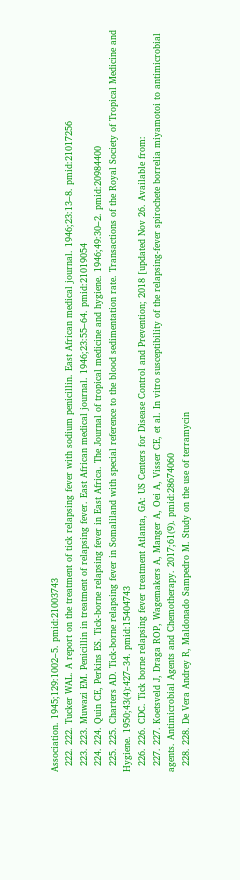Association. 1945;129:1002–5. pmid:21003743
  222. 222. Tucker WAL. A report on the treatment of tick relapsing fever with sodium penicillin. East African medical journal. 1946;23:13–8. pmid:21017256
  223. 223. Muwazi EM. Penicillin in treatment of relapsing fever. East African medical journal. 1946;23:55–64. pmid:21019054
  224. 224. Quin CE, Perkins ES. Tick-borne relapsing fever in East Africa. The Journal of tropical medicine and hygiene. 1946;49:30–2. pmid:20984400
  225. 225. Charters AD. Tick-borne relapsing fever in Somaliland with special reference to the blood sedimentation rate. Transactions of the Royal Society of Tropical Medicine and Hygiene. 1950;43(4):427–34. pmid:15404743
  226. 226. CDC. Tick borne relapsing fever treatment Atlanta, GA: US Centers for Disease Control and Prevention; 2018 [updated Nov 26. Available from:
  227. 227. Koetsveld J, Draga ROP, Wagemakers A, Manger A, Oei A, Visser CE, et al. In vitro susceptibility of the relapsing-fever spirochete borrelia miyamotoi to antimicrobial agents. Antimicrobial Agents and Chemotherapy. 2017;61(9). pmid:28674060
  228. 228. De Vera Andrey R, Maldonado Sampedro M. Study on the use of terramycin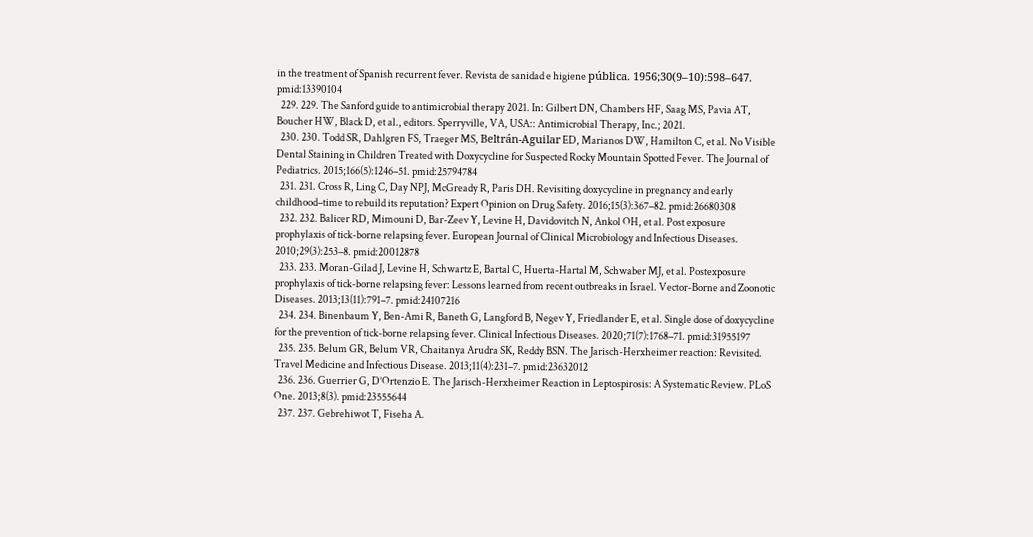in the treatment of Spanish recurrent fever. Revista de sanidad e higiene pública. 1956;30(9–10):598–647. pmid:13390104
  229. 229. The Sanford guide to antimicrobial therapy 2021. In: Gilbert DN, Chambers HF, Saag MS, Pavia AT, Boucher HW, Black D, et al., editors. Sperryville, VA, USA:: Antimicrobial Therapy, Inc.; 2021.
  230. 230. Todd SR, Dahlgren FS, Traeger MS, Beltrán-Aguilar ED, Marianos DW, Hamilton C, et al. No Visible Dental Staining in Children Treated with Doxycycline for Suspected Rocky Mountain Spotted Fever. The Journal of Pediatrics. 2015;166(5):1246–51. pmid:25794784
  231. 231. Cross R, Ling C, Day NPJ, McGready R, Paris DH. Revisiting doxycycline in pregnancy and early childhood–time to rebuild its reputation? Expert Opinion on Drug Safety. 2016;15(3):367–82. pmid:26680308
  232. 232. Balicer RD, Mimouni D, Bar-Zeev Y, Levine H, Davidovitch N, Ankol OH, et al. Post exposure prophylaxis of tick-borne relapsing fever. European Journal of Clinical Microbiology and Infectious Diseases. 2010;29(3):253–8. pmid:20012878
  233. 233. Moran-Gilad J, Levine H, Schwartz E, Bartal C, Huerta-Hartal M, Schwaber MJ, et al. Postexposure prophylaxis of tick-borne relapsing fever: Lessons learned from recent outbreaks in Israel. Vector-Borne and Zoonotic Diseases. 2013;13(11):791–7. pmid:24107216
  234. 234. Binenbaum Y, Ben-Ami R, Baneth G, Langford B, Negev Y, Friedlander E, et al. Single dose of doxycycline for the prevention of tick-borne relapsing fever. Clinical Infectious Diseases. 2020;71(7):1768–71. pmid:31955197
  235. 235. Belum GR, Belum VR, Chaitanya Arudra SK, Reddy BSN. The Jarisch-Herxheimer reaction: Revisited. Travel Medicine and Infectious Disease. 2013;11(4):231–7. pmid:23632012
  236. 236. Guerrier G, D’Ortenzio E. The Jarisch-Herxheimer Reaction in Leptospirosis: A Systematic Review. PLoS One. 2013;8(3). pmid:23555644
  237. 237. Gebrehiwot T, Fiseha A.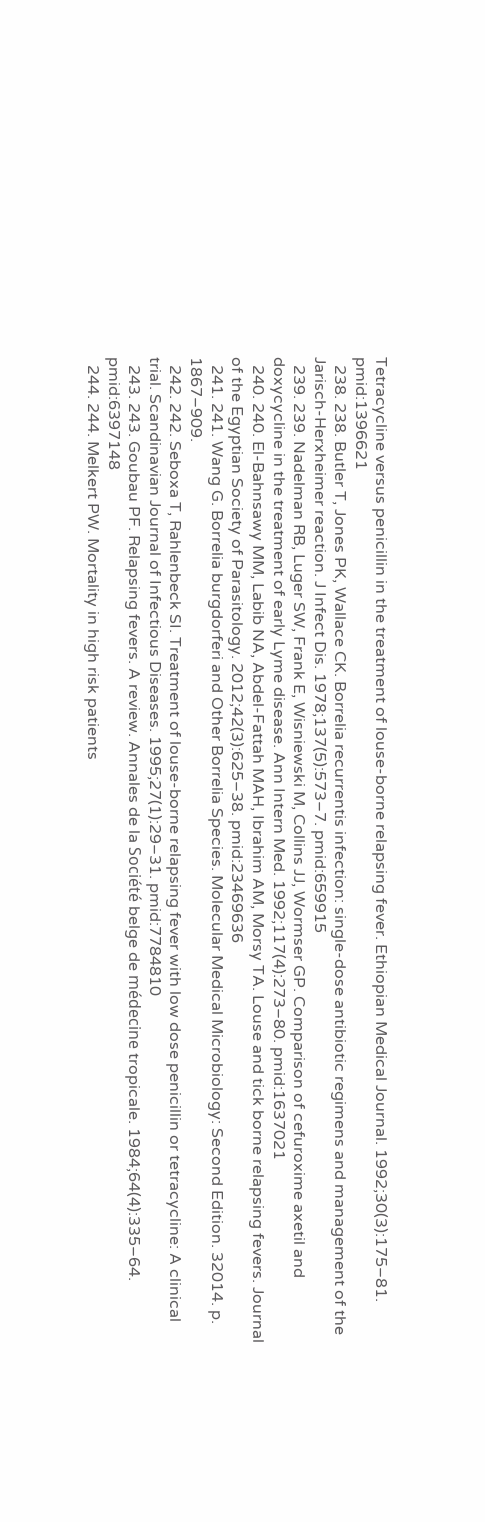Tetracycline versus penicillin in the treatment of louse-borne relapsing fever. Ethiopian Medical Journal. 1992;30(3):175–81. pmid:1396621
  238. 238. Butler T, Jones PK, Wallace CK. Borrelia recurrentis infection: single-dose antibiotic regimens and management of the Jarisch-Herxheimer reaction. J Infect Dis. 1978;137(5):573–7. pmid:659915
  239. 239. Nadelman RB, Luger SW, Frank E, Wisniewski M, Collins JJ, Wormser GP. Comparison of cefuroxime axetil and doxycycline in the treatment of early Lyme disease. Ann Intern Med. 1992;117(4):273–80. pmid:1637021
  240. 240. El-Bahnsawy MM, Labib NA, Abdel-Fattah MAH, Ibrahim AM, Morsy TA. Louse and tick borne relapsing fevers. Journal of the Egyptian Society of Parasitology. 2012;42(3):625–38. pmid:23469636
  241. 241. Wang G. Borrelia burgdorferi and Other Borrelia Species. Molecular Medical Microbiology: Second Edition. 32014. p. 1867–909.
  242. 242. Seboxa T, Rahlenbeck SI. Treatment of louse-borne relapsing fever with low dose penicillin or tetracycline: A clinical trial. Scandinavian Journal of Infectious Diseases. 1995;27(1):29–31. pmid:7784810
  243. 243. Goubau PF. Relapsing fevers. A review. Annales de la Société belge de médecine tropicale. 1984;64(4):335–64. pmid:6397148
  244. 244. Melkert PW. Mortality in high risk patients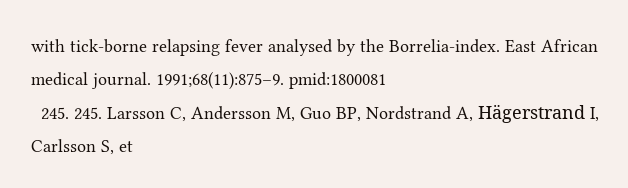with tick-borne relapsing fever analysed by the Borrelia-index. East African medical journal. 1991;68(11):875–9. pmid:1800081
  245. 245. Larsson C, Andersson M, Guo BP, Nordstrand A, Hägerstrand I, Carlsson S, et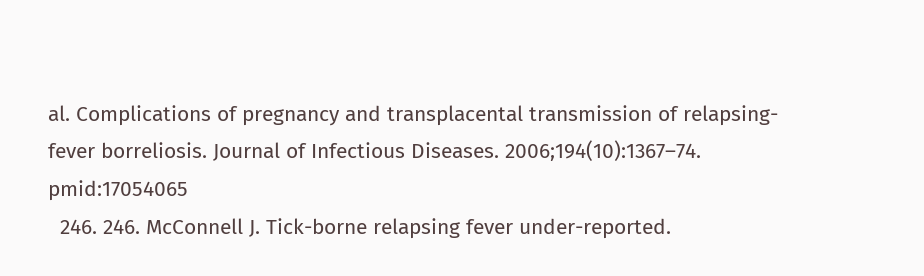al. Complications of pregnancy and transplacental transmission of relapsing-fever borreliosis. Journal of Infectious Diseases. 2006;194(10):1367–74. pmid:17054065
  246. 246. McConnell J. Tick-borne relapsing fever under-reported.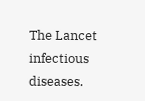The Lancet infectious diseases.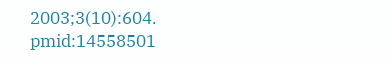2003;3(10):604. pmid:14558501